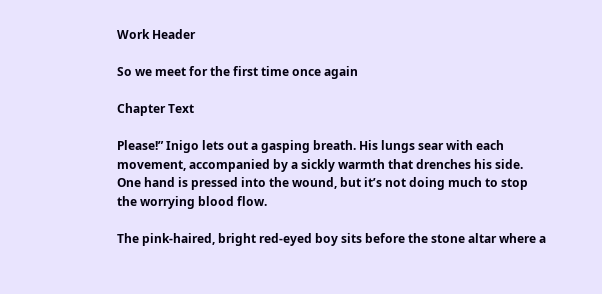Work Header

So we meet for the first time once again

Chapter Text

Please!” Inigo lets out a gasping breath. His lungs sear with each movement, accompanied by a sickly warmth that drenches his side. One hand is pressed into the wound, but it’s not doing much to stop the worrying blood flow.

The pink-haired, bright red-eyed boy sits before the stone altar where a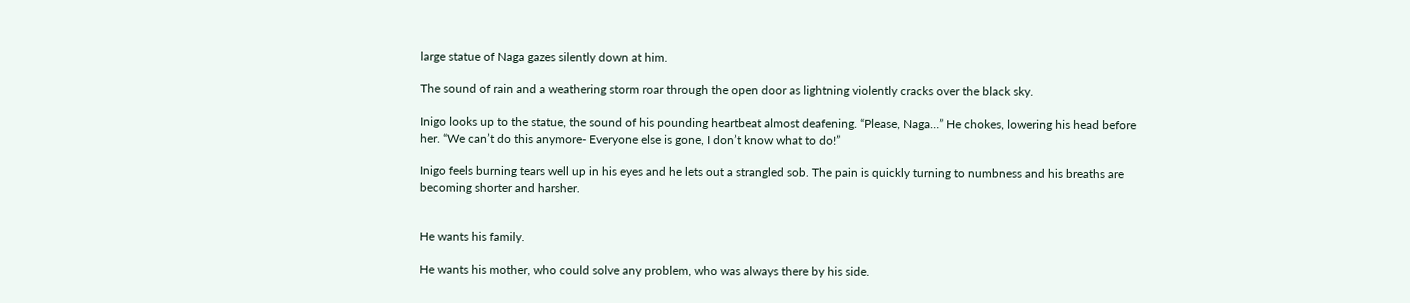large statue of Naga gazes silently down at him.

The sound of rain and a weathering storm roar through the open door as lightning violently cracks over the black sky.

Inigo looks up to the statue, the sound of his pounding heartbeat almost deafening. “Please, Naga…” He chokes, lowering his head before her. “We can’t do this anymore- Everyone else is gone, I don’t know what to do!”

Inigo feels burning tears well up in his eyes and he lets out a strangled sob. The pain is quickly turning to numbness and his breaths are becoming shorter and harsher.


He wants his family.

He wants his mother, who could solve any problem, who was always there by his side.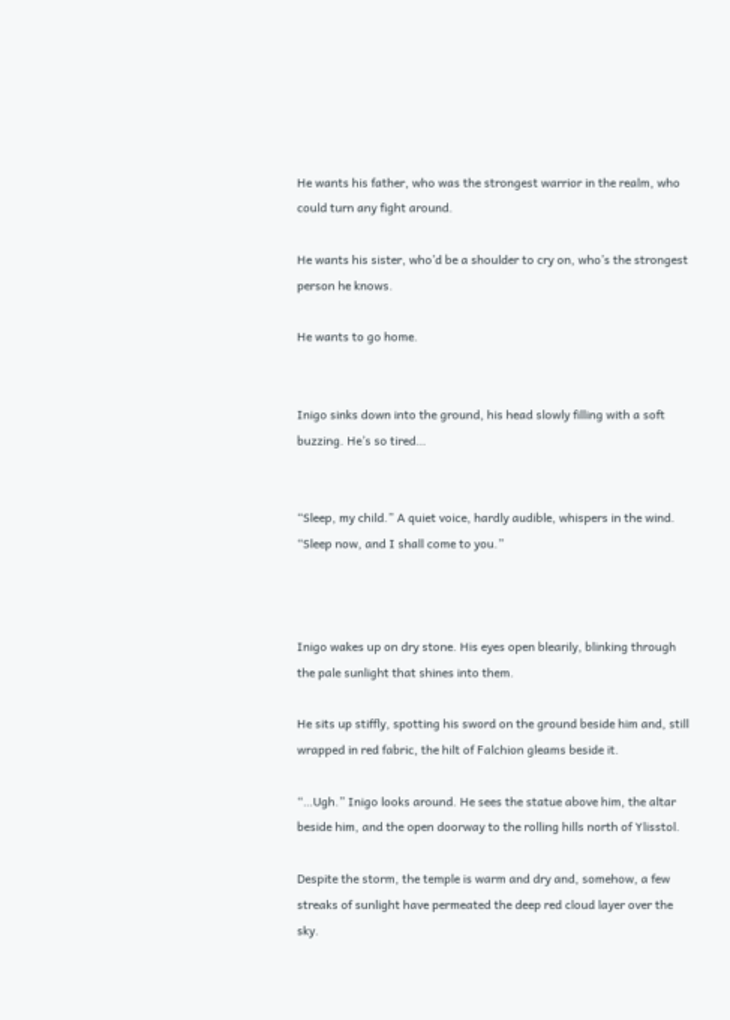He wants his father, who was the strongest warrior in the realm, who could turn any fight around.

He wants his sister, who’d be a shoulder to cry on, who’s the strongest person he knows.

He wants to go home.


Inigo sinks down into the ground, his head slowly filling with a soft buzzing. He’s so tired…


“Sleep, my child.” A quiet voice, hardly audible, whispers in the wind. “Sleep now, and I shall come to you.”



Inigo wakes up on dry stone. His eyes open blearily, blinking through the pale sunlight that shines into them.

He sits up stiffly, spotting his sword on the ground beside him and, still wrapped in red fabric, the hilt of Falchion gleams beside it.

“…Ugh.” Inigo looks around. He sees the statue above him, the altar beside him, and the open doorway to the rolling hills north of Ylisstol.

Despite the storm, the temple is warm and dry and, somehow, a few streaks of sunlight have permeated the deep red cloud layer over the sky.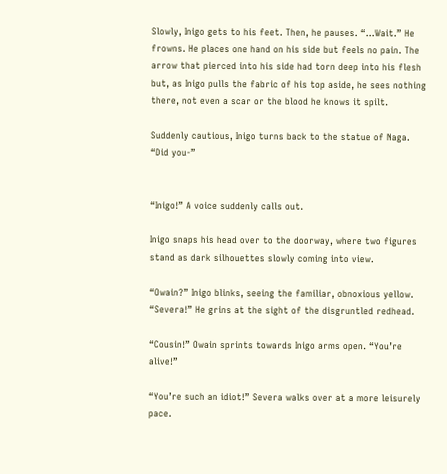Slowly, Inigo gets to his feet. Then, he pauses. “…Wait.” He frowns. He places one hand on his side but feels no pain. The arrow that pierced into his side had torn deep into his flesh but, as Inigo pulls the fabric of his top aside, he sees nothing there, not even a scar or the blood he knows it spilt.

Suddenly cautious, Inigo turns back to the statue of Naga. “Did you-”


“Inigo!” A voice suddenly calls out.

Inigo snaps his head over to the doorway, where two figures stand as dark silhouettes slowly coming into view.

“Owain?” Inigo blinks, seeing the familiar, obnoxious yellow. “Severa!” He grins at the sight of the disgruntled redhead.

“Cousin!” Owain sprints towards Inigo arms open. “You’re alive!”

“You’re such an idiot!” Severa walks over at a more leisurely pace.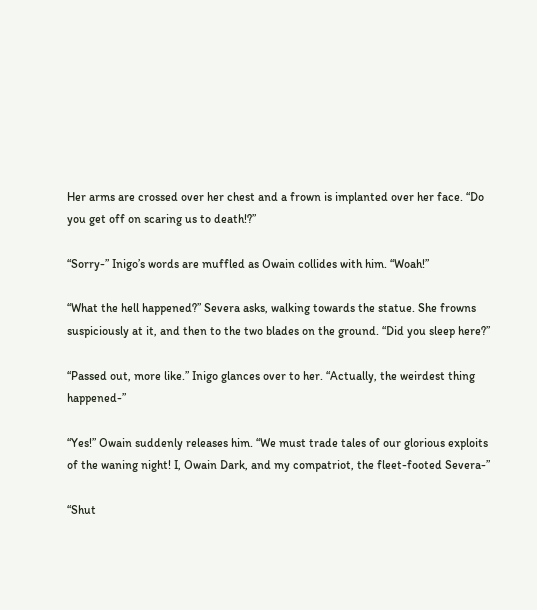Her arms are crossed over her chest and a frown is implanted over her face. “Do you get off on scaring us to death!?”

“Sorry-” Inigo’s words are muffled as Owain collides with him. “Woah!”

“What the hell happened?” Severa asks, walking towards the statue. She frowns suspiciously at it, and then to the two blades on the ground. “Did you sleep here?”

“Passed out, more like.” Inigo glances over to her. “Actually, the weirdest thing happened-”

“Yes!” Owain suddenly releases him. “We must trade tales of our glorious exploits of the waning night! I, Owain Dark, and my compatriot, the fleet-footed Severa-”

“Shut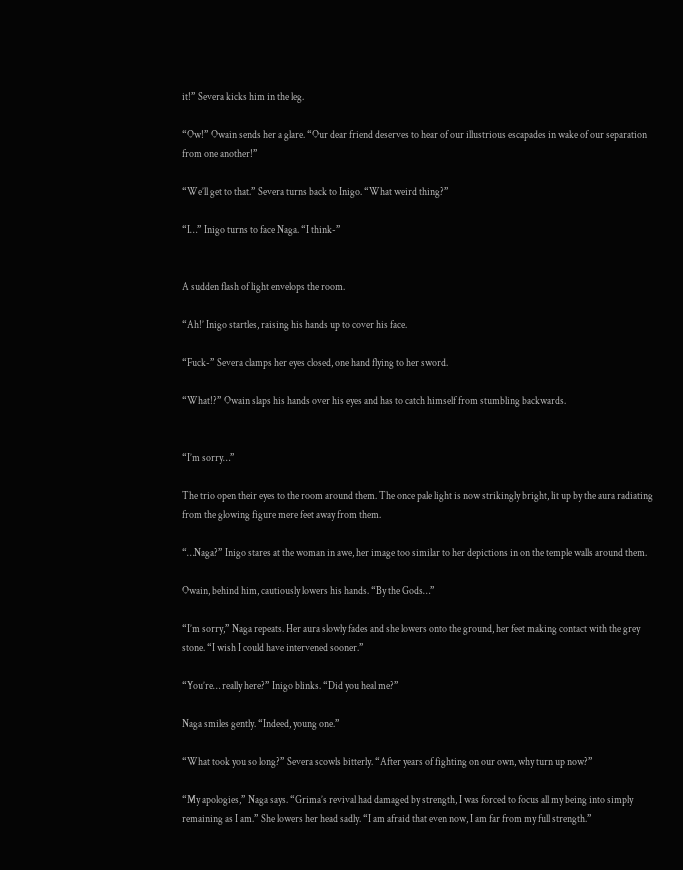it!” Severa kicks him in the leg.

“Ow!” Owain sends her a glare. “Our dear friend deserves to hear of our illustrious escapades in wake of our separation from one another!”

“We’ll get to that.” Severa turns back to Inigo. “What weird thing?”

“I…” Inigo turns to face Naga. “I think-”


A sudden flash of light envelops the room.

“Ah!’ Inigo startles, raising his hands up to cover his face.

“Fuck-” Severa clamps her eyes closed, one hand flying to her sword.

“What!?” Owain slaps his hands over his eyes and has to catch himself from stumbling backwards.


“I’m sorry…”

The trio open their eyes to the room around them. The once pale light is now strikingly bright, lit up by the aura radiating from the glowing figure mere feet away from them.

“…Naga?” Inigo stares at the woman in awe, her image too similar to her depictions in on the temple walls around them.

Owain, behind him, cautiously lowers his hands. “By the Gods…”

“I’m sorry,” Naga repeats. Her aura slowly fades and she lowers onto the ground, her feet making contact with the grey stone. “I wish I could have intervened sooner.”

“You’re… really here?” Inigo blinks. “Did you heal me?”

Naga smiles gently. “Indeed, young one.”

“What took you so long?” Severa scowls bitterly. “After years of fighting on our own, why turn up now?”

“My apologies,” Naga says. “Grima’s revival had damaged by strength, I was forced to focus all my being into simply remaining as I am.” She lowers her head sadly. “I am afraid that even now, I am far from my full strength.”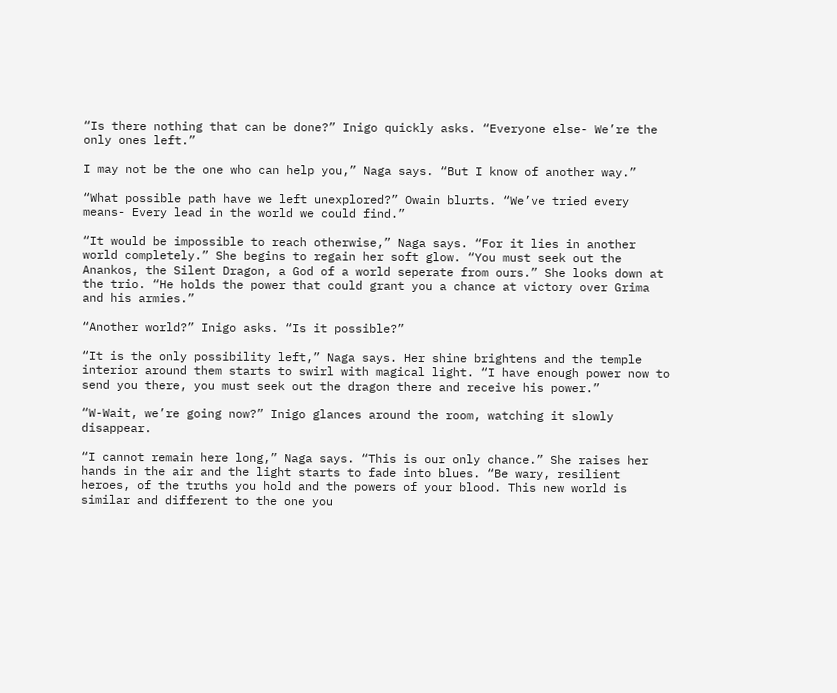“Is there nothing that can be done?” Inigo quickly asks. “Everyone else- We’re the only ones left.”

I may not be the one who can help you,” Naga says. “But I know of another way.”

“What possible path have we left unexplored?” Owain blurts. “We’ve tried every means- Every lead in the world we could find.”

“It would be impossible to reach otherwise,” Naga says. “For it lies in another world completely.” She begins to regain her soft glow. “You must seek out the Anankos, the Silent Dragon, a God of a world seperate from ours.” She looks down at the trio. “He holds the power that could grant you a chance at victory over Grima and his armies.”

“Another world?” Inigo asks. “Is it possible?”

“It is the only possibility left,” Naga says. Her shine brightens and the temple interior around them starts to swirl with magical light. “I have enough power now to send you there, you must seek out the dragon there and receive his power.”

“W-Wait, we’re going now?” Inigo glances around the room, watching it slowly disappear.

“I cannot remain here long,” Naga says. “This is our only chance.” She raises her hands in the air and the light starts to fade into blues. “Be wary, resilient heroes, of the truths you hold and the powers of your blood. This new world is similar and different to the one you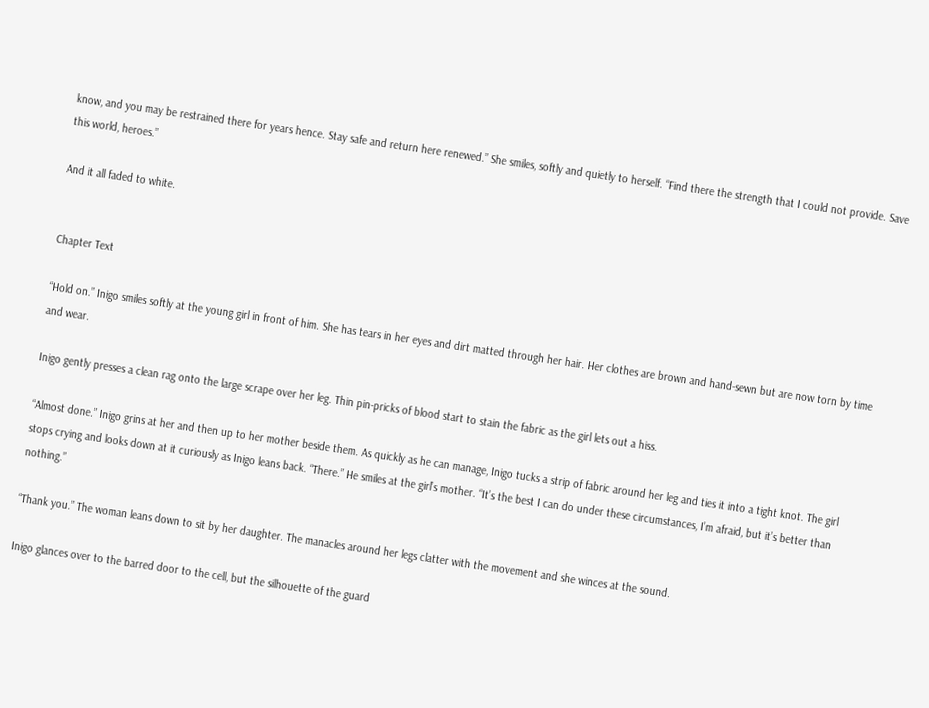know, and you may be restrained there for years hence. Stay safe and return here renewed.” She smiles, softly and quietly to herself. “Find there the strength that I could not provide. Save this world, heroes.”

And it all faded to white.


Chapter Text

“Hold on.” Inigo smiles softly at the young girl in front of him. She has tears in her eyes and dirt matted through her hair. Her clothes are brown and hand-sewn but are now torn by time and wear.

Inigo gently presses a clean rag onto the large scrape over her leg. Thin pin-pricks of blood start to stain the fabric as the girl lets out a hiss.

“Almost done.” Inigo grins at her and then up to her mother beside them. As quickly as he can manage, Inigo tucks a strip of fabric around her leg and ties it into a tight knot. The girl stops crying and looks down at it curiously as Inigo leans back. “There.” He smiles at the girl’s mother. “It’s the best I can do under these circumstances, I’m afraid, but it’s better than nothing.”

“Thank you.” The woman leans down to sit by her daughter. The manacles around her legs clatter with the movement and she winces at the sound.

Inigo glances over to the barred door to the cell, but the silhouette of the guard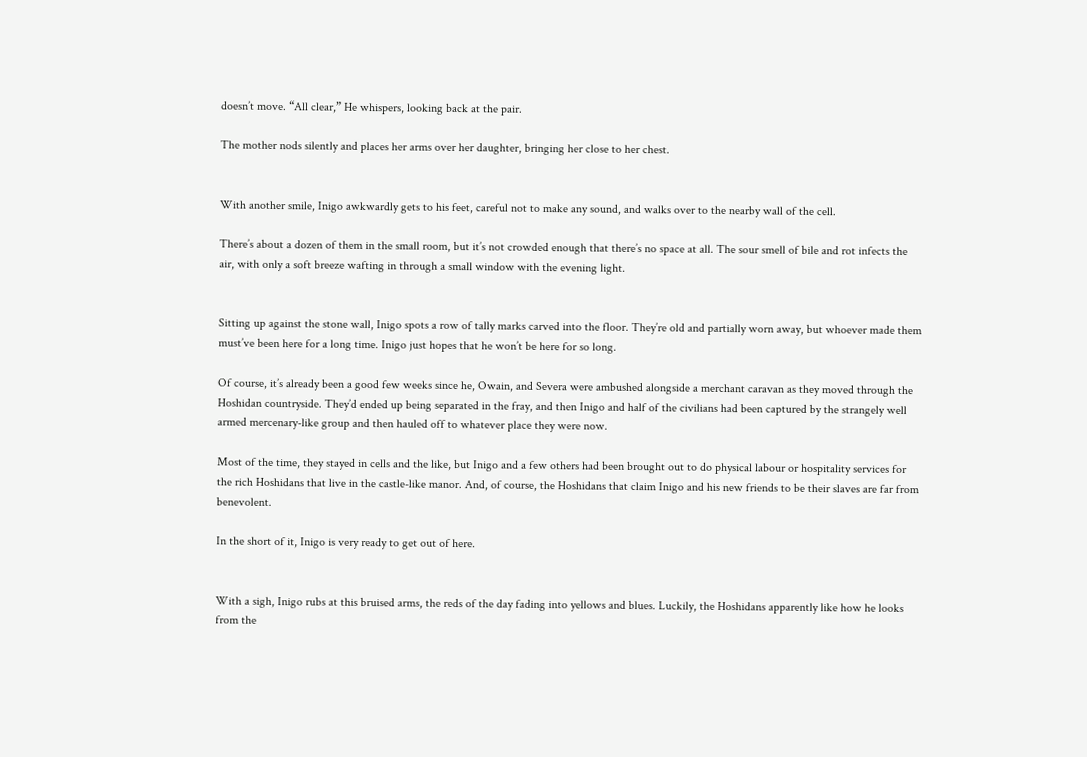doesn’t move. “All clear,” He whispers, looking back at the pair.

The mother nods silently and places her arms over her daughter, bringing her close to her chest.


With another smile, Inigo awkwardly gets to his feet, careful not to make any sound, and walks over to the nearby wall of the cell.

There’s about a dozen of them in the small room, but it’s not crowded enough that there’s no space at all. The sour smell of bile and rot infects the air, with only a soft breeze wafting in through a small window with the evening light.


Sitting up against the stone wall, Inigo spots a row of tally marks carved into the floor. They’re old and partially worn away, but whoever made them must’ve been here for a long time. Inigo just hopes that he won’t be here for so long.

Of course, it’s already been a good few weeks since he, Owain, and Severa were ambushed alongside a merchant caravan as they moved through the Hoshidan countryside. They’d ended up being separated in the fray, and then Inigo and half of the civilians had been captured by the strangely well armed mercenary-like group and then hauled off to whatever place they were now.

Most of the time, they stayed in cells and the like, but Inigo and a few others had been brought out to do physical labour or hospitality services for the rich Hoshidans that live in the castle-like manor. And, of course, the Hoshidans that claim Inigo and his new friends to be their slaves are far from benevolent.

In the short of it, Inigo is very ready to get out of here.


With a sigh, Inigo rubs at this bruised arms, the reds of the day fading into yellows and blues. Luckily, the Hoshidans apparently like how he looks from the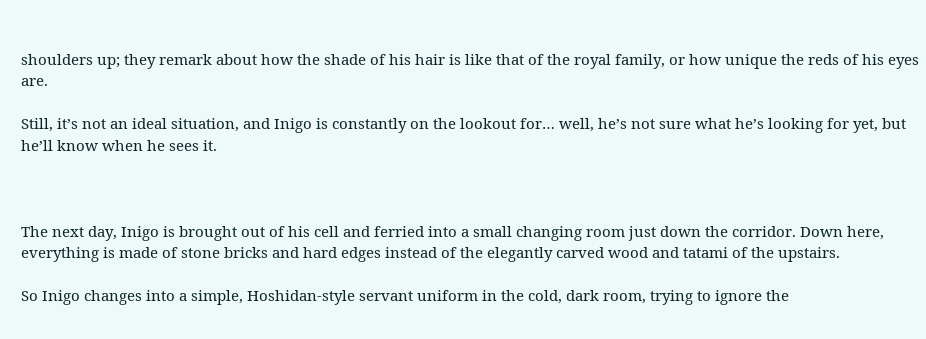shoulders up; they remark about how the shade of his hair is like that of the royal family, or how unique the reds of his eyes are.

Still, it’s not an ideal situation, and Inigo is constantly on the lookout for… well, he’s not sure what he’s looking for yet, but he’ll know when he sees it.



The next day, Inigo is brought out of his cell and ferried into a small changing room just down the corridor. Down here, everything is made of stone bricks and hard edges instead of the elegantly carved wood and tatami of the upstairs.

So Inigo changes into a simple, Hoshidan-style servant uniform in the cold, dark room, trying to ignore the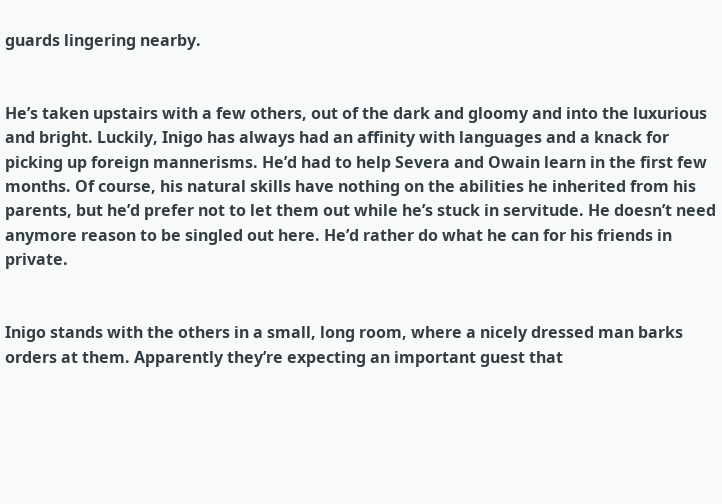guards lingering nearby.


He’s taken upstairs with a few others, out of the dark and gloomy and into the luxurious and bright. Luckily, Inigo has always had an affinity with languages and a knack for picking up foreign mannerisms. He’d had to help Severa and Owain learn in the first few months. Of course, his natural skills have nothing on the abilities he inherited from his parents, but he’d prefer not to let them out while he’s stuck in servitude. He doesn’t need anymore reason to be singled out here. He’d rather do what he can for his friends in private.


Inigo stands with the others in a small, long room, where a nicely dressed man barks orders at them. Apparently they’re expecting an important guest that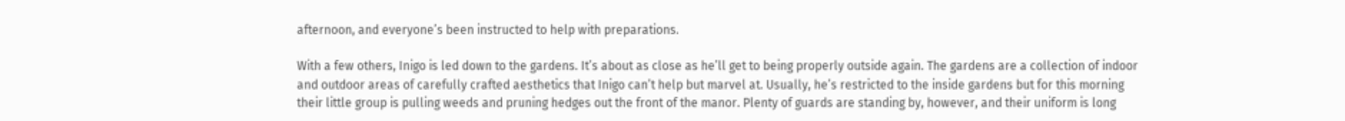afternoon, and everyone’s been instructed to help with preparations.

With a few others, Inigo is led down to the gardens. It’s about as close as he’ll get to being properly outside again. The gardens are a collection of indoor and outdoor areas of carefully crafted aesthetics that Inigo can’t help but marvel at. Usually, he’s restricted to the inside gardens but for this morning their little group is pulling weeds and pruning hedges out the front of the manor. Plenty of guards are standing by, however, and their uniform is long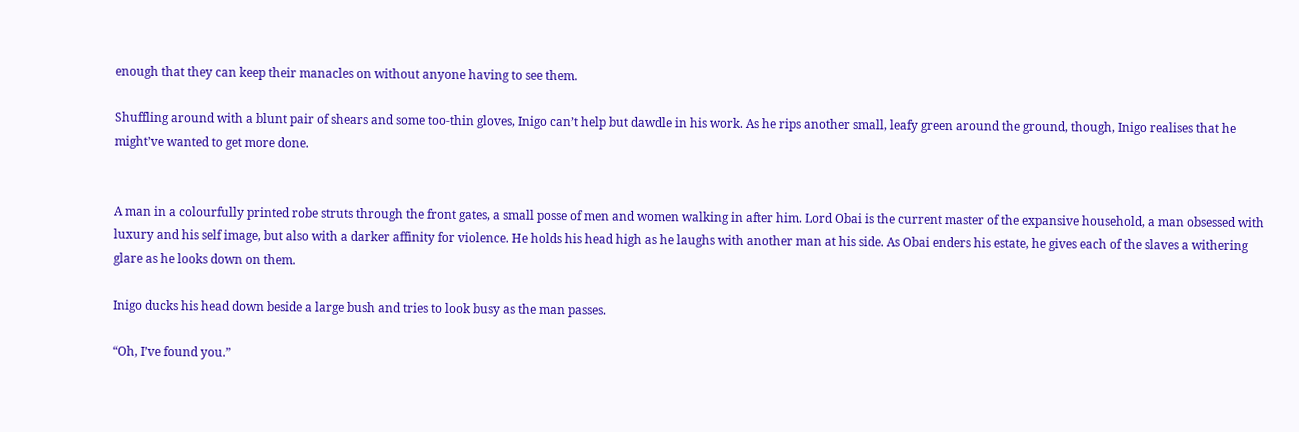enough that they can keep their manacles on without anyone having to see them.

Shuffling around with a blunt pair of shears and some too-thin gloves, Inigo can’t help but dawdle in his work. As he rips another small, leafy green around the ground, though, Inigo realises that he might’ve wanted to get more done.


A man in a colourfully printed robe struts through the front gates, a small posse of men and women walking in after him. Lord Obai is the current master of the expansive household, a man obsessed with luxury and his self image, but also with a darker affinity for violence. He holds his head high as he laughs with another man at his side. As Obai enders his estate, he gives each of the slaves a withering glare as he looks down on them.

Inigo ducks his head down beside a large bush and tries to look busy as the man passes.

“Oh, I’ve found you.”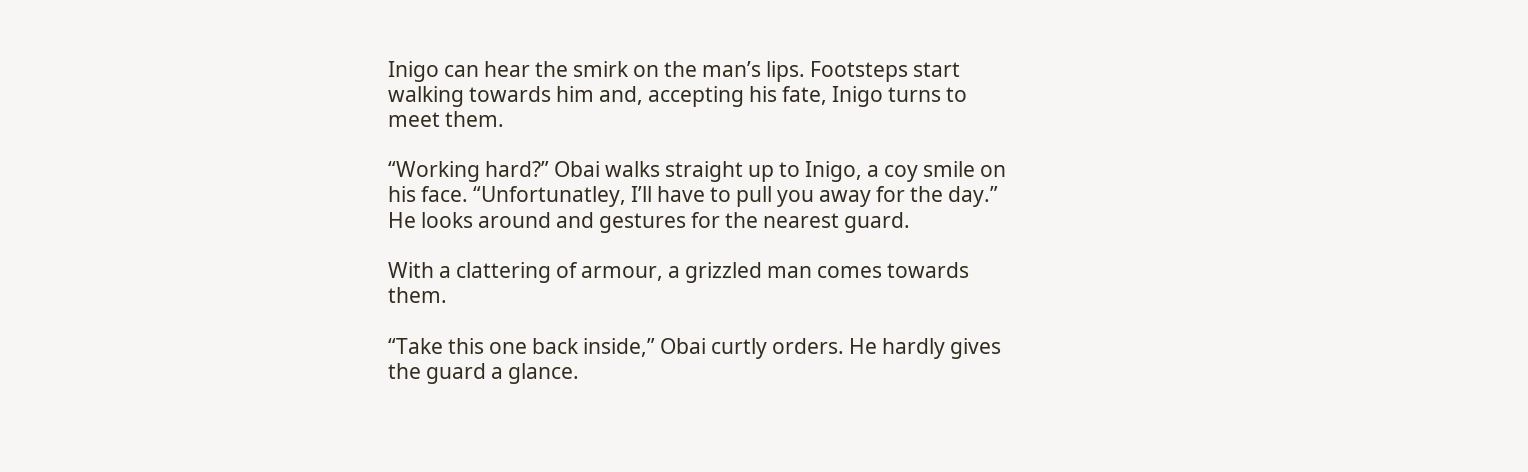Inigo can hear the smirk on the man’s lips. Footsteps start walking towards him and, accepting his fate, Inigo turns to meet them.

“Working hard?” Obai walks straight up to Inigo, a coy smile on his face. “Unfortunatley, I’ll have to pull you away for the day.” He looks around and gestures for the nearest guard.

With a clattering of armour, a grizzled man comes towards them.

“Take this one back inside,” Obai curtly orders. He hardly gives the guard a glance.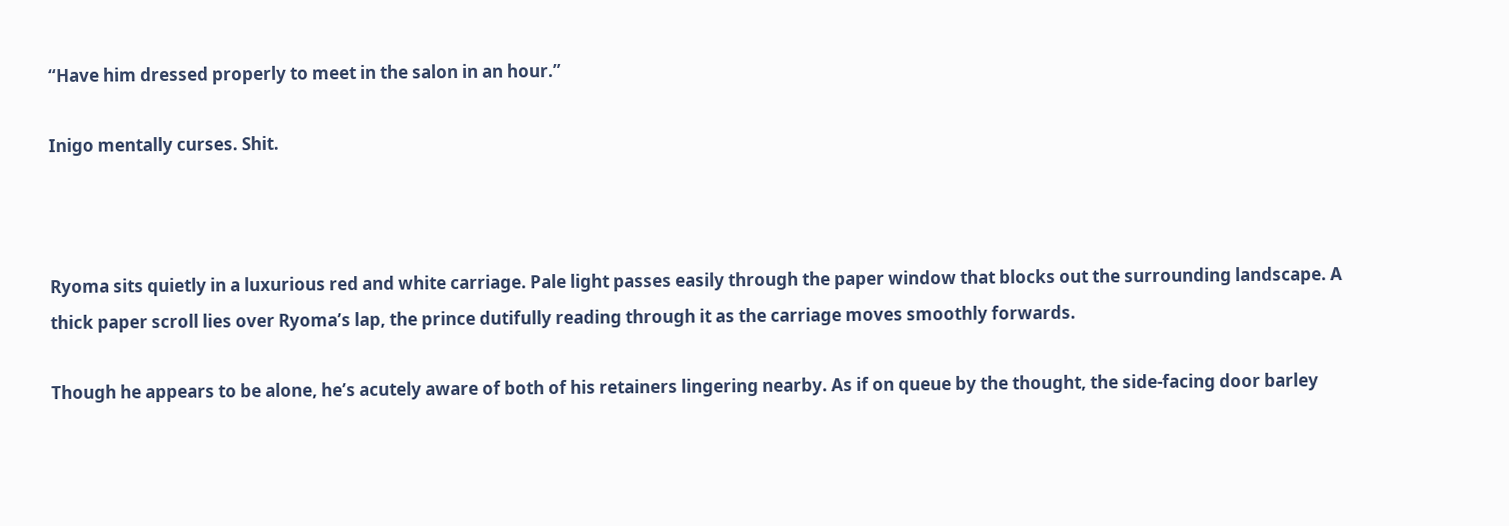“Have him dressed properly to meet in the salon in an hour.”

Inigo mentally curses. Shit.



Ryoma sits quietly in a luxurious red and white carriage. Pale light passes easily through the paper window that blocks out the surrounding landscape. A thick paper scroll lies over Ryoma’s lap, the prince dutifully reading through it as the carriage moves smoothly forwards.

Though he appears to be alone, he’s acutely aware of both of his retainers lingering nearby. As if on queue by the thought, the side-facing door barley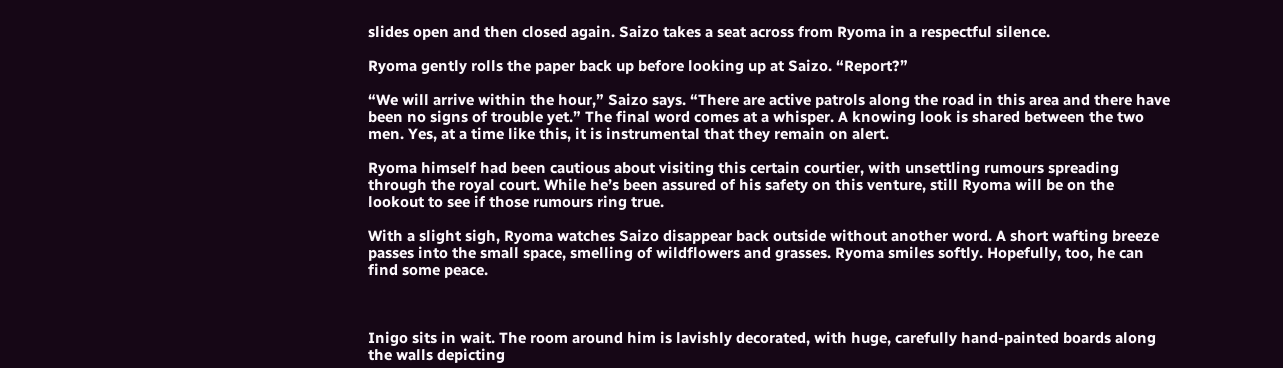slides open and then closed again. Saizo takes a seat across from Ryoma in a respectful silence.

Ryoma gently rolls the paper back up before looking up at Saizo. “Report?”

“We will arrive within the hour,” Saizo says. “There are active patrols along the road in this area and there have been no signs of trouble yet.” The final word comes at a whisper. A knowing look is shared between the two men. Yes, at a time like this, it is instrumental that they remain on alert.

Ryoma himself had been cautious about visiting this certain courtier, with unsettling rumours spreading through the royal court. While he’s been assured of his safety on this venture, still Ryoma will be on the lookout to see if those rumours ring true.

With a slight sigh, Ryoma watches Saizo disappear back outside without another word. A short wafting breeze passes into the small space, smelling of wildflowers and grasses. Ryoma smiles softly. Hopefully, too, he can find some peace.



Inigo sits in wait. The room around him is lavishly decorated, with huge, carefully hand-painted boards along the walls depicting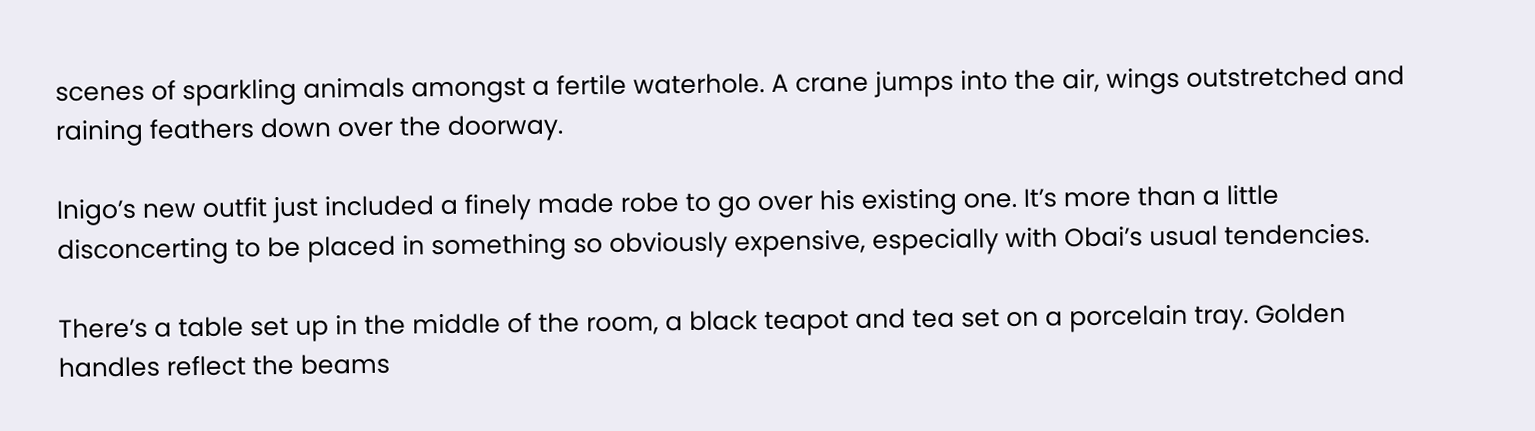scenes of sparkling animals amongst a fertile waterhole. A crane jumps into the air, wings outstretched and raining feathers down over the doorway.

Inigo’s new outfit just included a finely made robe to go over his existing one. It’s more than a little disconcerting to be placed in something so obviously expensive, especially with Obai’s usual tendencies.

There’s a table set up in the middle of the room, a black teapot and tea set on a porcelain tray. Golden handles reflect the beams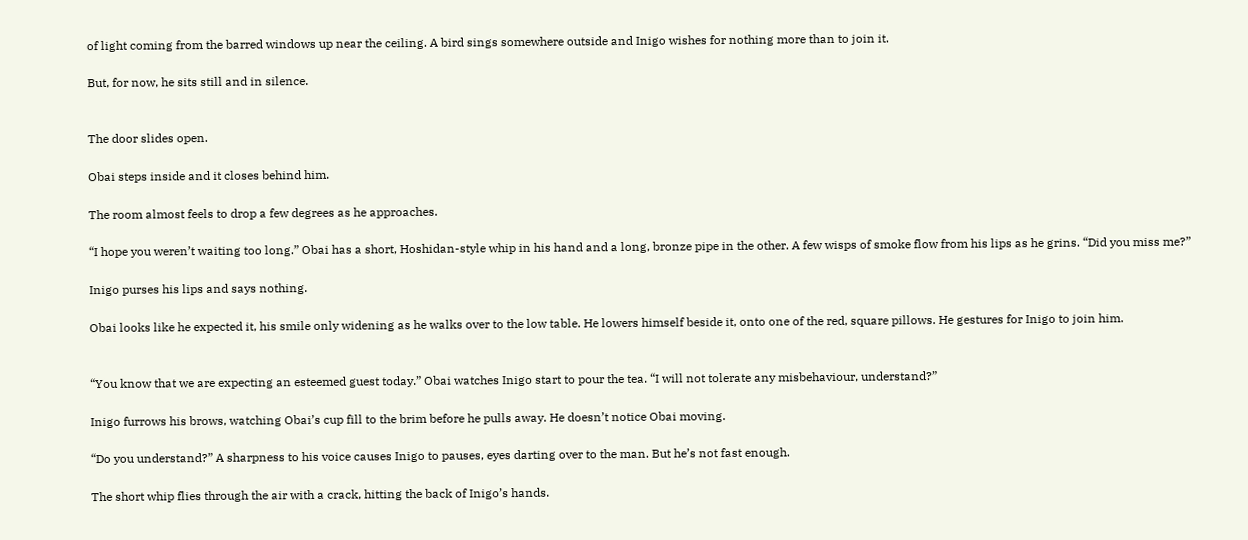of light coming from the barred windows up near the ceiling. A bird sings somewhere outside and Inigo wishes for nothing more than to join it.

But, for now, he sits still and in silence.


The door slides open.

Obai steps inside and it closes behind him.

The room almost feels to drop a few degrees as he approaches.

“I hope you weren’t waiting too long.” Obai has a short, Hoshidan-style whip in his hand and a long, bronze pipe in the other. A few wisps of smoke flow from his lips as he grins. “Did you miss me?”

Inigo purses his lips and says nothing.

Obai looks like he expected it, his smile only widening as he walks over to the low table. He lowers himself beside it, onto one of the red, square pillows. He gestures for Inigo to join him.


“You know that we are expecting an esteemed guest today.” Obai watches Inigo start to pour the tea. “I will not tolerate any misbehaviour, understand?”

Inigo furrows his brows, watching Obai’s cup fill to the brim before he pulls away. He doesn’t notice Obai moving.

“Do you understand?” A sharpness to his voice causes Inigo to pauses, eyes darting over to the man. But he’s not fast enough.

The short whip flies through the air with a crack, hitting the back of Inigo’s hands.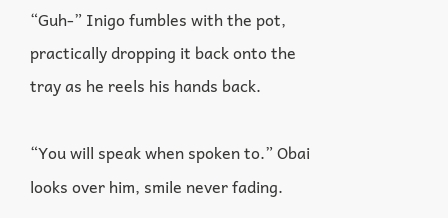“Guh-” Inigo fumbles with the pot, practically dropping it back onto the tray as he reels his hands back.

“You will speak when spoken to.” Obai looks over him, smile never fading.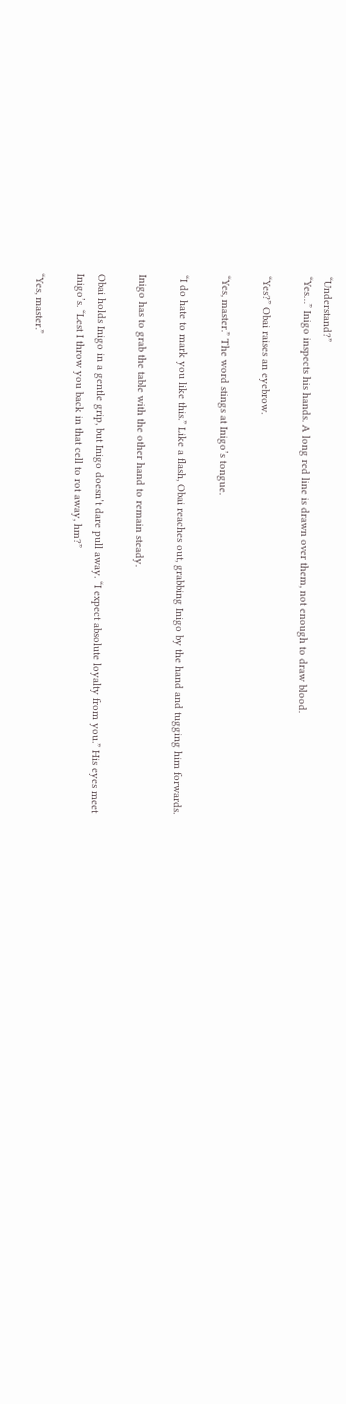“Understand?”
“Yes…” Inigo inspects his hands. A long red line is drawn over them, not enough to draw blood.

“Yes?” Obai raises an eyebrow.

“Yes, master.” The word stings at Inigo’s tongue.

“I do hate to mark you like this.” Like a flash, Obai reaches out, grabbing Inigo by the hand and tugging him forwards.

Inigo has to grab the table with the other hand to remain steady.

Obai holds Inigo in a gentle grip, but Inigo doesn’t dare pull away. “I expect absolute loyalty from you.” His eyes meet Inigo’s. “Lest I throw you back in that cell to rot away, hm?”

“Yes, master.”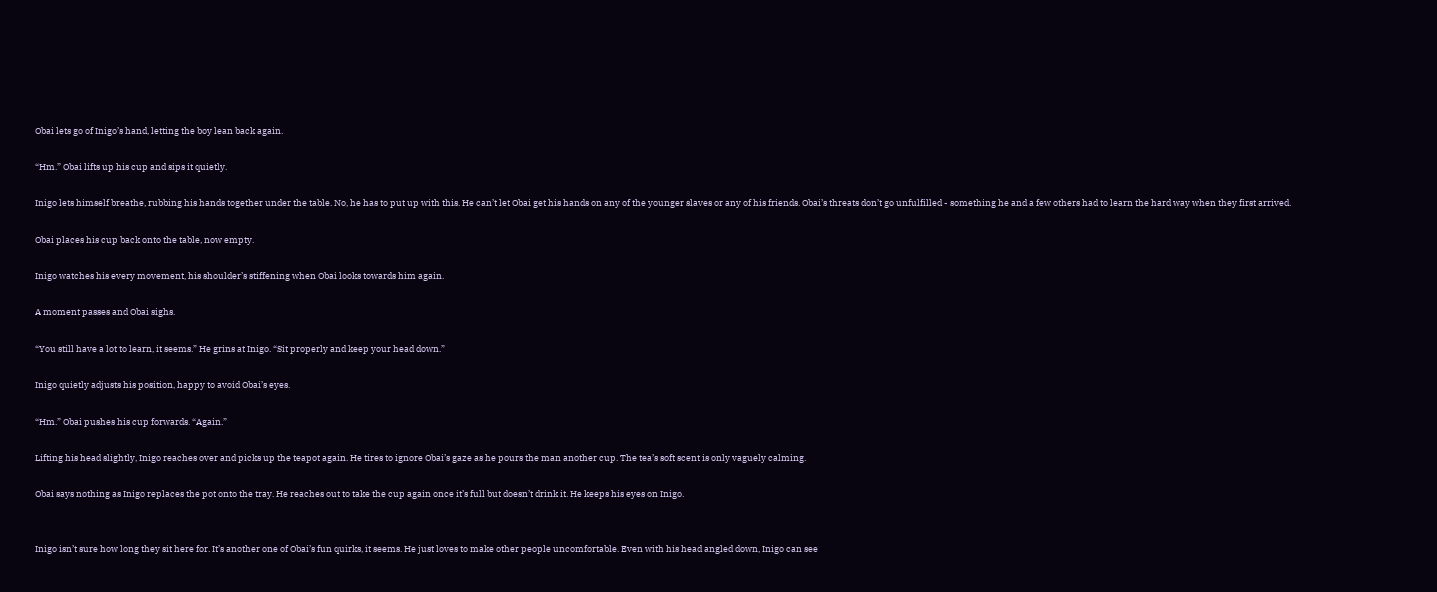Obai lets go of Inigo’s hand, letting the boy lean back again.

“Hm.” Obai lifts up his cup and sips it quietly.

Inigo lets himself breathe, rubbing his hands together under the table. No, he has to put up with this. He can’t let Obai get his hands on any of the younger slaves or any of his friends. Obai’s threats don’t go unfulfilled - something he and a few others had to learn the hard way when they first arrived.

Obai places his cup back onto the table, now empty.

Inigo watches his every movement, his shoulder’s stiffening when Obai looks towards him again.

A moment passes and Obai sighs.

“You still have a lot to learn, it seems.” He grins at Inigo. “Sit properly and keep your head down.”

Inigo quietly adjusts his position, happy to avoid Obai’s eyes.

“Hm.” Obai pushes his cup forwards. “Again.”

Lifting his head slightly, Inigo reaches over and picks up the teapot again. He tires to ignore Obai’s gaze as he pours the man another cup. The tea’s soft scent is only vaguely calming.

Obai says nothing as Inigo replaces the pot onto the tray. He reaches out to take the cup again once it’s full but doesn’t drink it. He keeps his eyes on Inigo.


Inigo isn’t sure how long they sit here for. It’s another one of Obai’s fun quirks, it seems. He just loves to make other people uncomfortable. Even with his head angled down, Inigo can see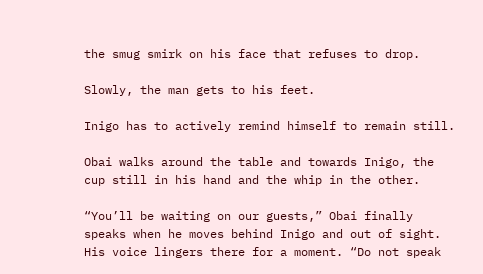the smug smirk on his face that refuses to drop.

Slowly, the man gets to his feet.

Inigo has to actively remind himself to remain still.

Obai walks around the table and towards Inigo, the cup still in his hand and the whip in the other.

“You’ll be waiting on our guests,” Obai finally speaks when he moves behind Inigo and out of sight. His voice lingers there for a moment. “Do not speak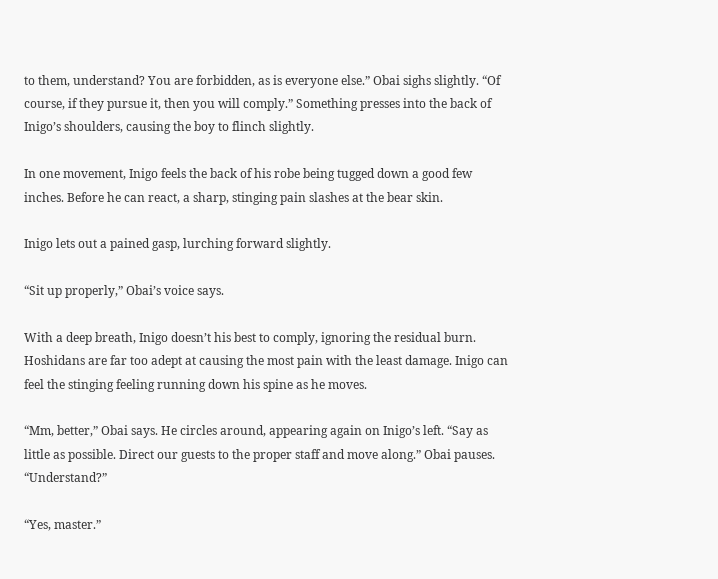to them, understand? You are forbidden, as is everyone else.” Obai sighs slightly. “Of course, if they pursue it, then you will comply.” Something presses into the back of Inigo’s shoulders, causing the boy to flinch slightly.

In one movement, Inigo feels the back of his robe being tugged down a good few inches. Before he can react, a sharp, stinging pain slashes at the bear skin.

Inigo lets out a pained gasp, lurching forward slightly.

“Sit up properly,” Obai’s voice says.

With a deep breath, Inigo doesn’t his best to comply, ignoring the residual burn. Hoshidans are far too adept at causing the most pain with the least damage. Inigo can feel the stinging feeling running down his spine as he moves.

“Mm, better,” Obai says. He circles around, appearing again on Inigo’s left. “Say as little as possible. Direct our guests to the proper staff and move along.” Obai pauses. “Understand?”

“Yes, master.”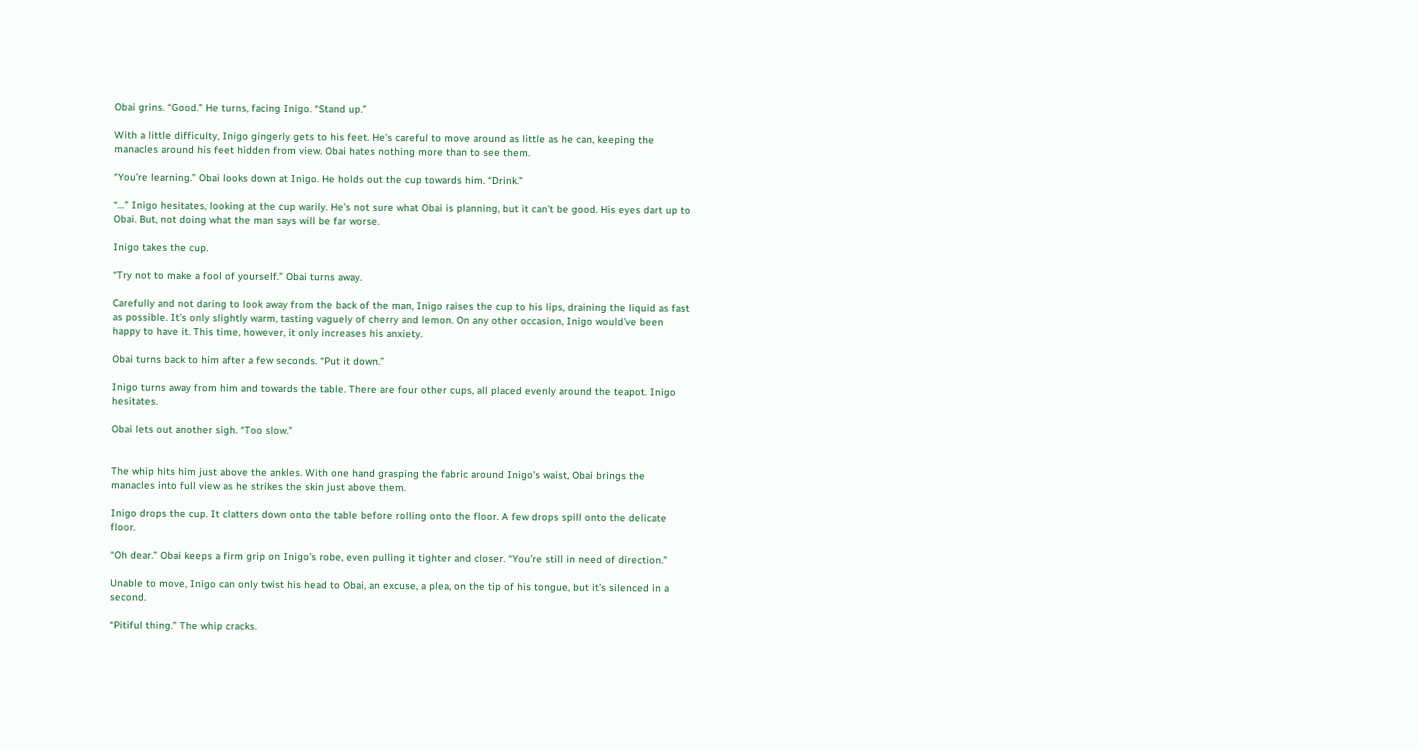Obai grins. “Good.” He turns, facing Inigo. “Stand up.”

With a little difficulty, Inigo gingerly gets to his feet. He’s careful to move around as little as he can, keeping the manacles around his feet hidden from view. Obai hates nothing more than to see them.

“You’re learning.” Obai looks down at Inigo. He holds out the cup towards him. “Drink.”

“…” Inigo hesitates, looking at the cup warily. He’s not sure what Obai is planning, but it can’t be good. His eyes dart up to Obai. But, not doing what the man says will be far worse.

Inigo takes the cup.

“Try not to make a fool of yourself.” Obai turns away.

Carefully and not daring to look away from the back of the man, Inigo raises the cup to his lips, draining the liquid as fast as possible. It’s only slightly warm, tasting vaguely of cherry and lemon. On any other occasion, Inigo would’ve been happy to have it. This time, however, it only increases his anxiety.

Obai turns back to him after a few seconds. “Put it down.”

Inigo turns away from him and towards the table. There are four other cups, all placed evenly around the teapot. Inigo hesitates.

Obai lets out another sigh. “Too slow.”


The whip hits him just above the ankles. With one hand grasping the fabric around Inigo’s waist, Obai brings the manacles into full view as he strikes the skin just above them.

Inigo drops the cup. It clatters down onto the table before rolling onto the floor. A few drops spill onto the delicate floor.

“Oh dear.” Obai keeps a firm grip on Inigo’s robe, even pulling it tighter and closer. “You’re still in need of direction.”

Unable to move, Inigo can only twist his head to Obai, an excuse, a plea, on the tip of his tongue, but it’s silenced in a second.

“Pitiful thing.” The whip cracks.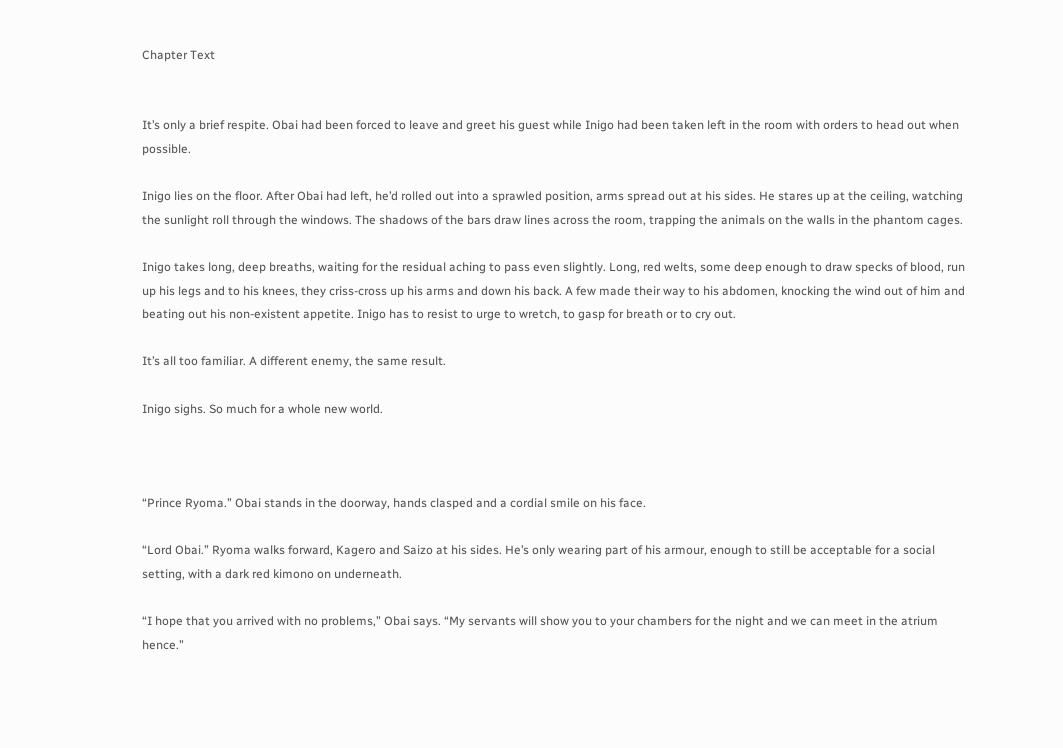Chapter Text


It’s only a brief respite. Obai had been forced to leave and greet his guest while Inigo had been taken left in the room with orders to head out when possible.

Inigo lies on the floor. After Obai had left, he’d rolled out into a sprawled position, arms spread out at his sides. He stares up at the ceiling, watching the sunlight roll through the windows. The shadows of the bars draw lines across the room, trapping the animals on the walls in the phantom cages.

Inigo takes long, deep breaths, waiting for the residual aching to pass even slightly. Long, red welts, some deep enough to draw specks of blood, run up his legs and to his knees, they criss-cross up his arms and down his back. A few made their way to his abdomen, knocking the wind out of him and beating out his non-existent appetite. Inigo has to resist to urge to wretch, to gasp for breath or to cry out.

It’s all too familiar. A different enemy, the same result.

Inigo sighs. So much for a whole new world.



“Prince Ryoma.” Obai stands in the doorway, hands clasped and a cordial smile on his face.

“Lord Obai.” Ryoma walks forward, Kagero and Saizo at his sides. He’s only wearing part of his armour, enough to still be acceptable for a social setting, with a dark red kimono on underneath.

“I hope that you arrived with no problems,” Obai says. “My servants will show you to your chambers for the night and we can meet in the atrium hence.”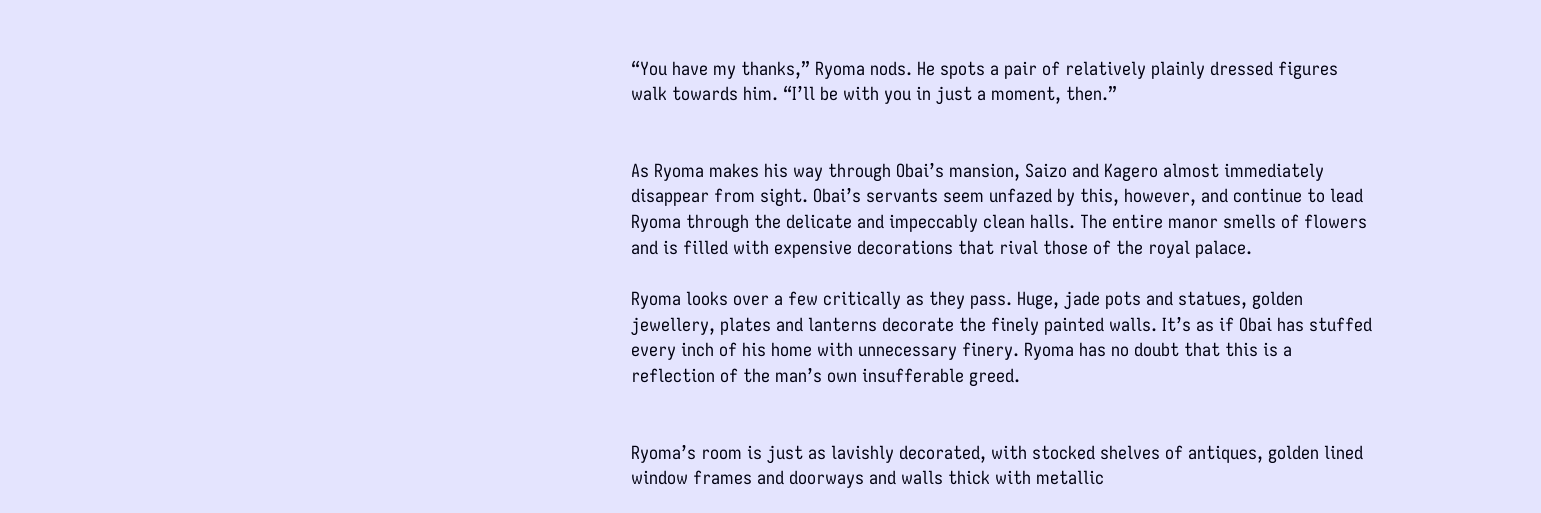“You have my thanks,” Ryoma nods. He spots a pair of relatively plainly dressed figures walk towards him. “I’ll be with you in just a moment, then.”


As Ryoma makes his way through Obai’s mansion, Saizo and Kagero almost immediately disappear from sight. Obai’s servants seem unfazed by this, however, and continue to lead Ryoma through the delicate and impeccably clean halls. The entire manor smells of flowers and is filled with expensive decorations that rival those of the royal palace.

Ryoma looks over a few critically as they pass. Huge, jade pots and statues, golden jewellery, plates and lanterns decorate the finely painted walls. It’s as if Obai has stuffed every inch of his home with unnecessary finery. Ryoma has no doubt that this is a reflection of the man’s own insufferable greed.


Ryoma’s room is just as lavishly decorated, with stocked shelves of antiques, golden lined window frames and doorways and walls thick with metallic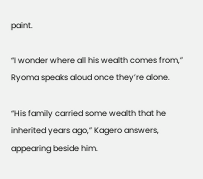paint.

“I wonder where all his wealth comes from,” Ryoma speaks aloud once they’re alone.

“His family carried some wealth that he inherited years ago,” Kagero answers, appearing beside him.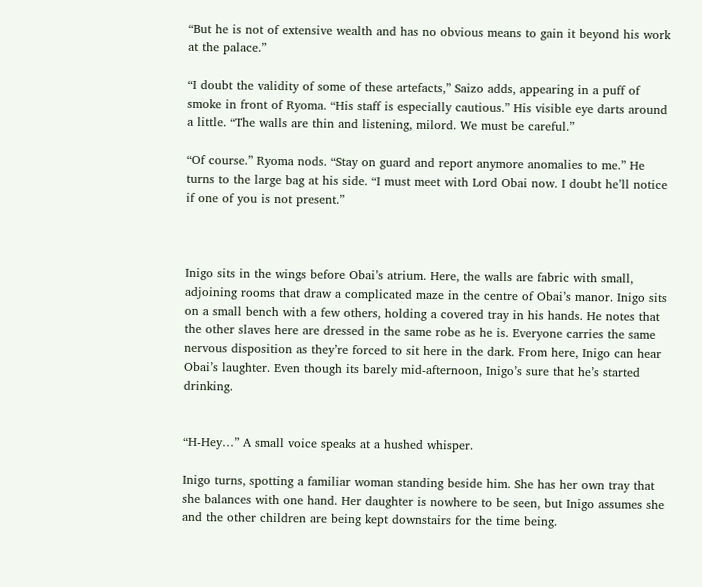“But he is not of extensive wealth and has no obvious means to gain it beyond his work at the palace.”

“I doubt the validity of some of these artefacts,” Saizo adds, appearing in a puff of smoke in front of Ryoma. “His staff is especially cautious.” His visible eye darts around a little. “The walls are thin and listening, milord. We must be careful.”

“Of course.” Ryoma nods. “Stay on guard and report anymore anomalies to me.” He turns to the large bag at his side. “I must meet with Lord Obai now. I doubt he’ll notice if one of you is not present.”



Inigo sits in the wings before Obai’s atrium. Here, the walls are fabric with small, adjoining rooms that draw a complicated maze in the centre of Obai’s manor. Inigo sits on a small bench with a few others, holding a covered tray in his hands. He notes that the other slaves here are dressed in the same robe as he is. Everyone carries the same nervous disposition as they’re forced to sit here in the dark. From here, Inigo can hear Obai’s laughter. Even though its barely mid-afternoon, Inigo’s sure that he’s started drinking.


“H-Hey…” A small voice speaks at a hushed whisper.

Inigo turns, spotting a familiar woman standing beside him. She has her own tray that she balances with one hand. Her daughter is nowhere to be seen, but Inigo assumes she and the other children are being kept downstairs for the time being.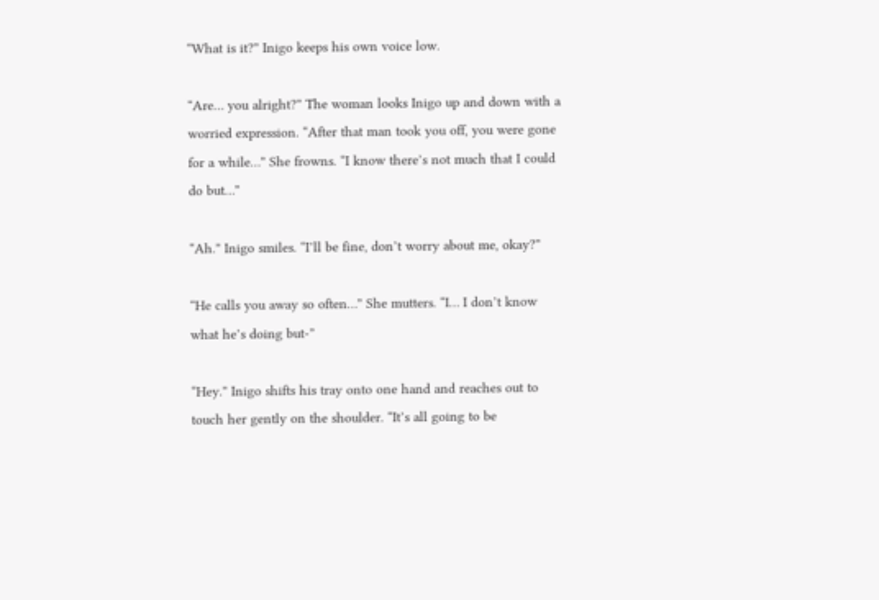“What is it?” Inigo keeps his own voice low.

“Are… you alright?” The woman looks Inigo up and down with a worried expression. “After that man took you off, you were gone for a while…” She frowns. “I know there’s not much that I could do but…”

“Ah.” Inigo smiles. “I’ll be fine, don’t worry about me, okay?”

“He calls you away so often…” She mutters. “I… I don’t know what he’s doing but-”

“Hey.” Inigo shifts his tray onto one hand and reaches out to touch her gently on the shoulder. “It’s all going to be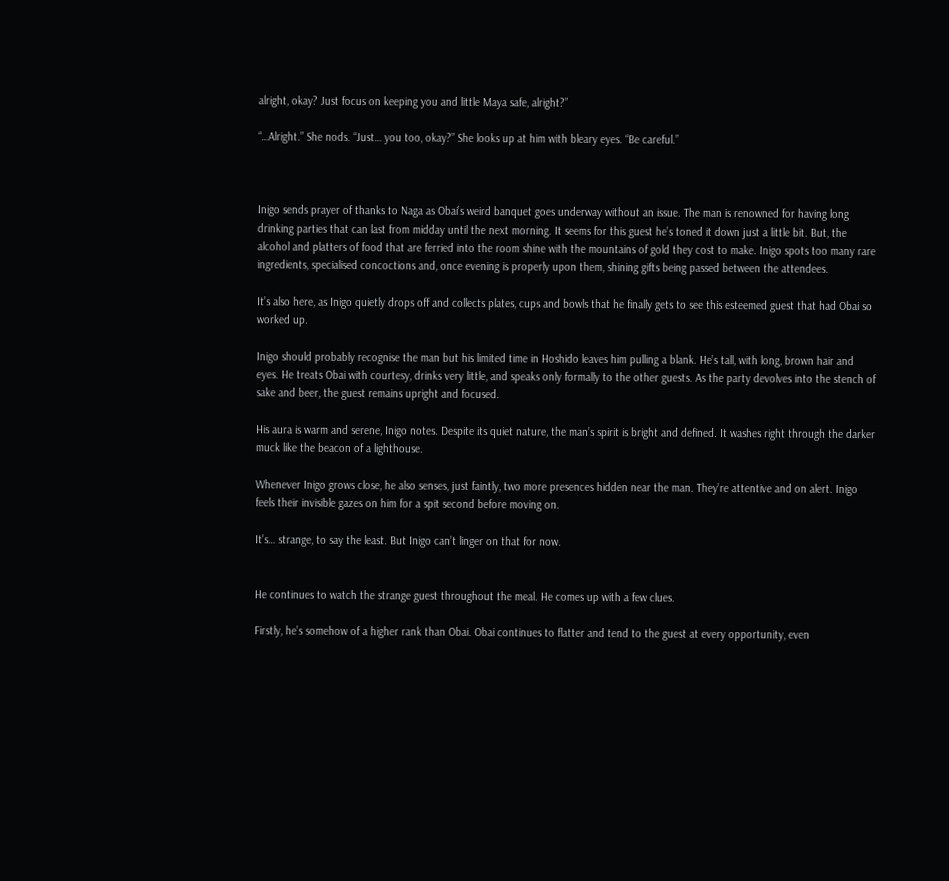alright, okay? Just focus on keeping you and little Maya safe, alright?”

“…Alright.” She nods. “Just… you too, okay?” She looks up at him with bleary eyes. “Be careful.”



Inigo sends prayer of thanks to Naga as Obai’s weird banquet goes underway without an issue. The man is renowned for having long drinking parties that can last from midday until the next morning. It seems for this guest he’s toned it down just a little bit. But, the alcohol and platters of food that are ferried into the room shine with the mountains of gold they cost to make. Inigo spots too many rare ingredients, specialised concoctions and, once evening is properly upon them, shining gifts being passed between the attendees.

It’s also here, as Inigo quietly drops off and collects plates, cups and bowls that he finally gets to see this esteemed guest that had Obai so worked up.

Inigo should probably recognise the man but his limited time in Hoshido leaves him pulling a blank. He’s tall, with long, brown hair and eyes. He treats Obai with courtesy, drinks very little, and speaks only formally to the other guests. As the party devolves into the stench of sake and beer, the guest remains upright and focused.

His aura is warm and serene, Inigo notes. Despite its quiet nature, the man’s spirit is bright and defined. It washes right through the darker muck like the beacon of a lighthouse.

Whenever Inigo grows close, he also senses, just faintly, two more presences hidden near the man. They’re attentive and on alert. Inigo feels their invisible gazes on him for a spit second before moving on.

It’s… strange, to say the least. But Inigo can’t linger on that for now.


He continues to watch the strange guest throughout the meal. He comes up with a few clues.

Firstly, he’s somehow of a higher rank than Obai. Obai continues to flatter and tend to the guest at every opportunity, even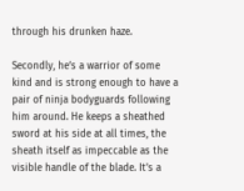through his drunken haze.

Secondly, he’s a warrior of some kind and is strong enough to have a pair of ninja bodyguards following him around. He keeps a sheathed sword at his side at all times, the sheath itself as impeccable as the visible handle of the blade. It’s a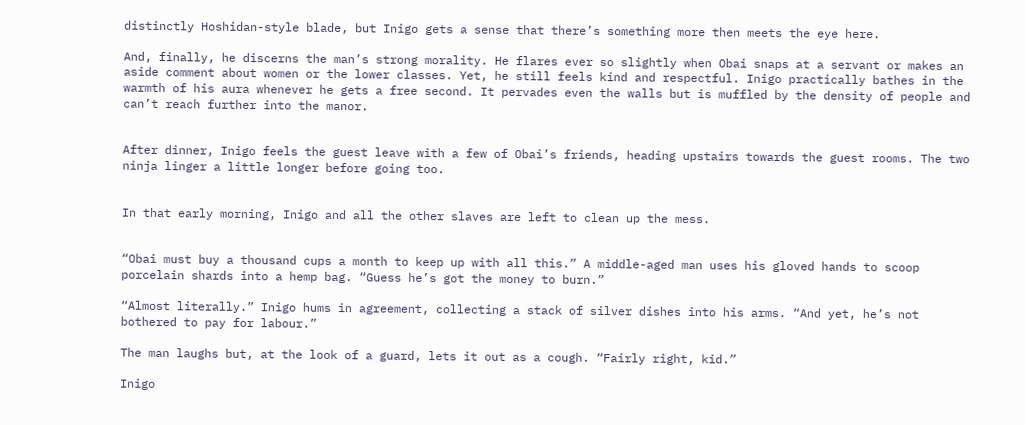distinctly Hoshidan-style blade, but Inigo gets a sense that there’s something more then meets the eye here.

And, finally, he discerns the man’s strong morality. He flares ever so slightly when Obai snaps at a servant or makes an aside comment about women or the lower classes. Yet, he still feels kind and respectful. Inigo practically bathes in the warmth of his aura whenever he gets a free second. It pervades even the walls but is muffled by the density of people and can’t reach further into the manor.


After dinner, Inigo feels the guest leave with a few of Obai’s friends, heading upstairs towards the guest rooms. The two ninja linger a little longer before going too.


In that early morning, Inigo and all the other slaves are left to clean up the mess.


“Obai must buy a thousand cups a month to keep up with all this.” A middle-aged man uses his gloved hands to scoop porcelain shards into a hemp bag. “Guess he’s got the money to burn.”

“Almost literally.” Inigo hums in agreement, collecting a stack of silver dishes into his arms. “And yet, he’s not bothered to pay for labour.”

The man laughs but, at the look of a guard, lets it out as a cough. “Fairly right, kid.”

Inigo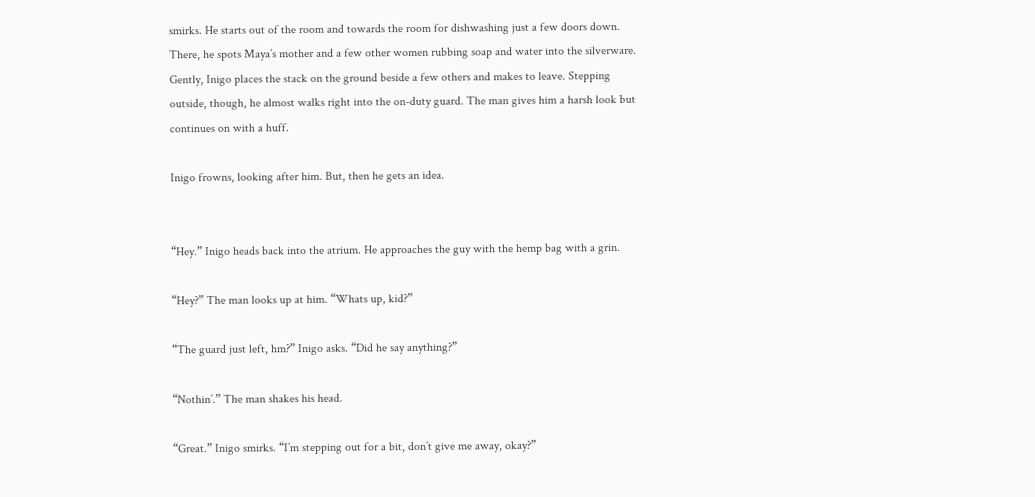smirks. He starts out of the room and towards the room for dishwashing just a few doors down. There, he spots Maya’s mother and a few other women rubbing soap and water into the silverware. Gently, Inigo places the stack on the ground beside a few others and makes to leave. Stepping outside, though, he almost walks right into the on-duty guard. The man gives him a harsh look but continues on with a huff.

Inigo frowns, looking after him. But, then he gets an idea.


“Hey.” Inigo heads back into the atrium. He approaches the guy with the hemp bag with a grin.

“Hey?” The man looks up at him. “Whats up, kid?”

“The guard just left, hm?” Inigo asks. “Did he say anything?”

“Nothin’.” The man shakes his head.

“Great.” Inigo smirks. “I’m stepping out for a bit, don’t give me away, okay?”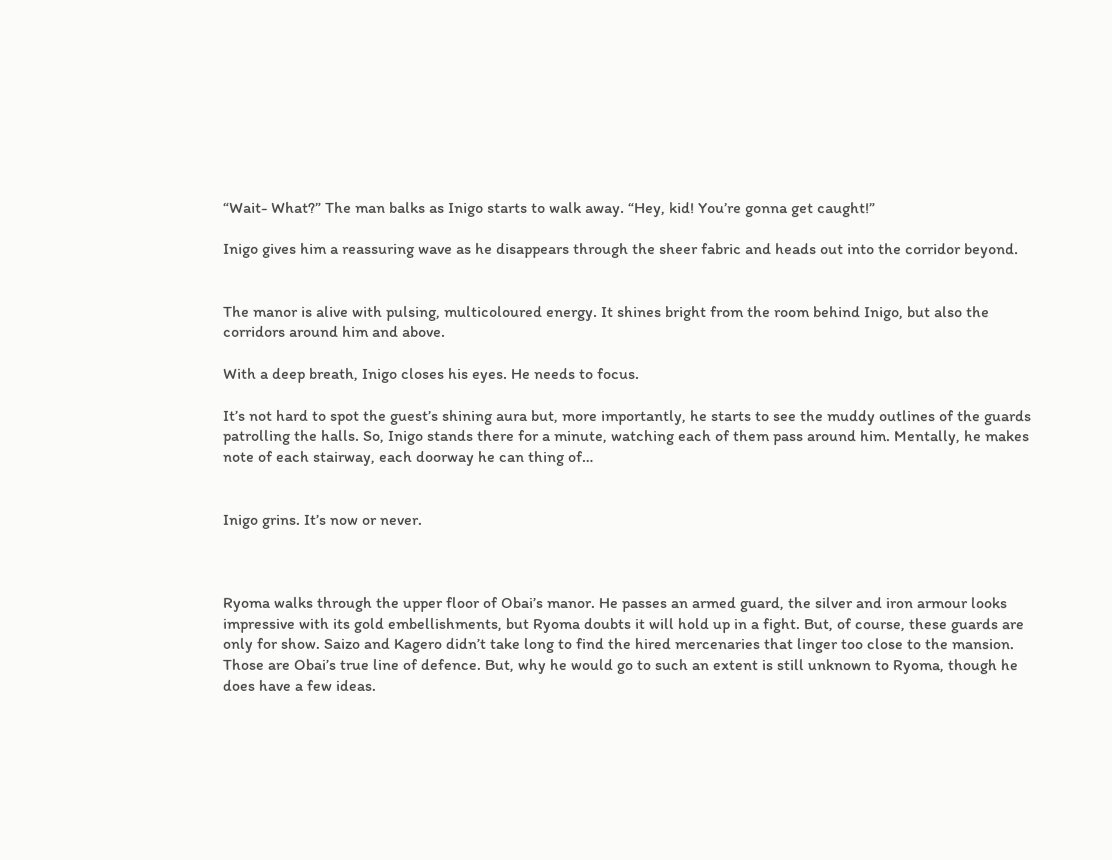“Wait- What?” The man balks as Inigo starts to walk away. “Hey, kid! You’re gonna get caught!”

Inigo gives him a reassuring wave as he disappears through the sheer fabric and heads out into the corridor beyond.


The manor is alive with pulsing, multicoloured energy. It shines bright from the room behind Inigo, but also the corridors around him and above.

With a deep breath, Inigo closes his eyes. He needs to focus.

It’s not hard to spot the guest’s shining aura but, more importantly, he starts to see the muddy outlines of the guards patrolling the halls. So, Inigo stands there for a minute, watching each of them pass around him. Mentally, he makes note of each stairway, each doorway he can thing of…


Inigo grins. It’s now or never.



Ryoma walks through the upper floor of Obai’s manor. He passes an armed guard, the silver and iron armour looks impressive with its gold embellishments, but Ryoma doubts it will hold up in a fight. But, of course, these guards are only for show. Saizo and Kagero didn’t take long to find the hired mercenaries that linger too close to the mansion. Those are Obai’s true line of defence. But, why he would go to such an extent is still unknown to Ryoma, though he does have a few ideas.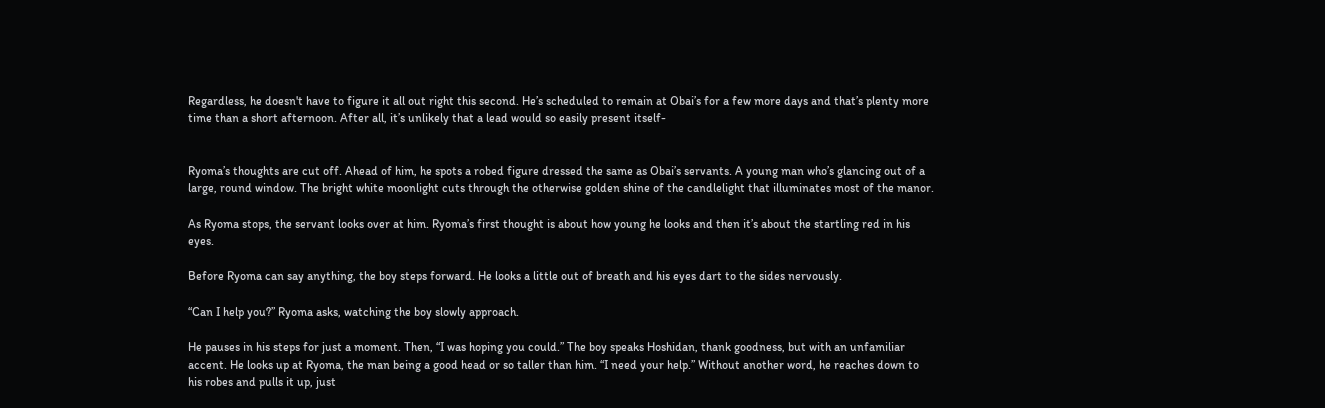Regardless, he doesn't have to figure it all out right this second. He’s scheduled to remain at Obai’s for a few more days and that’s plenty more time than a short afternoon. After all, it’s unlikely that a lead would so easily present itself-


Ryoma’s thoughts are cut off. Ahead of him, he spots a robed figure dressed the same as Obai’s servants. A young man who’s glancing out of a large, round window. The bright white moonlight cuts through the otherwise golden shine of the candlelight that illuminates most of the manor.

As Ryoma stops, the servant looks over at him. Ryoma’s first thought is about how young he looks and then it’s about the startling red in his eyes.

Before Ryoma can say anything, the boy steps forward. He looks a little out of breath and his eyes dart to the sides nervously.

“Can I help you?” Ryoma asks, watching the boy slowly approach.

He pauses in his steps for just a moment. Then, “I was hoping you could.” The boy speaks Hoshidan, thank goodness, but with an unfamiliar accent. He looks up at Ryoma, the man being a good head or so taller than him. “I need your help.” Without another word, he reaches down to his robes and pulls it up, just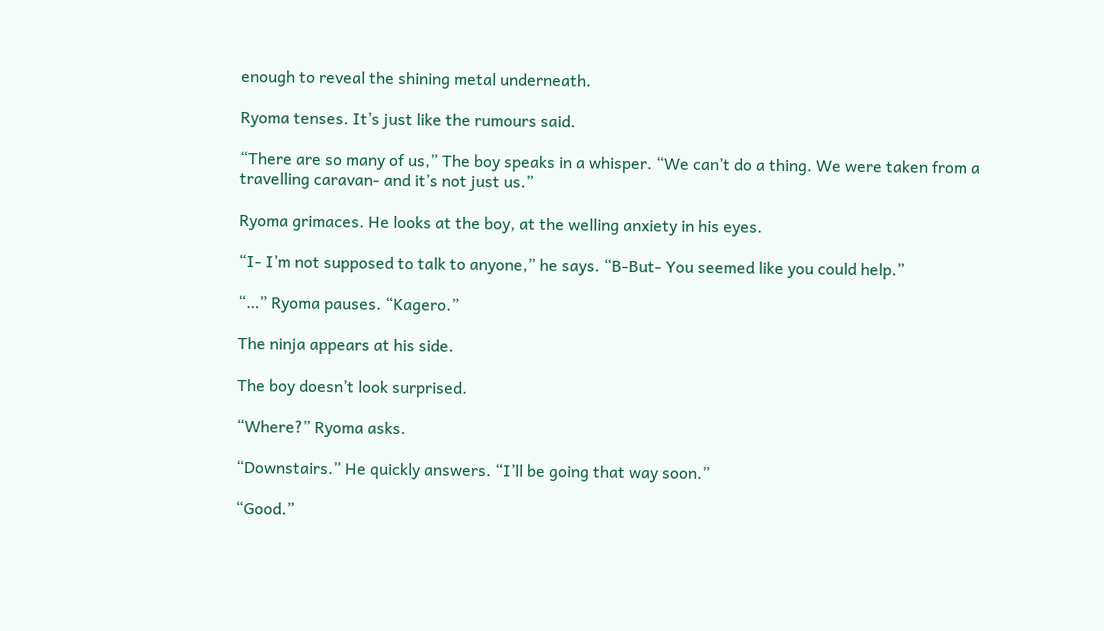enough to reveal the shining metal underneath.

Ryoma tenses. It’s just like the rumours said.

“There are so many of us,” The boy speaks in a whisper. “We can’t do a thing. We were taken from a travelling caravan- and it’s not just us.”

Ryoma grimaces. He looks at the boy, at the welling anxiety in his eyes.

“I- I’m not supposed to talk to anyone,” he says. “B-But- You seemed like you could help.”

“…” Ryoma pauses. “Kagero.”

The ninja appears at his side.

The boy doesn’t look surprised.

“Where?” Ryoma asks.

“Downstairs.” He quickly answers. “I’ll be going that way soon.”

“Good.”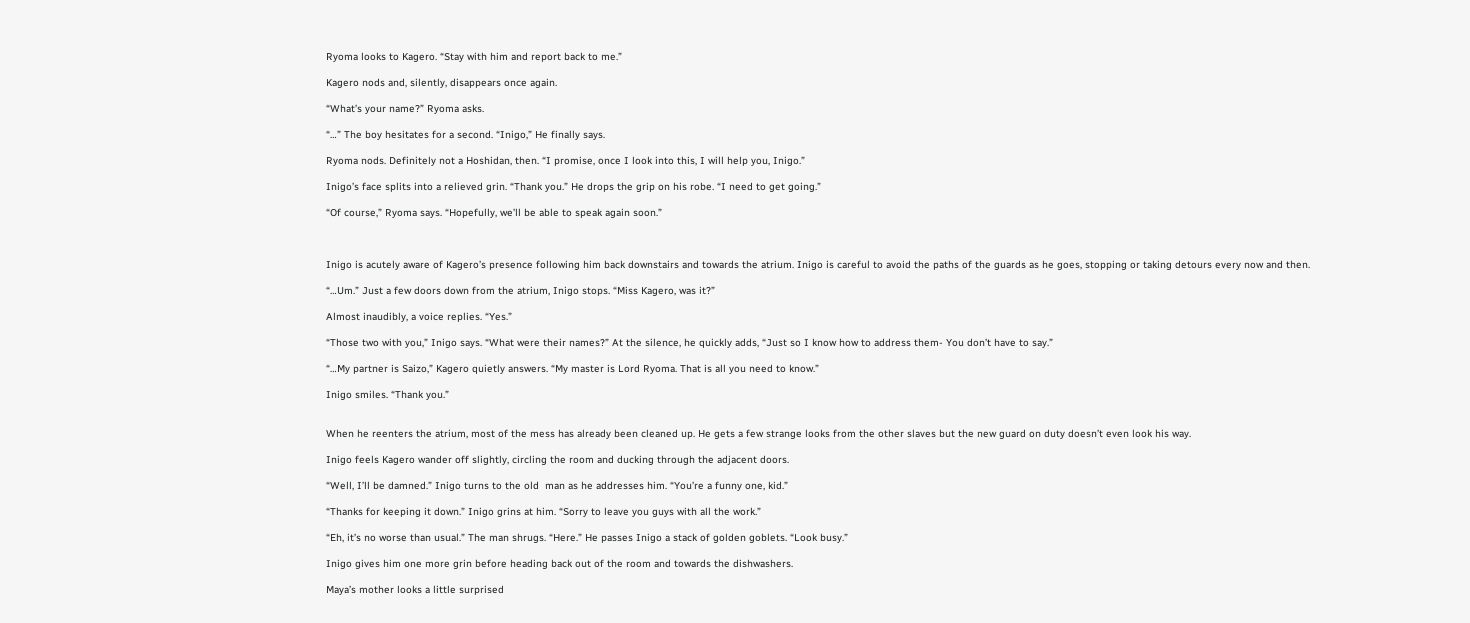Ryoma looks to Kagero. “Stay with him and report back to me.”

Kagero nods and, silently, disappears once again.

“What’s your name?” Ryoma asks.

“…” The boy hesitates for a second. “Inigo,” He finally says.

Ryoma nods. Definitely not a Hoshidan, then. “I promise, once I look into this, I will help you, Inigo.”

Inigo’s face splits into a relieved grin. “Thank you.” He drops the grip on his robe. “I need to get going.”

“Of course,” Ryoma says. “Hopefully, we’ll be able to speak again soon.”



Inigo is acutely aware of Kagero’s presence following him back downstairs and towards the atrium. Inigo is careful to avoid the paths of the guards as he goes, stopping or taking detours every now and then.

“…Um.” Just a few doors down from the atrium, Inigo stops. “Miss Kagero, was it?”

Almost inaudibly, a voice replies. “Yes.”

“Those two with you,” Inigo says. “What were their names?” At the silence, he quickly adds, “Just so I know how to address them- You don’t have to say.”

“…My partner is Saizo,” Kagero quietly answers. “My master is Lord Ryoma. That is all you need to know.”

Inigo smiles. “Thank you.”


When he reenters the atrium, most of the mess has already been cleaned up. He gets a few strange looks from the other slaves but the new guard on duty doesn’t even look his way.

Inigo feels Kagero wander off slightly, circling the room and ducking through the adjacent doors.

“Well, I’ll be damned.” Inigo turns to the old  man as he addresses him. “You’re a funny one, kid.”

“Thanks for keeping it down.” Inigo grins at him. “Sorry to leave you guys with all the work.”

“Eh, it’s no worse than usual.” The man shrugs. “Here.” He passes Inigo a stack of golden goblets. “Look busy.”

Inigo gives him one more grin before heading back out of the room and towards the dishwashers.

Maya’s mother looks a little surprised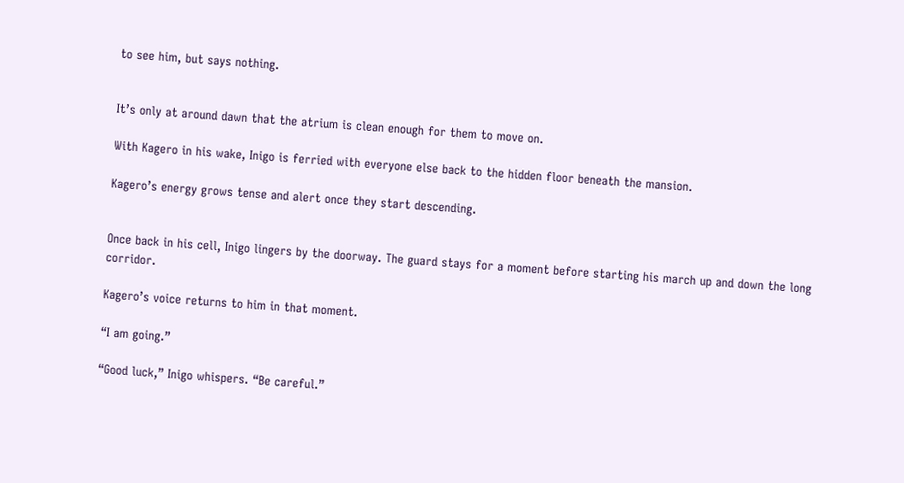to see him, but says nothing.


It’s only at around dawn that the atrium is clean enough for them to move on.

With Kagero in his wake, Inigo is ferried with everyone else back to the hidden floor beneath the mansion.

Kagero’s energy grows tense and alert once they start descending.


Once back in his cell, Inigo lingers by the doorway. The guard stays for a moment before starting his march up and down the long corridor.

Kagero’s voice returns to him in that moment.

“I am going.”

“Good luck,” Inigo whispers. “Be careful.”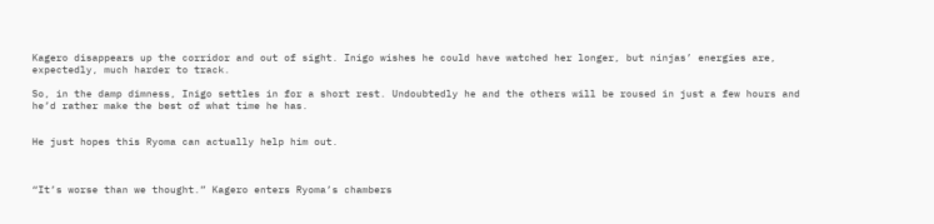Kagero disappears up the corridor and out of sight. Inigo wishes he could have watched her longer, but ninjas’ energies are, expectedly, much harder to track.

So, in the damp dimness, Inigo settles in for a short rest. Undoubtedly he and the others will be roused in just a few hours and he’d rather make the best of what time he has.


He just hopes this Ryoma can actually help him out.



“It’s worse than we thought.” Kagero enters Ryoma’s chambers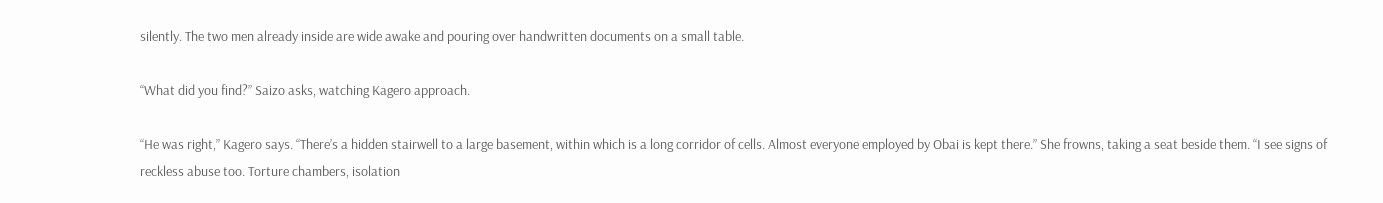silently. The two men already inside are wide awake and pouring over handwritten documents on a small table.

“What did you find?” Saizo asks, watching Kagero approach.

“He was right,” Kagero says. “There’s a hidden stairwell to a large basement, within which is a long corridor of cells. Almost everyone employed by Obai is kept there.” She frowns, taking a seat beside them. “I see signs of reckless abuse too. Torture chambers, isolation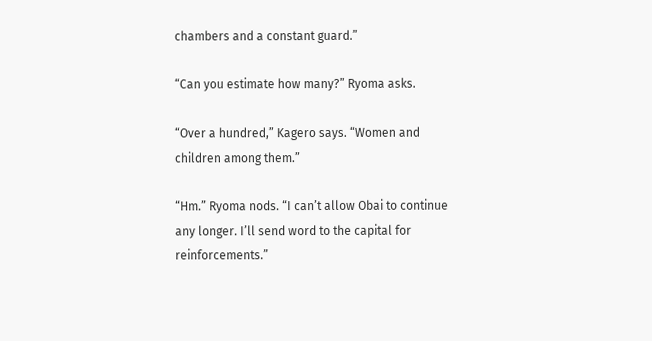chambers and a constant guard.”

“Can you estimate how many?” Ryoma asks.

“Over a hundred,” Kagero says. “Women and children among them.”

“Hm.” Ryoma nods. “I can’t allow Obai to continue any longer. I’ll send word to the capital for reinforcements.”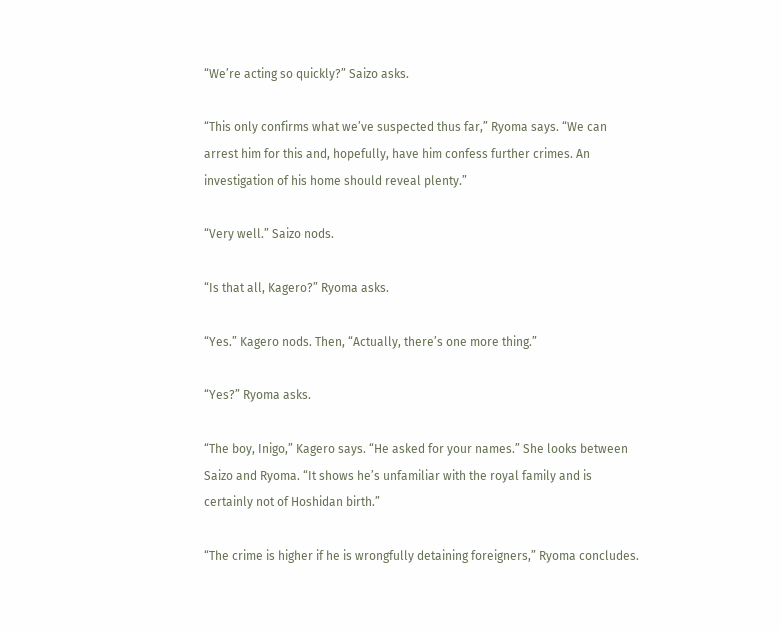“We’re acting so quickly?” Saizo asks.

“This only confirms what we’ve suspected thus far,” Ryoma says. “We can arrest him for this and, hopefully, have him confess further crimes. An investigation of his home should reveal plenty.”

“Very well.” Saizo nods.

“Is that all, Kagero?” Ryoma asks.

“Yes.” Kagero nods. Then, “Actually, there’s one more thing.”

“Yes?” Ryoma asks.

“The boy, Inigo,” Kagero says. “He asked for your names.” She looks between Saizo and Ryoma. “It shows he’s unfamiliar with the royal family and is certainly not of Hoshidan birth.”

“The crime is higher if he is wrongfully detaining foreigners,” Ryoma concludes.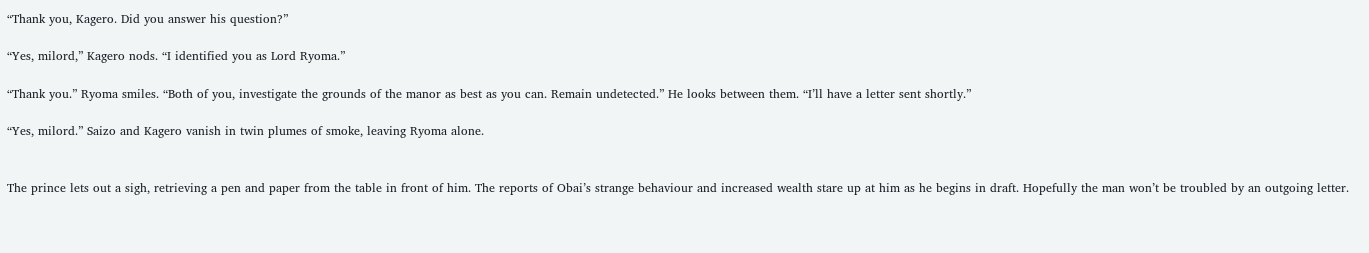“Thank you, Kagero. Did you answer his question?”

“Yes, milord,” Kagero nods. “I identified you as Lord Ryoma.”

“Thank you.” Ryoma smiles. “Both of you, investigate the grounds of the manor as best as you can. Remain undetected.” He looks between them. “I’ll have a letter sent shortly.”

“Yes, milord.” Saizo and Kagero vanish in twin plumes of smoke, leaving Ryoma alone.


The prince lets out a sigh, retrieving a pen and paper from the table in front of him. The reports of Obai’s strange behaviour and increased wealth stare up at him as he begins in draft. Hopefully the man won’t be troubled by an outgoing letter.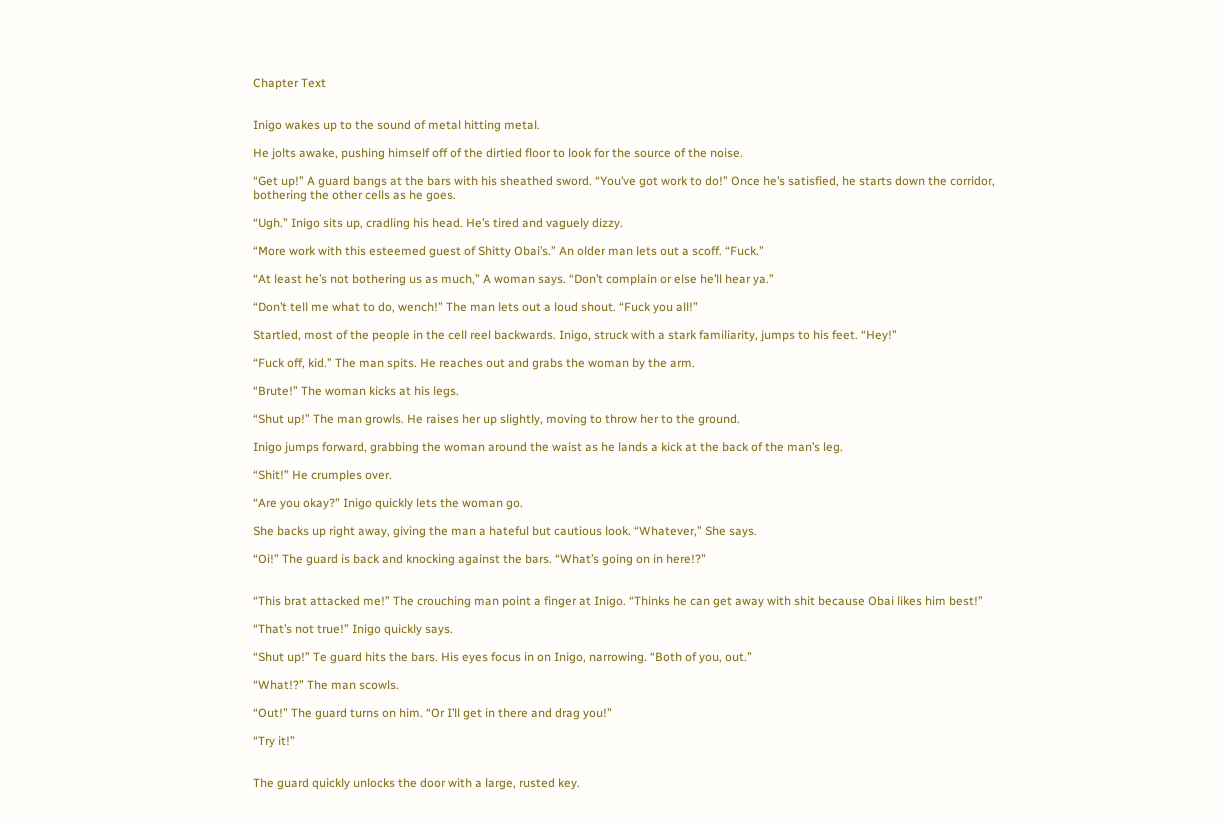Chapter Text


Inigo wakes up to the sound of metal hitting metal.

He jolts awake, pushing himself off of the dirtied floor to look for the source of the noise.

“Get up!” A guard bangs at the bars with his sheathed sword. “You’ve got work to do!” Once he’s satisfied, he starts down the corridor, bothering the other cells as he goes.

“Ugh.” Inigo sits up, cradling his head. He’s tired and vaguely dizzy.

“More work with this esteemed guest of Shitty Obai’s.” An older man lets out a scoff. “Fuck.”

“At least he’s not bothering us as much,” A woman says. “Don’t complain or else he’ll hear ya.”

“Don’t tell me what to do, wench!” The man lets out a loud shout. “Fuck you all!”

Startled, most of the people in the cell reel backwards. Inigo, struck with a stark familiarity, jumps to his feet. “Hey!”

“Fuck off, kid.” The man spits. He reaches out and grabs the woman by the arm.

“Brute!” The woman kicks at his legs.

“Shut up!” The man growls. He raises her up slightly, moving to throw her to the ground.

Inigo jumps forward, grabbing the woman around the waist as he lands a kick at the back of the man’s leg.

“Shit!” He crumples over.

“Are you okay?” Inigo quickly lets the woman go.

She backs up right away, giving the man a hateful but cautious look. “Whatever,” She says.

“Oi!” The guard is back and knocking against the bars. “What’s going on in here!?”


“This brat attacked me!” The crouching man point a finger at Inigo. “Thinks he can get away with shit because Obai likes him best!”

“That’s not true!” Inigo quickly says.

“Shut up!” Te guard hits the bars. His eyes focus in on Inigo, narrowing. “Both of you, out.”

“What!?” The man scowls.

“Out!” The guard turns on him. “Or I’ll get in there and drag you!”

“Try it!”


The guard quickly unlocks the door with a large, rusted key.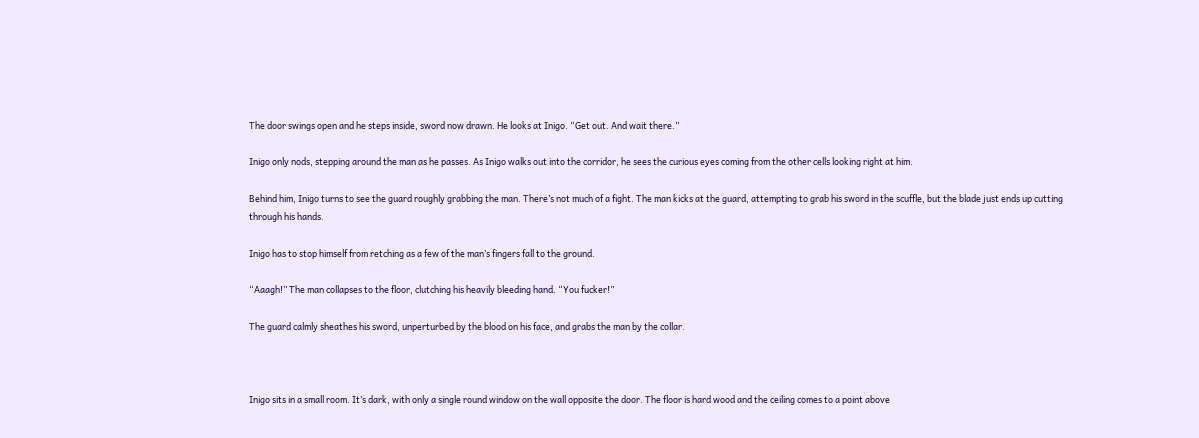The door swings open and he steps inside, sword now drawn. He looks at Inigo. “Get out. And wait there.”

Inigo only nods, stepping around the man as he passes. As Inigo walks out into the corridor, he sees the curious eyes coming from the other cells looking right at him.

Behind him, Inigo turns to see the guard roughly grabbing the man. There’s not much of a fight. The man kicks at the guard, attempting to grab his sword in the scuffle, but the blade just ends up cutting through his hands.

Inigo has to stop himself from retching as a few of the man’s fingers fall to the ground.

“Aaagh!” The man collapses to the floor, clutching his heavily bleeding hand. “You fucker!”

The guard calmly sheathes his sword, unperturbed by the blood on his face, and grabs the man by the collar.



Inigo sits in a small room. It’s dark, with only a single round window on the wall opposite the door. The floor is hard wood and the ceiling comes to a point above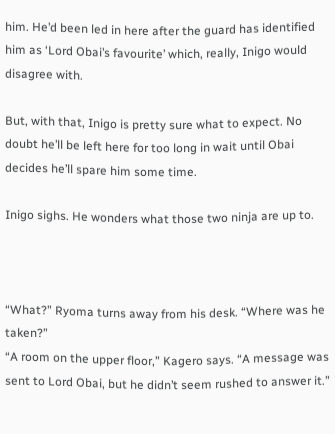him. He’d been led in here after the guard has identified him as ‘Lord Obai’s favourite’ which, really, Inigo would disagree with.

But, with that, Inigo is pretty sure what to expect. No doubt he’ll be left here for too long in wait until Obai decides he’ll spare him some time.

Inigo sighs. He wonders what those two ninja are up to.



“What?” Ryoma turns away from his desk. “Where was he taken?”
“A room on the upper floor,” Kagero says. “A message was sent to Lord Obai, but he didn’t seem rushed to answer it.”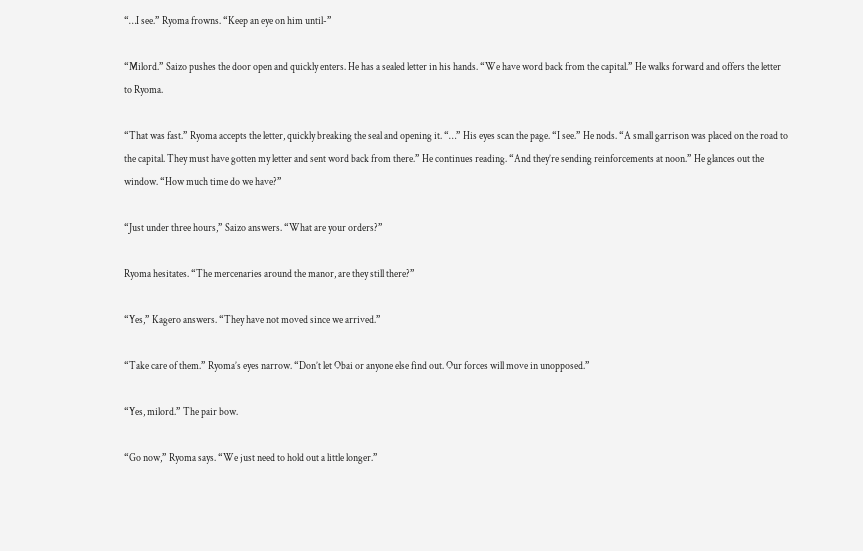“…I see.” Ryoma frowns. “Keep an eye on him until-”

“Milord.” Saizo pushes the door open and quickly enters. He has a sealed letter in his hands. “We have word back from the capital.” He walks forward and offers the letter to Ryoma.

“That was fast.” Ryoma accepts the letter, quickly breaking the seal and opening it. “…” His eyes scan the page. “I see.” He nods. “A small garrison was placed on the road to the capital. They must have gotten my letter and sent word back from there.” He continues reading. “And they’re sending reinforcements at noon.” He glances out the window. “How much time do we have?”

“Just under three hours,” Saizo answers. “What are your orders?”

Ryoma hesitates. “The mercenaries around the manor, are they still there?”

“Yes,” Kagero answers. “They have not moved since we arrived.”

“Take care of them.” Ryoma’s eyes narrow. “Don’t let Obai or anyone else find out. Our forces will move in unopposed.”

“Yes, milord.” The pair bow.

“Go now,” Ryoma says. “We just need to hold out a little longer.”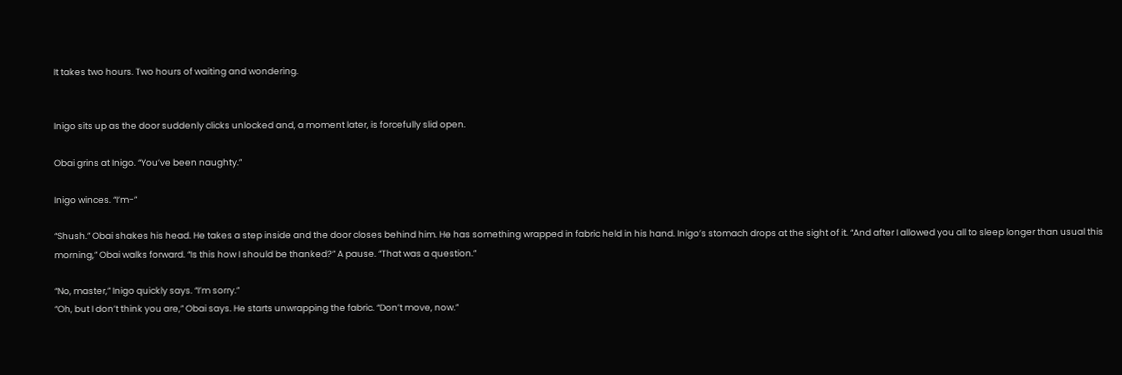It takes two hours. Two hours of waiting and wondering.


Inigo sits up as the door suddenly clicks unlocked and, a moment later, is forcefully slid open.

Obai grins at Inigo. “You’ve been naughty.”

Inigo winces. “I’m-”

“Shush.” Obai shakes his head. He takes a step inside and the door closes behind him. He has something wrapped in fabric held in his hand. Inigo’s stomach drops at the sight of it. “And after I allowed you all to sleep longer than usual this morning,” Obai walks forward. “Is this how I should be thanked?” A pause. “That was a question.”

“No, master,” Inigo quickly says. “I’m sorry.”
“Oh, but I don’t think you are,” Obai says. He starts unwrapping the fabric. “Don’t move, now.”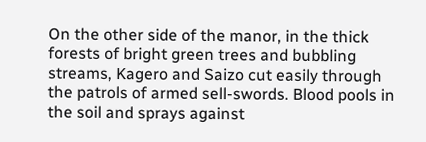On the other side of the manor, in the thick forests of bright green trees and bubbling streams, Kagero and Saizo cut easily through the patrols of armed sell-swords. Blood pools in the soil and sprays against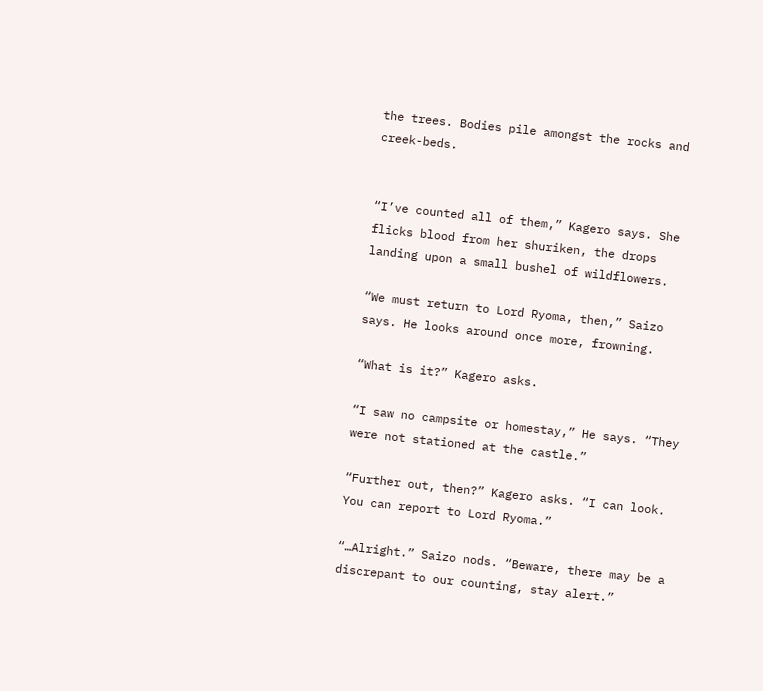the trees. Bodies pile amongst the rocks and creek-beds.


“I’ve counted all of them,” Kagero says. She flicks blood from her shuriken, the drops landing upon a small bushel of wildflowers.

“We must return to Lord Ryoma, then,” Saizo says. He looks around once more, frowning.

“What is it?” Kagero asks.

“I saw no campsite or homestay,” He says. “They were not stationed at the castle.”

“Further out, then?” Kagero asks. “I can look. You can report to Lord Ryoma.”

“…Alright.” Saizo nods. “Beware, there may be a discrepant to our counting, stay alert.”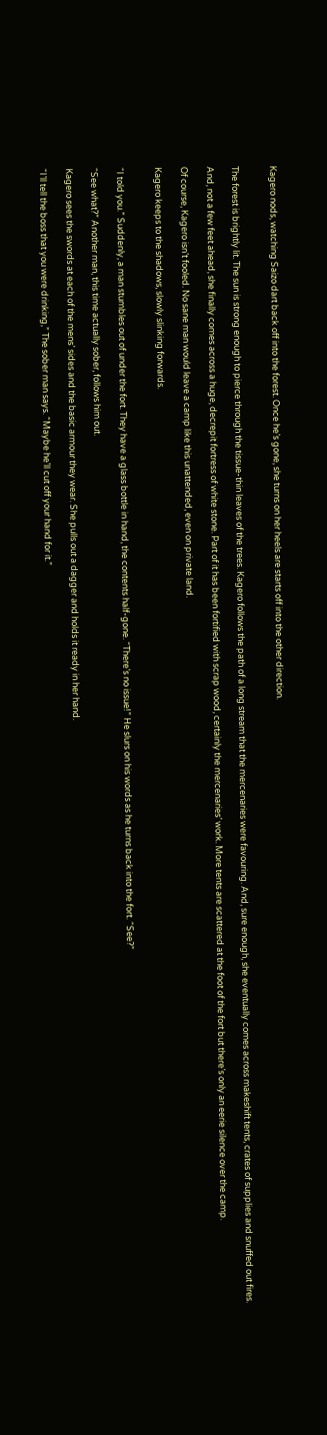Kagero nods, watching Saizo dart back off into the forest. Once he’s gone, she turns on her heels are starts off into the other direction.


The forest is brightly lit. The sun is strong enough to pierce through the tissue-thin leaves of the trees. Kagero follows the path of a long stream that the mercenaries were favouring. And, sure enough, she eventually comes across makeshift tents, crates of supplies and snuffed out fires.

And, not a few feet ahead, she finally comes across a huge, decrepit fortress of white stone. Part of it has been fortified with scrap wood, certainly the mercenaries’ work. More tents are scattered at the foot of the fort but there’s only an eerie silence over the camp.

Of course, Kagero isn’t fooled. No sane man would leave a camp like this unattended, even on private land.

Kagero keeps to the shadows, slowly slinking forwards.


“I told you.” Suddenly, a man stumbles out of under the fort. They have a glass bottle in hand, the contents half-gone. “There’s no issue!” He slurs on his words as he turns back into the fort. “See?”

“See what?” Another man, this time actually sober, follows him out.

Kagero sees the swords at each of the mens’ sides and the basic armour they wear. She pulls out a dagger and holds it ready in her hand.

“I’ll tell the boss that you were drinking,” The sober man says. “Maybe he’ll cut off your hand for it.”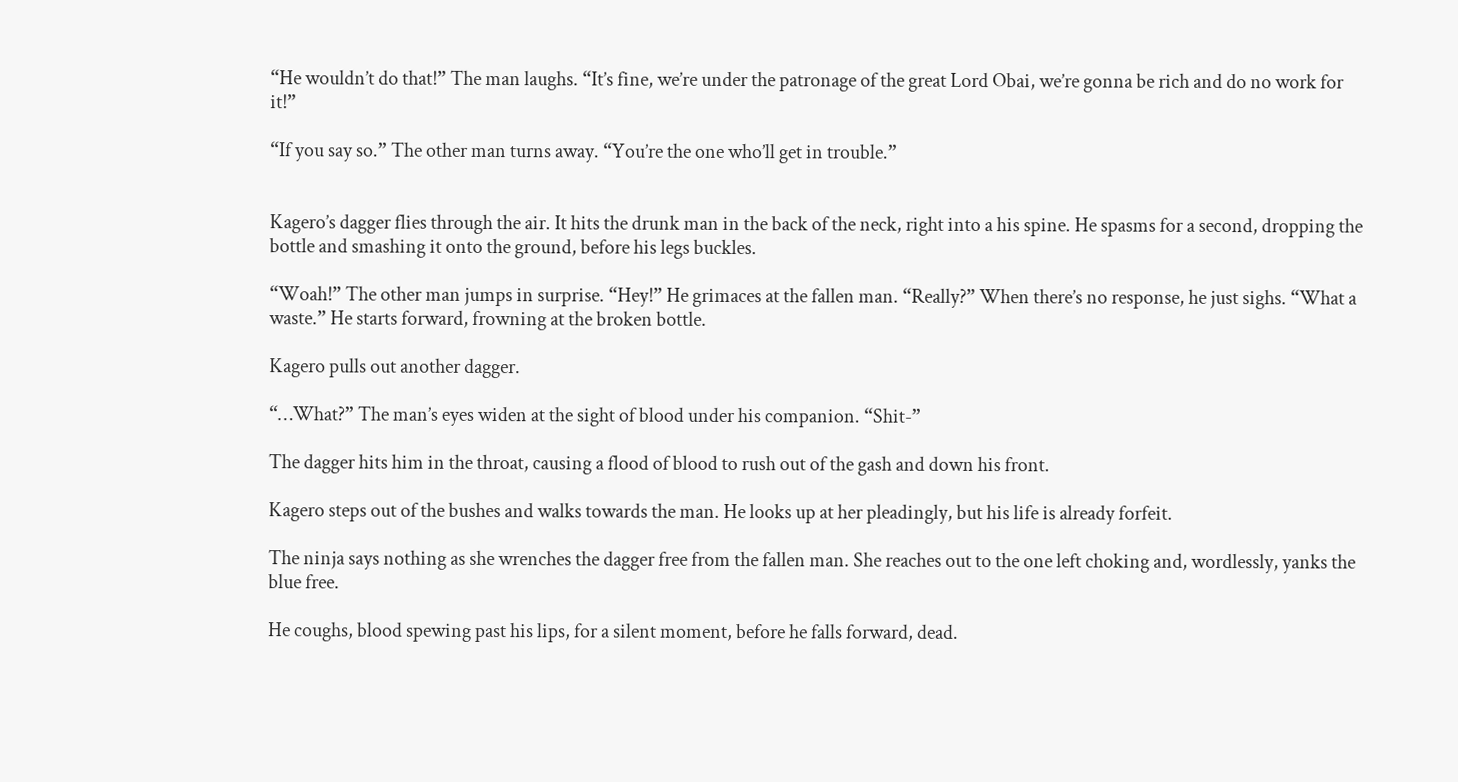“He wouldn’t do that!” The man laughs. “It’s fine, we’re under the patronage of the great Lord Obai, we’re gonna be rich and do no work for it!”

“If you say so.” The other man turns away. “You’re the one who’ll get in trouble.”


Kagero’s dagger flies through the air. It hits the drunk man in the back of the neck, right into a his spine. He spasms for a second, dropping the bottle and smashing it onto the ground, before his legs buckles.

“Woah!” The other man jumps in surprise. “Hey!” He grimaces at the fallen man. “Really?” When there’s no response, he just sighs. “What a waste.” He starts forward, frowning at the broken bottle.

Kagero pulls out another dagger.

“…What?” The man’s eyes widen at the sight of blood under his companion. “Shit-”

The dagger hits him in the throat, causing a flood of blood to rush out of the gash and down his front.

Kagero steps out of the bushes and walks towards the man. He looks up at her pleadingly, but his life is already forfeit.

The ninja says nothing as she wrenches the dagger free from the fallen man. She reaches out to the one left choking and, wordlessly, yanks the blue free.

He coughs, blood spewing past his lips, for a silent moment, before he falls forward, dead.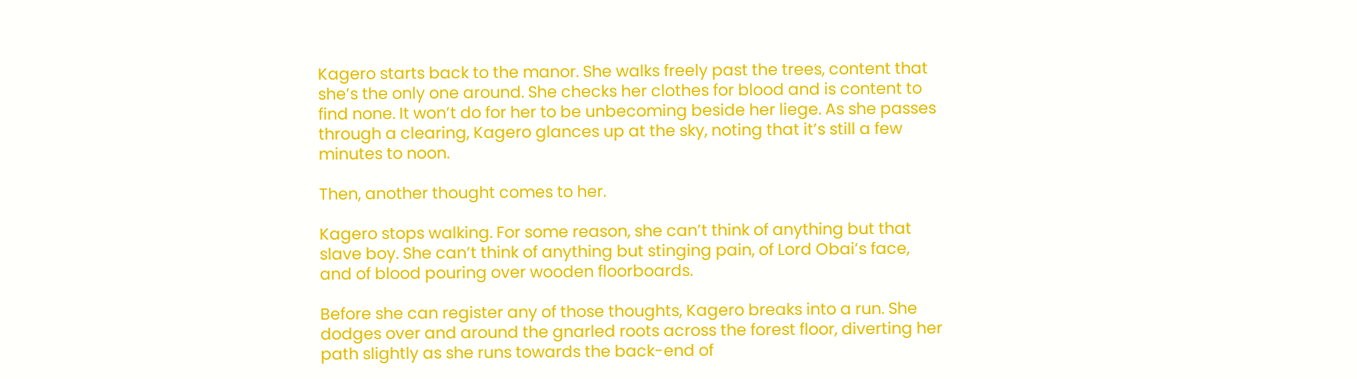Kagero starts back to the manor. She walks freely past the trees, content that she’s the only one around. She checks her clothes for blood and is content to find none. It won’t do for her to be unbecoming beside her liege. As she passes through a clearing, Kagero glances up at the sky, noting that it’s still a few minutes to noon.

Then, another thought comes to her.

Kagero stops walking. For some reason, she can’t think of anything but that slave boy. She can’t think of anything but stinging pain, of Lord Obai’s face, and of blood pouring over wooden floorboards.

Before she can register any of those thoughts, Kagero breaks into a run. She dodges over and around the gnarled roots across the forest floor, diverting her path slightly as she runs towards the back-end of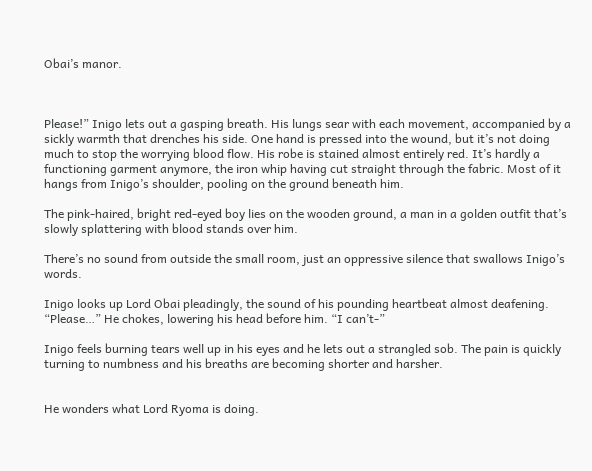Obai’s manor.



Please!” Inigo lets out a gasping breath. His lungs sear with each movement, accompanied by a sickly warmth that drenches his side. One hand is pressed into the wound, but it’s not doing much to stop the worrying blood flow. His robe is stained almost entirely red. It’s hardly a functioning garment anymore, the iron whip having cut straight through the fabric. Most of it hangs from Inigo’s shoulder, pooling on the ground beneath him.

The pink-haired, bright red-eyed boy lies on the wooden ground, a man in a golden outfit that’s slowly splattering with blood stands over him.

There’s no sound from outside the small room, just an oppressive silence that swallows Inigo’s words.

Inigo looks up Lord Obai pleadingly, the sound of his pounding heartbeat almost deafening. “Please…” He chokes, lowering his head before him. “I can’t-”

Inigo feels burning tears well up in his eyes and he lets out a strangled sob. The pain is quickly turning to numbness and his breaths are becoming shorter and harsher.


He wonders what Lord Ryoma is doing.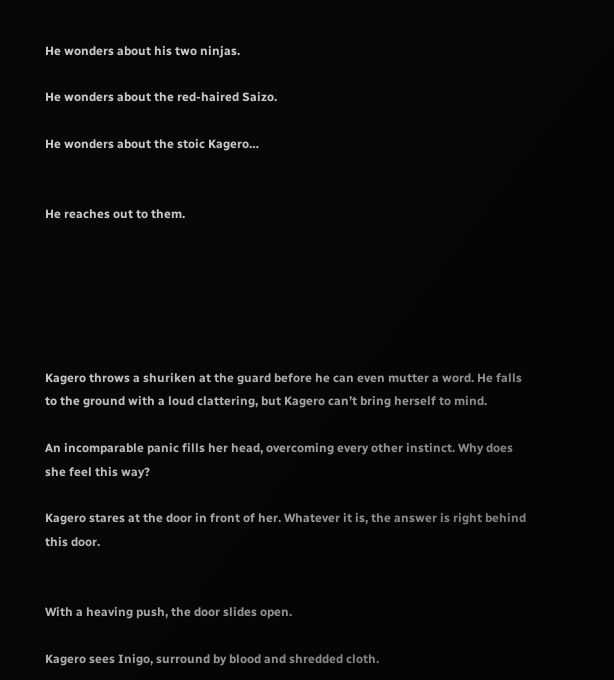He wonders about his two ninjas.

He wonders about the red-haired Saizo.

He wonders about the stoic Kagero…


He reaches out to them.






Kagero throws a shuriken at the guard before he can even mutter a word. He falls to the ground with a loud clattering, but Kagero can’t bring herself to mind.

An incomparable panic fills her head, overcoming every other instinct. Why does she feel this way?

Kagero stares at the door in front of her. Whatever it is, the answer is right behind this door.


With a heaving push, the door slides open.

Kagero sees Inigo, surround by blood and shredded cloth.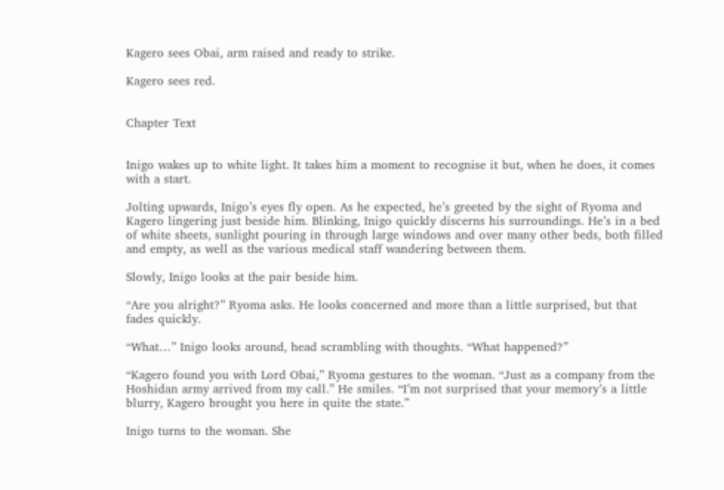Kagero sees Obai, arm raised and ready to strike.

Kagero sees red.


Chapter Text


Inigo wakes up to white light. It takes him a moment to recognise it but, when he does, it comes with a start.

Jolting upwards, Inigo’s eyes fly open. As he expected, he’s greeted by the sight of Ryoma and Kagero lingering just beside him. Blinking, Inigo quickly discerns his surroundings. He’s in a bed of white sheets, sunlight pouring in through large windows and over many other beds, both filled and empty, as well as the various medical staff wandering between them.

Slowly, Inigo looks at the pair beside him.

“Are you alright?” Ryoma asks. He looks concerned and more than a little surprised, but that fades quickly.

“What…” Inigo looks around, head scrambling with thoughts. “What happened?”

“Kagero found you with Lord Obai,” Ryoma gestures to the woman. “Just as a company from the Hoshidan army arrived from my call.” He smiles. “I’m not surprised that your memory’s a little blurry, Kagero brought you here in quite the state.”

Inigo turns to the woman. She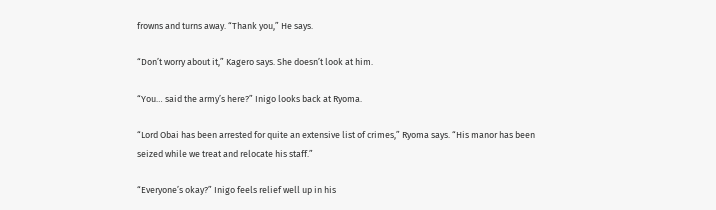frowns and turns away. “Thank you,” He says.

“Don’t worry about it,” Kagero says. She doesn’t look at him.

“You… said the army’s here?” Inigo looks back at Ryoma.

“Lord Obai has been arrested for quite an extensive list of crimes,” Ryoma says. “His manor has been seized while we treat and relocate his staff.”

“Everyone’s okay?” Inigo feels relief well up in his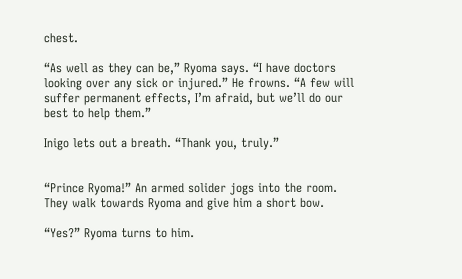chest.

“As well as they can be,” Ryoma says. “I have doctors looking over any sick or injured.” He frowns. “A few will suffer permanent effects, I’m afraid, but we’ll do our best to help them.”

Inigo lets out a breath. “Thank you, truly.”


“Prince Ryoma!” An armed solider jogs into the room. They walk towards Ryoma and give him a short bow.

“Yes?” Ryoma turns to him.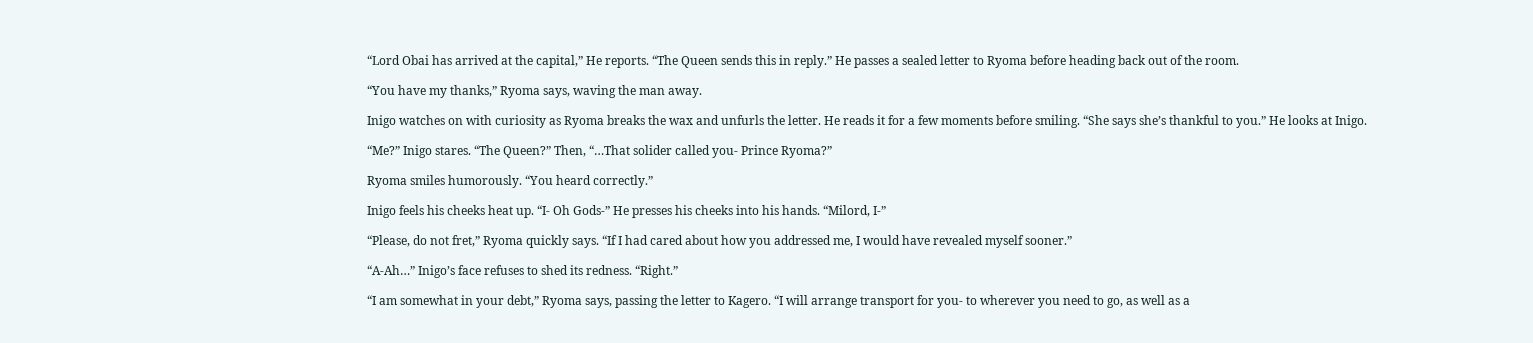“Lord Obai has arrived at the capital,” He reports. “The Queen sends this in reply.” He passes a sealed letter to Ryoma before heading back out of the room.

“You have my thanks,” Ryoma says, waving the man away.

Inigo watches on with curiosity as Ryoma breaks the wax and unfurls the letter. He reads it for a few moments before smiling. “She says she’s thankful to you.” He looks at Inigo.

“Me?” Inigo stares. “The Queen?” Then, “…That solider called you- Prince Ryoma?”

Ryoma smiles humorously. “You heard correctly.”

Inigo feels his cheeks heat up. “I- Oh Gods-” He presses his cheeks into his hands. “Milord, I-”

“Please, do not fret,” Ryoma quickly says. “If I had cared about how you addressed me, I would have revealed myself sooner.”

“A-Ah…” Inigo’s face refuses to shed its redness. “Right.”

“I am somewhat in your debt,” Ryoma says, passing the letter to Kagero. “I will arrange transport for you- to wherever you need to go, as well as a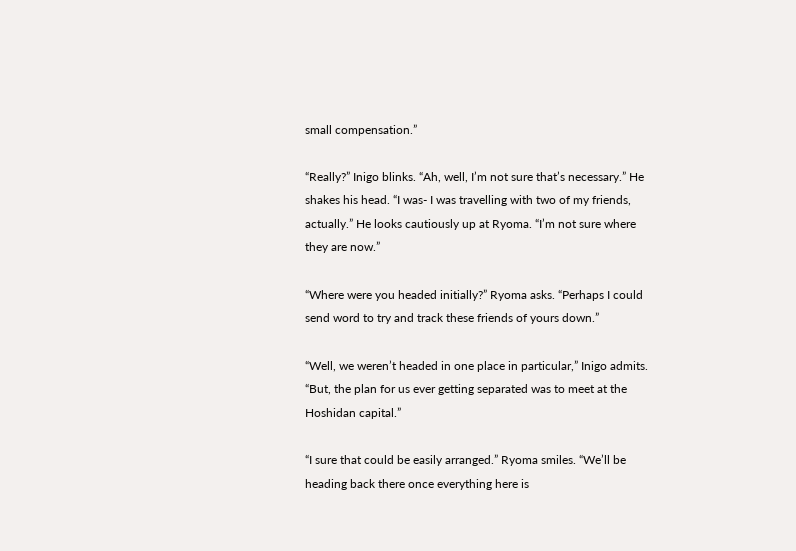small compensation.”

“Really?” Inigo blinks. “Ah, well, I’m not sure that’s necessary.” He shakes his head. “I was- I was travelling with two of my friends, actually.” He looks cautiously up at Ryoma. “I’m not sure where they are now.”

“Where were you headed initially?” Ryoma asks. “Perhaps I could send word to try and track these friends of yours down.”

“Well, we weren’t headed in one place in particular,” Inigo admits. “But, the plan for us ever getting separated was to meet at the Hoshidan capital.”

“I sure that could be easily arranged.” Ryoma smiles. “We’ll be heading back there once everything here is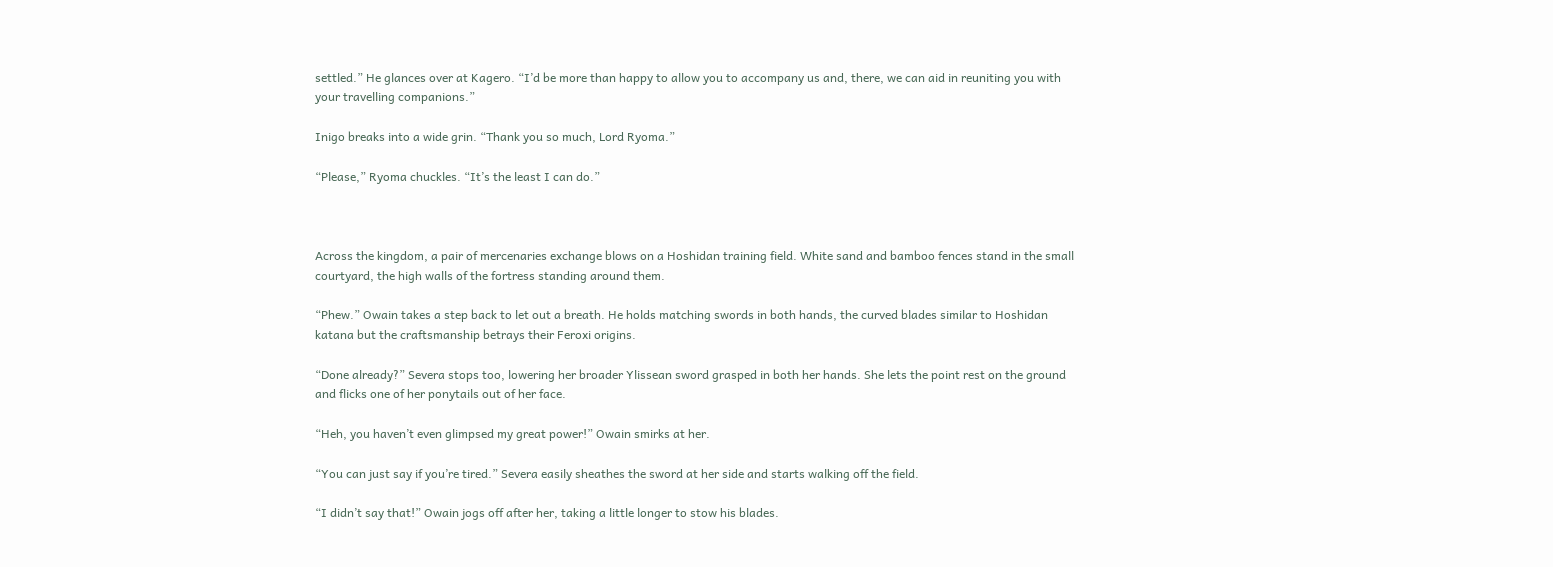settled.” He glances over at Kagero. “I’d be more than happy to allow you to accompany us and, there, we can aid in reuniting you with your travelling companions.”

Inigo breaks into a wide grin. “Thank you so much, Lord Ryoma.”

“Please,” Ryoma chuckles. “It’s the least I can do.”



Across the kingdom, a pair of mercenaries exchange blows on a Hoshidan training field. White sand and bamboo fences stand in the small courtyard, the high walls of the fortress standing around them.

“Phew.” Owain takes a step back to let out a breath. He holds matching swords in both hands, the curved blades similar to Hoshidan katana but the craftsmanship betrays their Feroxi origins.

“Done already?” Severa stops too, lowering her broader Ylissean sword grasped in both her hands. She lets the point rest on the ground and flicks one of her ponytails out of her face.

“Heh, you haven’t even glimpsed my great power!” Owain smirks at her.

“You can just say if you’re tired.” Severa easily sheathes the sword at her side and starts walking off the field.

“I didn’t say that!” Owain jogs off after her, taking a little longer to stow his blades.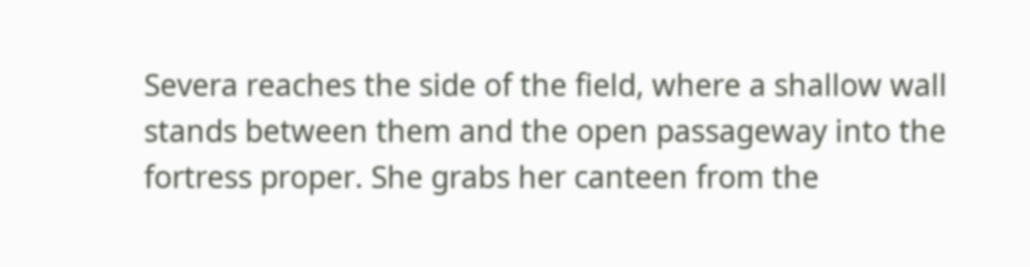Severa reaches the side of the field, where a shallow wall stands between them and the open passageway into the fortress proper. She grabs her canteen from the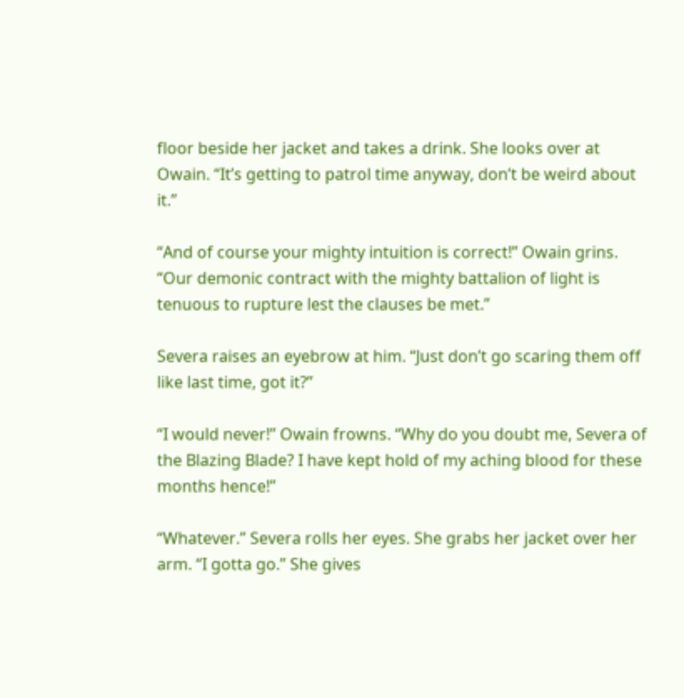floor beside her jacket and takes a drink. She looks over at Owain. “It’s getting to patrol time anyway, don’t be weird about it.”

“And of course your mighty intuition is correct!” Owain grins. “Our demonic contract with the mighty battalion of light is tenuous to rupture lest the clauses be met.”

Severa raises an eyebrow at him. “Just don’t go scaring them off like last time, got it?”

“I would never!” Owain frowns. “Why do you doubt me, Severa of the Blazing Blade? I have kept hold of my aching blood for these months hence!”

“Whatever.” Severa rolls her eyes. She grabs her jacket over her arm. “I gotta go.” She gives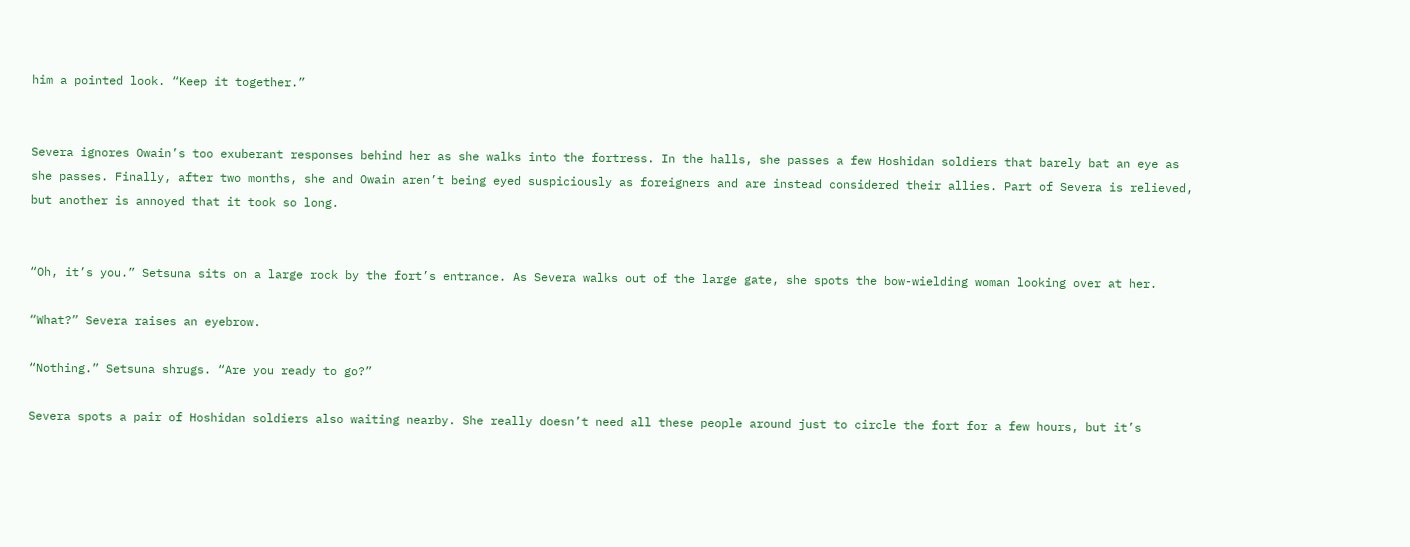him a pointed look. “Keep it together.”


Severa ignores Owain’s too exuberant responses behind her as she walks into the fortress. In the halls, she passes a few Hoshidan soldiers that barely bat an eye as she passes. Finally, after two months, she and Owain aren’t being eyed suspiciously as foreigners and are instead considered their allies. Part of Severa is relieved, but another is annoyed that it took so long.


“Oh, it’s you.” Setsuna sits on a large rock by the fort’s entrance. As Severa walks out of the large gate, she spots the bow-wielding woman looking over at her.

“What?” Severa raises an eyebrow.

“Nothing.” Setsuna shrugs. “Are you ready to go?”

Severa spots a pair of Hoshidan soldiers also waiting nearby. She really doesn’t need all these people around just to circle the fort for a few hours, but it’s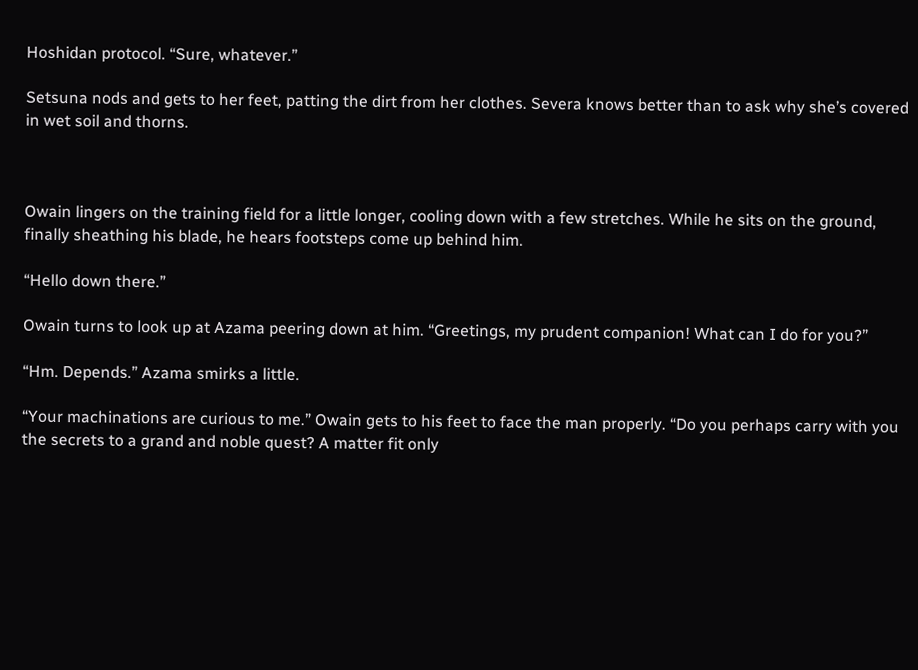Hoshidan protocol. “Sure, whatever.”

Setsuna nods and gets to her feet, patting the dirt from her clothes. Severa knows better than to ask why she’s covered in wet soil and thorns.



Owain lingers on the training field for a little longer, cooling down with a few stretches. While he sits on the ground, finally sheathing his blade, he hears footsteps come up behind him.

“Hello down there.”

Owain turns to look up at Azama peering down at him. “Greetings, my prudent companion! What can I do for you?”

“Hm. Depends.” Azama smirks a little.

“Your machinations are curious to me.” Owain gets to his feet to face the man properly. “Do you perhaps carry with you the secrets to a grand and noble quest? A matter fit only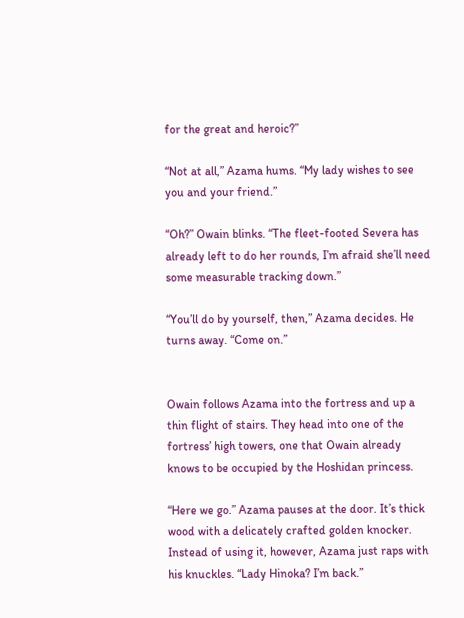for the great and heroic?”

“Not at all,” Azama hums. “My lady wishes to see you and your friend.”

“Oh?” Owain blinks. “The fleet-footed Severa has already left to do her rounds, I’m afraid she’ll need some measurable tracking down.”

“You’ll do by yourself, then,” Azama decides. He turns away. “Come on.”


Owain follows Azama into the fortress and up a thin flight of stairs. They head into one of the fortress’ high towers, one that Owain already knows to be occupied by the Hoshidan princess.

“Here we go.” Azama pauses at the door. It’s thick wood with a delicately crafted golden knocker. Instead of using it, however, Azama just raps with his knuckles. “Lady Hinoka? I’m back.”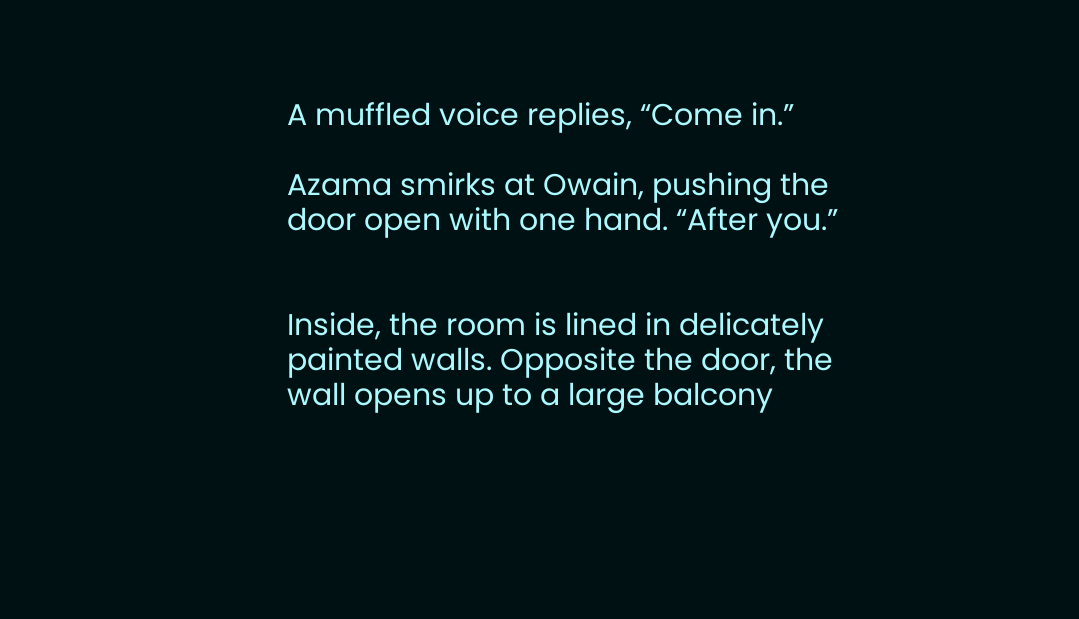A muffled voice replies, “Come in.”

Azama smirks at Owain, pushing the door open with one hand. “After you.”


Inside, the room is lined in delicately painted walls. Opposite the door, the wall opens up to a large balcony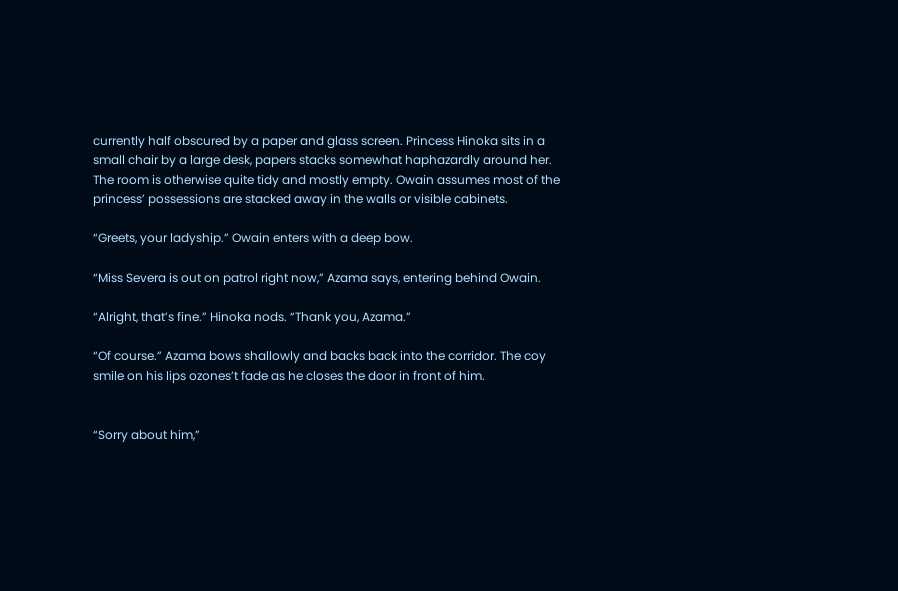currently half obscured by a paper and glass screen. Princess Hinoka sits in a small chair by a large desk, papers stacks somewhat haphazardly around her. The room is otherwise quite tidy and mostly empty. Owain assumes most of the princess’ possessions are stacked away in the walls or visible cabinets.

“Greets, your ladyship.” Owain enters with a deep bow.

“Miss Severa is out on patrol right now,” Azama says, entering behind Owain.

“Alright, that’s fine.” Hinoka nods. “Thank you, Azama.”

“Of course.” Azama bows shallowly and backs back into the corridor. The coy smile on his lips ozones’t fade as he closes the door in front of him.


“Sorry about him,”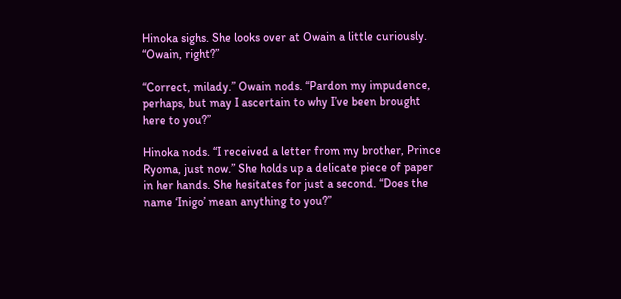Hinoka sighs. She looks over at Owain a little curiously. “Owain, right?”

“Correct, milady.” Owain nods. “Pardon my impudence, perhaps, but may I ascertain to why I’ve been brought here to you?”

Hinoka nods. “I received a letter from my brother, Prince Ryoma, just now.” She holds up a delicate piece of paper in her hands. She hesitates for just a second. “Does the name ‘Inigo’ mean anything to you?”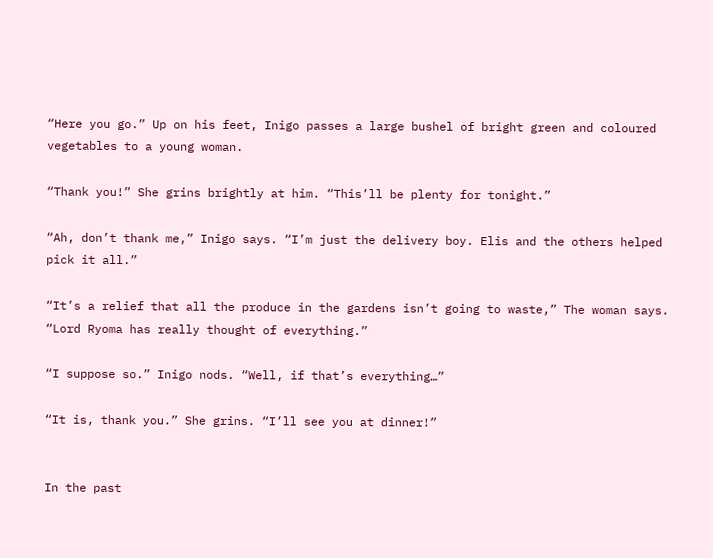“Here you go.” Up on his feet, Inigo passes a large bushel of bright green and coloured vegetables to a young woman.

“Thank you!” She grins brightly at him. “This’ll be plenty for tonight.”

“Ah, don’t thank me,” Inigo says. “I’m just the delivery boy. Elis and the others helped pick it all.”

“It’s a relief that all the produce in the gardens isn’t going to waste,” The woman says. “Lord Ryoma has really thought of everything.”

“I suppose so.” Inigo nods. “Well, if that’s everything…”

“It is, thank you.” She grins. “I’ll see you at dinner!”


In the past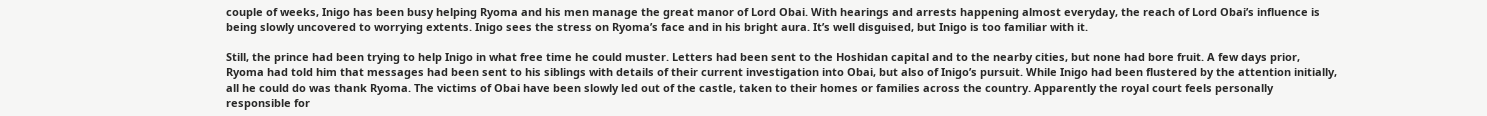couple of weeks, Inigo has been busy helping Ryoma and his men manage the great manor of Lord Obai. With hearings and arrests happening almost everyday, the reach of Lord Obai’s influence is being slowly uncovered to worrying extents. Inigo sees the stress on Ryoma’s face and in his bright aura. It’s well disguised, but Inigo is too familiar with it.

Still, the prince had been trying to help Inigo in what free time he could muster. Letters had been sent to the Hoshidan capital and to the nearby cities, but none had bore fruit. A few days prior, Ryoma had told him that messages had been sent to his siblings with details of their current investigation into Obai, but also of Inigo’s pursuit. While Inigo had been flustered by the attention initially, all he could do was thank Ryoma. The victims of Obai have been slowly led out of the castle, taken to their homes or families across the country. Apparently the royal court feels personally responsible for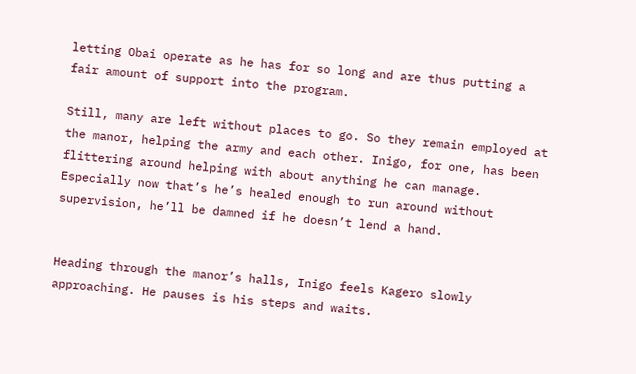letting Obai operate as he has for so long and are thus putting a fair amount of support into the program.

Still, many are left without places to go. So they remain employed at the manor, helping the army and each other. Inigo, for one, has been flittering around helping with about anything he can manage. Especially now that’s he’s healed enough to run around without supervision, he’ll be damned if he doesn’t lend a hand.


Heading through the manor’s halls, Inigo feels Kagero slowly approaching. He pauses is his steps and waits.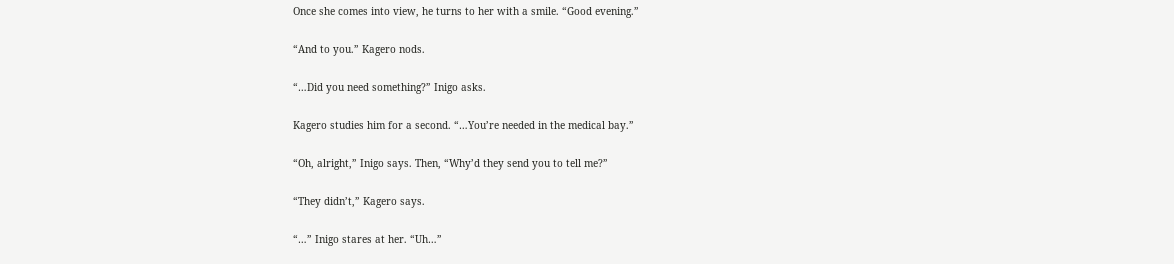Once she comes into view, he turns to her with a smile. “Good evening.”

“And to you.” Kagero nods.

“…Did you need something?” Inigo asks.

Kagero studies him for a second. “…You’re needed in the medical bay.”

“Oh, alright,” Inigo says. Then, “Why’d they send you to tell me?”

“They didn’t,” Kagero says.

“…” Inigo stares at her. “Uh…”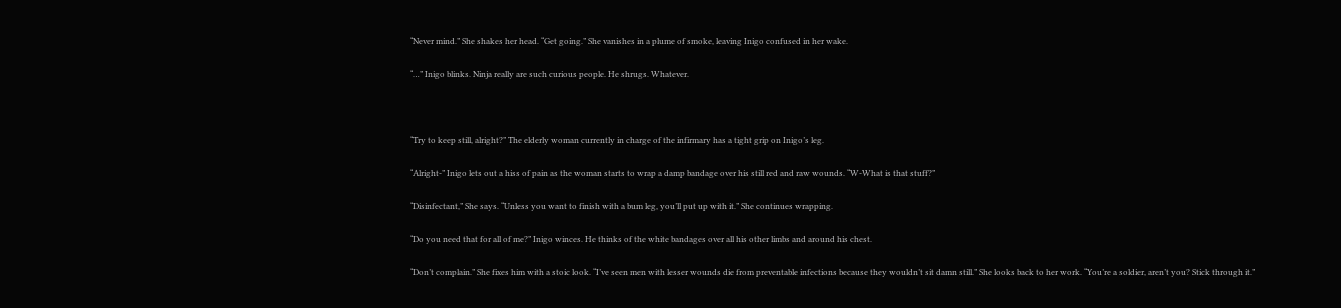“Never mind.” She shakes her head. “Get going.” She vanishes in a plume of smoke, leaving Inigo confused in her wake.

“…” Inigo blinks. Ninja really are such curious people. He shrugs. Whatever.



“Try to keep still, alright?” The elderly woman currently in charge of the infirmary has a tight grip on Inigo’s leg.

“Alright-” Inigo lets out a hiss of pain as the woman starts to wrap a damp bandage over his still red and raw wounds. “W-What is that stuff?”

“Disinfectant,” She says. “Unless you want to finish with a bum leg, you’ll put up with it.” She continues wrapping.

“Do you need that for all of me?” Inigo winces. He thinks of the white bandages over all his other limbs and around his chest.

“Don’t complain.” She fixes him with a stoic look. “I’ve seen men with lesser wounds die from preventable infections because they wouldn’t sit damn still.” She looks back to her work. “You’re a soldier, aren’t you? Stick through it.”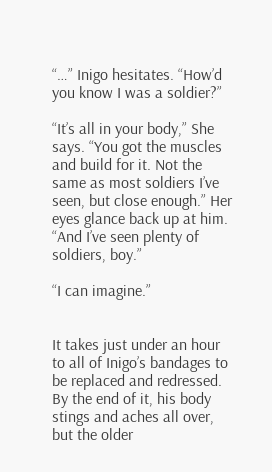“…” Inigo hesitates. “How’d you know I was a soldier?”

“It’s all in your body,” She says. “You got the muscles and build for it. Not the same as most soldiers I’ve seen, but close enough.” Her eyes glance back up at him. “And I’ve seen plenty of soldiers, boy.”

“I can imagine.”


It takes just under an hour to all of Inigo’s bandages to be replaced and redressed. By the end of it, his body stings and aches all over, but the older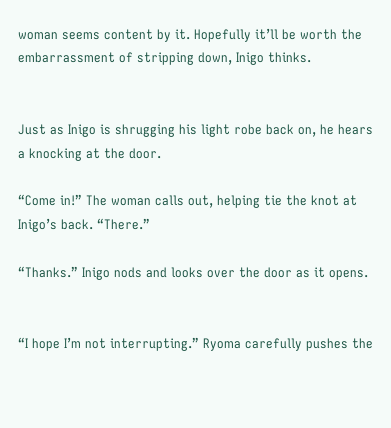woman seems content by it. Hopefully it’ll be worth the embarrassment of stripping down, Inigo thinks.


Just as Inigo is shrugging his light robe back on, he hears a knocking at the door.

“Come in!” The woman calls out, helping tie the knot at Inigo’s back. “There.”

“Thanks.” Inigo nods and looks over the door as it opens.


“I hope I’m not interrupting.” Ryoma carefully pushes the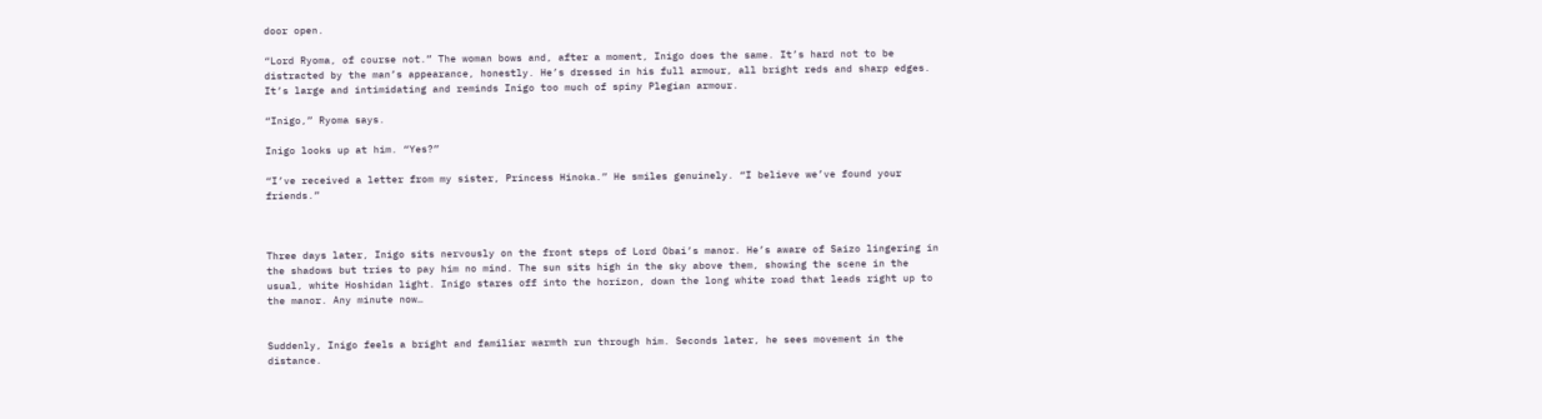door open.

“Lord Ryoma, of course not.” The woman bows and, after a moment, Inigo does the same. It’s hard not to be distracted by the man’s appearance, honestly. He’s dressed in his full armour, all bright reds and sharp edges. It’s large and intimidating and reminds Inigo too much of spiny Plegian armour.

“Inigo,” Ryoma says.

Inigo looks up at him. “Yes?”

“I’ve received a letter from my sister, Princess Hinoka.” He smiles genuinely. “I believe we’ve found your friends.”



Three days later, Inigo sits nervously on the front steps of Lord Obai’s manor. He’s aware of Saizo lingering in the shadows but tries to pay him no mind. The sun sits high in the sky above them, showing the scene in the usual, white Hoshidan light. Inigo stares off into the horizon, down the long white road that leads right up to the manor. Any minute now…


Suddenly, Inigo feels a bright and familiar warmth run through him. Seconds later, he sees movement in the distance.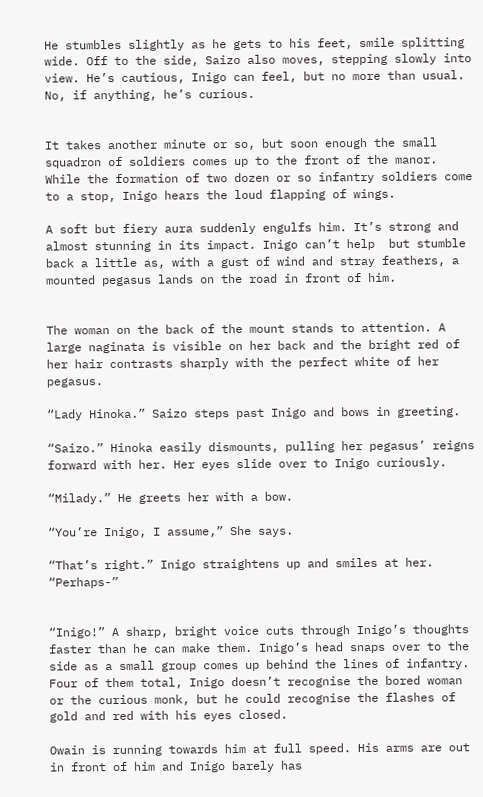He stumbles slightly as he gets to his feet, smile splitting wide. Off to the side, Saizo also moves, stepping slowly into view. He’s cautious, Inigo can feel, but no more than usual. No, if anything, he’s curious.


It takes another minute or so, but soon enough the small squadron of soldiers comes up to the front of the manor. While the formation of two dozen or so infantry soldiers come to a stop, Inigo hears the loud flapping of wings.

A soft but fiery aura suddenly engulfs him. It’s strong and almost stunning in its impact. Inigo can’t help  but stumble back a little as, with a gust of wind and stray feathers, a mounted pegasus lands on the road in front of him.


The woman on the back of the mount stands to attention. A large naginata is visible on her back and the bright red of her hair contrasts sharply with the perfect white of her pegasus.

“Lady Hinoka.” Saizo steps past Inigo and bows in greeting.

“Saizo.” Hinoka easily dismounts, pulling her pegasus’ reigns forward with her. Her eyes slide over to Inigo curiously.

“Milady.” He greets her with a bow.

“You’re Inigo, I assume,” She says.

“That’s right.” Inigo straightens up and smiles at her. “Perhaps-”


“Inigo!” A sharp, bright voice cuts through Inigo’s thoughts faster than he can make them. Inigo’s head snaps over to the side as a small group comes up behind the lines of infantry. Four of them total, Inigo doesn’t recognise the bored woman or the curious monk, but he could recognise the flashes of gold and red with his eyes closed.

Owain is running towards him at full speed. His arms are out in front of him and Inigo barely has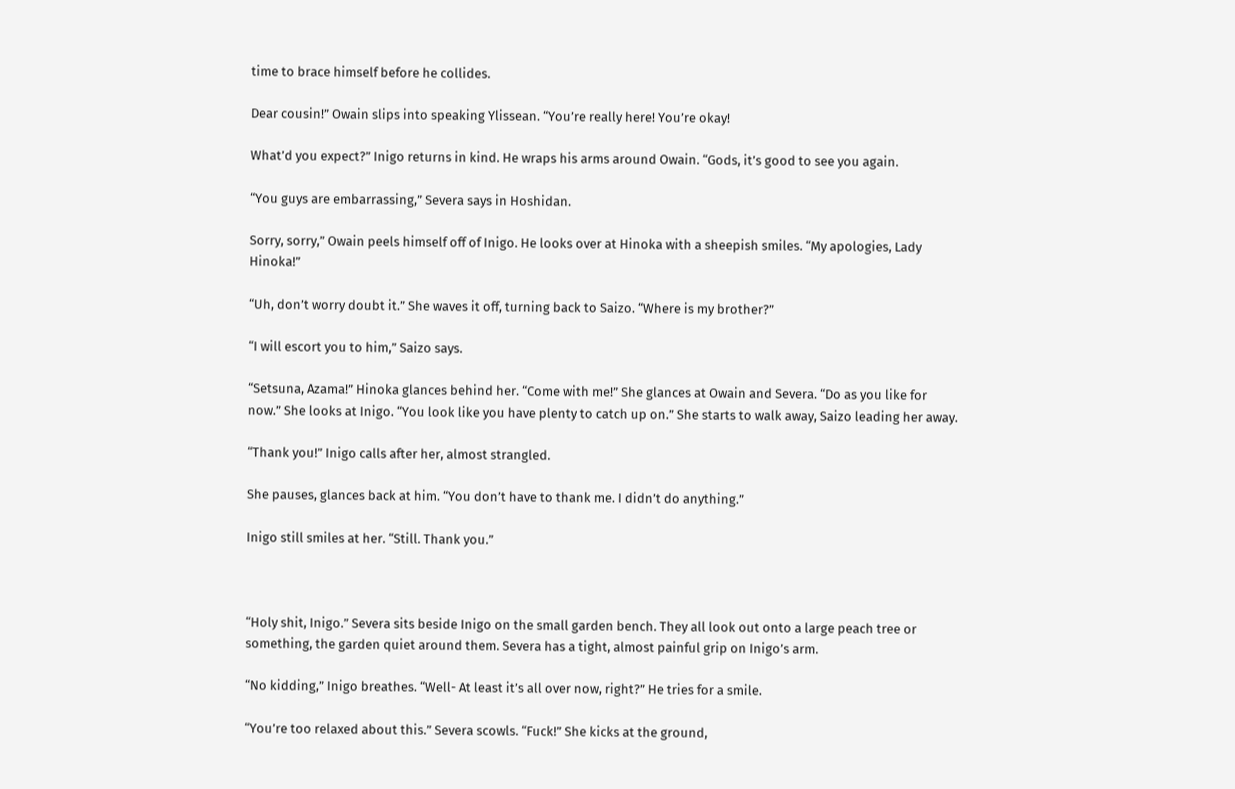time to brace himself before he collides.

Dear cousin!” Owain slips into speaking Ylissean. “You’re really here! You’re okay!

What’d you expect?” Inigo returns in kind. He wraps his arms around Owain. “Gods, it’s good to see you again.

“You guys are embarrassing,” Severa says in Hoshidan.

Sorry, sorry,” Owain peels himself off of Inigo. He looks over at Hinoka with a sheepish smiles. “My apologies, Lady Hinoka!”

“Uh, don’t worry doubt it.” She waves it off, turning back to Saizo. “Where is my brother?”

“I will escort you to him,” Saizo says.

“Setsuna, Azama!” Hinoka glances behind her. “Come with me!” She glances at Owain and Severa. “Do as you like for now.” She looks at Inigo. “You look like you have plenty to catch up on.” She starts to walk away, Saizo leading her away.

“Thank you!” Inigo calls after her, almost strangled.

She pauses, glances back at him. “You don’t have to thank me. I didn’t do anything.”

Inigo still smiles at her. “Still. Thank you.”



“Holy shit, Inigo.” Severa sits beside Inigo on the small garden bench. They all look out onto a large peach tree or something, the garden quiet around them. Severa has a tight, almost painful grip on Inigo’s arm.

“No kidding,” Inigo breathes. “Well- At least it’s all over now, right?” He tries for a smile.

“You’re too relaxed about this.” Severa scowls. “Fuck!” She kicks at the ground,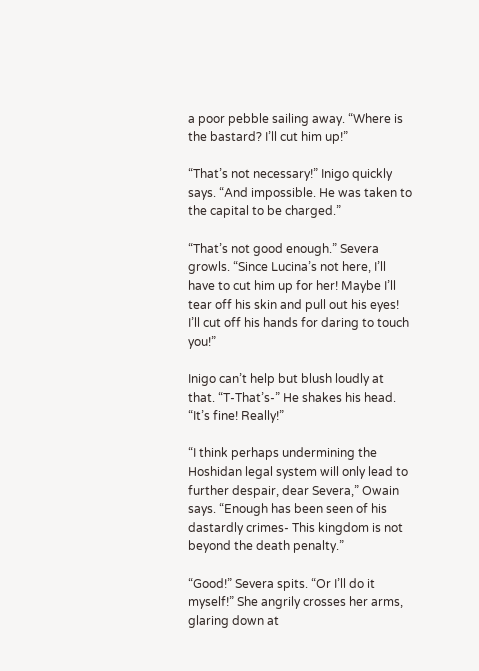a poor pebble sailing away. “Where is the bastard? I’ll cut him up!”

“That’s not necessary!” Inigo quickly says. “And impossible. He was taken to the capital to be charged.”

“That’s not good enough.” Severa growls. “Since Lucina’s not here, I’ll have to cut him up for her! Maybe I’ll tear off his skin and pull out his eyes! I’ll cut off his hands for daring to touch you!”

Inigo can’t help but blush loudly at that. “T-That’s-” He shakes his head. “It’s fine! Really!”

“I think perhaps undermining the Hoshidan legal system will only lead to further despair, dear Severa,” Owain says. “Enough has been seen of his dastardly crimes- This kingdom is not beyond the death penalty.”

“Good!” Severa spits. “Or I’ll do it myself!” She angrily crosses her arms, glaring down at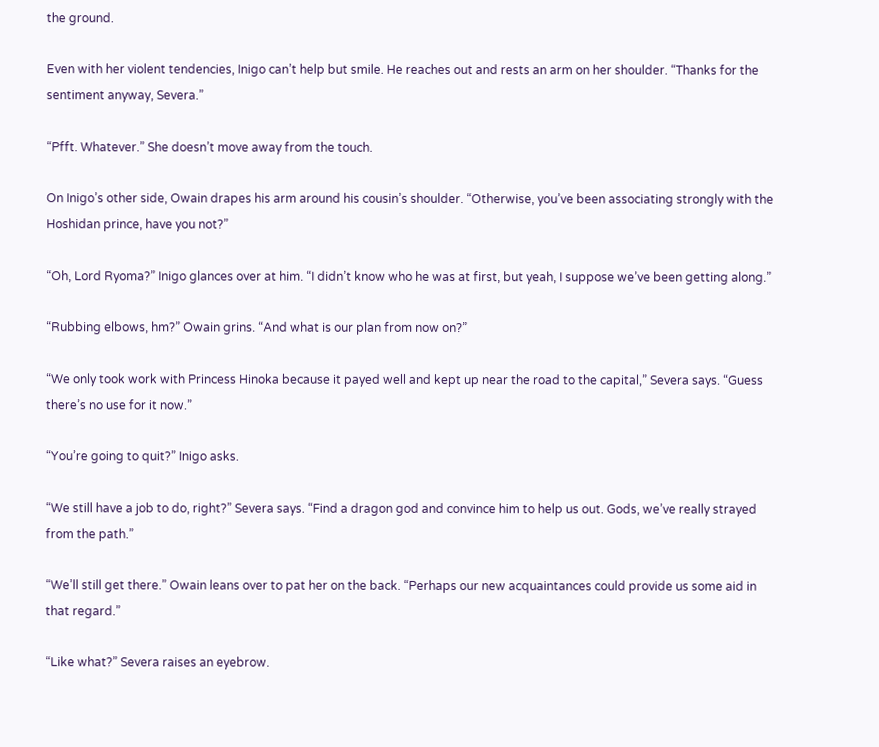the ground.

Even with her violent tendencies, Inigo can’t help but smile. He reaches out and rests an arm on her shoulder. “Thanks for the sentiment anyway, Severa.”

“Pfft. Whatever.” She doesn’t move away from the touch.

On Inigo’s other side, Owain drapes his arm around his cousin’s shoulder. “Otherwise, you’ve been associating strongly with the Hoshidan prince, have you not?”

“Oh, Lord Ryoma?” Inigo glances over at him. “I didn’t know who he was at first, but yeah, I suppose we’ve been getting along.”

“Rubbing elbows, hm?” Owain grins. “And what is our plan from now on?”

“We only took work with Princess Hinoka because it payed well and kept up near the road to the capital,” Severa says. “Guess there’s no use for it now.”

“You’re going to quit?” Inigo asks.

“We still have a job to do, right?” Severa says. “Find a dragon god and convince him to help us out. Gods, we’ve really strayed from the path.”

“We’ll still get there.” Owain leans over to pat her on the back. “Perhaps our new acquaintances could provide us some aid in that regard.”

“Like what?” Severa raises an eyebrow.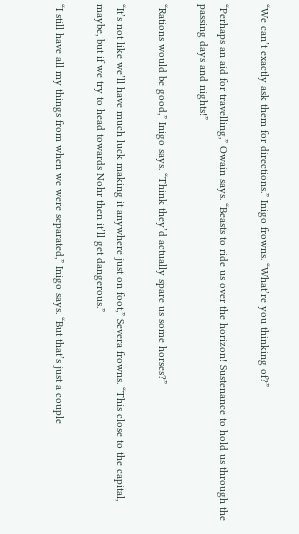“We can’t exactly ask them for directions.” Inigo frowns. “What’re you thinking of?”

“Perhaps an aid for travelling,” Owain says. “Beasts to ride us over the horizon! Sustenance to hold us through the passing days and nights!”

“Rations would be good,” Inigo says. “Think they’d actually spare us some horses?”

“It’s not like we’ll have much luck making it anywhere just on foot,” Severa frowns. “This close to the capital, maybe, but if we try to head towards Nohr then it’ll get dangerous.”

“I still have all my things from when we were separated,” Inigo says. “But that’s just a couple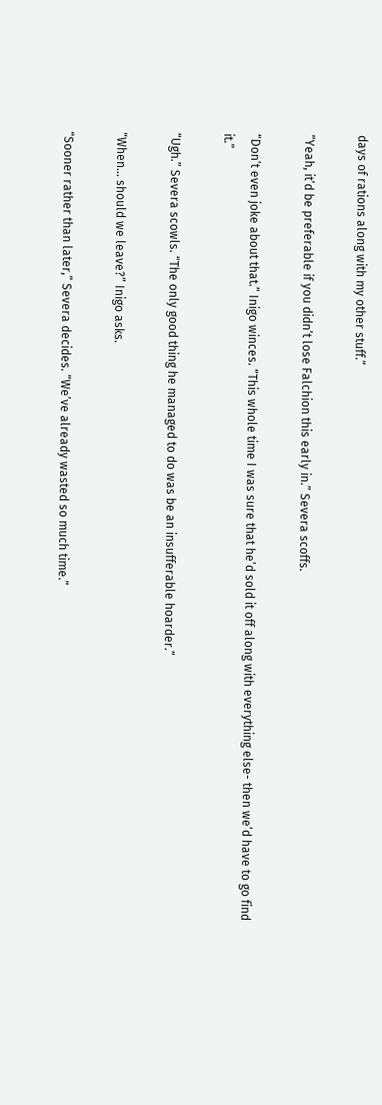days of rations along with my other stuff.”

“Yeah, it’d be preferable if you didn’t lose Falchion this early in.” Severa scoffs.

“Don’t even joke about that.” Inigo winces. “This whole time I was sure that he’d sold it off along with everything else- then we’d have to go find it.”

“Ugh.” Severa scowls. “The only good thing he managed to do was be an insufferable hoarder.”

“When… should we leave?” Inigo asks.

“Sooner rather than later,” Severa decides. “We’ve already wasted so much time.”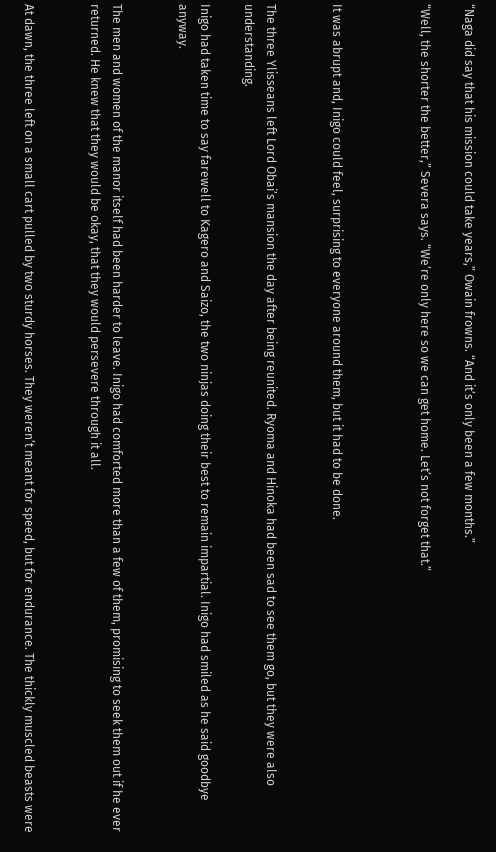“Naga did say that his mission could take years,” Owain frowns. “And it’s only been a few months.”

“Well, the shorter the better,” Severa says. “We’re only here so we can get home. Let’s not forget that.”



It was abrupt and, Inigo could feel, surprising to everyone around them, but it had to be done.


The three Ylisseans left Lord Obai’s mansion the day after being reunited. Ryoma and Hinoka had been sad to see them go, but they were also understanding.

Inigo had taken time to say farewell to Kagero and Saizo, the two ninjas doing their best to remain impartial. Inigo had smiled as he said goodbye anyway.


The men and women of the manor itself had been harder to leave. Inigo had comforted more than a few of them, promising to seek them out if he ever returned. He knew that they would be okay, that they would persevere through it all.


At dawn, the three left on a small cart pulled by two sturdy horses. They weren’t meant for speed, but for endurance. The thickly muscled beasts were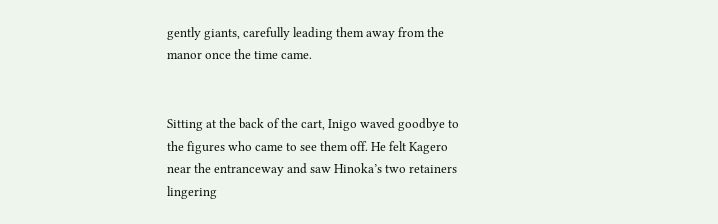gently giants, carefully leading them away from the manor once the time came.


Sitting at the back of the cart, Inigo waved goodbye to the figures who came to see them off. He felt Kagero near the entranceway and saw Hinoka’s two retainers lingering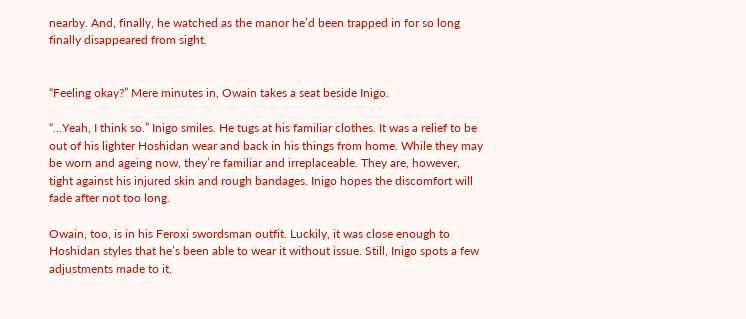nearby. And, finally, he watched as the manor he’d been trapped in for so long finally disappeared from sight.


“Feeling okay?” Mere minutes in, Owain takes a seat beside Inigo.

“…Yeah, I think so.” Inigo smiles. He tugs at his familiar clothes. It was a relief to be out of his lighter Hoshidan wear and back in his things from home. While they may be worn and ageing now, they’re familiar and irreplaceable. They are, however, tight against his injured skin and rough bandages. Inigo hopes the discomfort will fade after not too long.

Owain, too, is in his Feroxi swordsman outfit. Luckily, it was close enough to Hoshidan styles that he’s been able to wear it without issue. Still, Inigo spots a few adjustments made to it.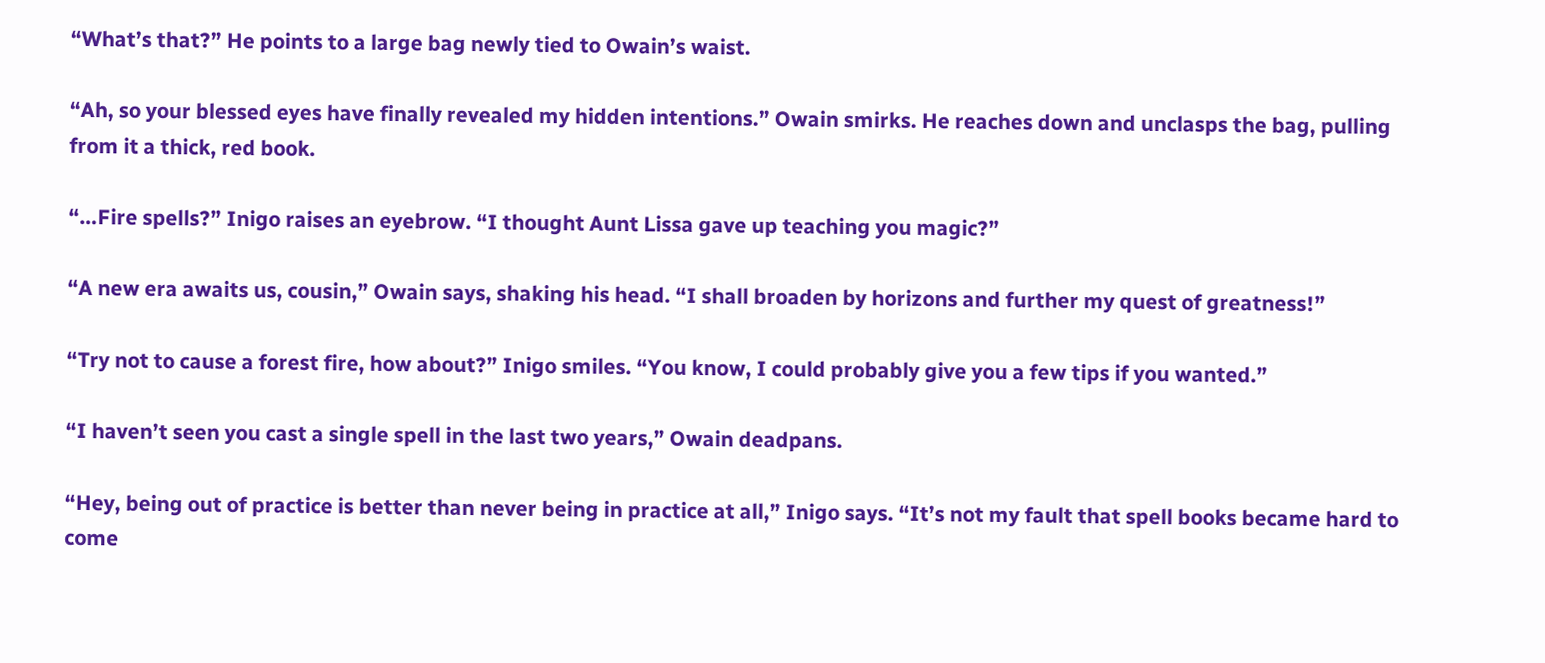“What’s that?” He points to a large bag newly tied to Owain’s waist.

“Ah, so your blessed eyes have finally revealed my hidden intentions.” Owain smirks. He reaches down and unclasps the bag, pulling from it a thick, red book.

“…Fire spells?” Inigo raises an eyebrow. “I thought Aunt Lissa gave up teaching you magic?”

“A new era awaits us, cousin,” Owain says, shaking his head. “I shall broaden by horizons and further my quest of greatness!”

“Try not to cause a forest fire, how about?” Inigo smiles. “You know, I could probably give you a few tips if you wanted.”

“I haven’t seen you cast a single spell in the last two years,” Owain deadpans.

“Hey, being out of practice is better than never being in practice at all,” Inigo says. “It’s not my fault that spell books became hard to come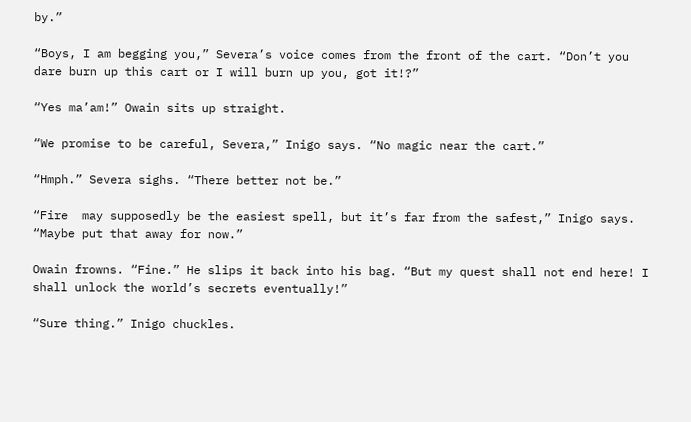by.”

“Boys, I am begging you,” Severa’s voice comes from the front of the cart. “Don’t you dare burn up this cart or I will burn up you, got it!?”

“Yes ma’am!” Owain sits up straight.

“We promise to be careful, Severa,” Inigo says. “No magic near the cart.”

“Hmph.” Severa sighs. “There better not be.”

“Fire  may supposedly be the easiest spell, but it’s far from the safest,” Inigo says. “Maybe put that away for now.”

Owain frowns. “Fine.” He slips it back into his bag. “But my quest shall not end here! I shall unlock the world’s secrets eventually!”

“Sure thing.” Inigo chuckles.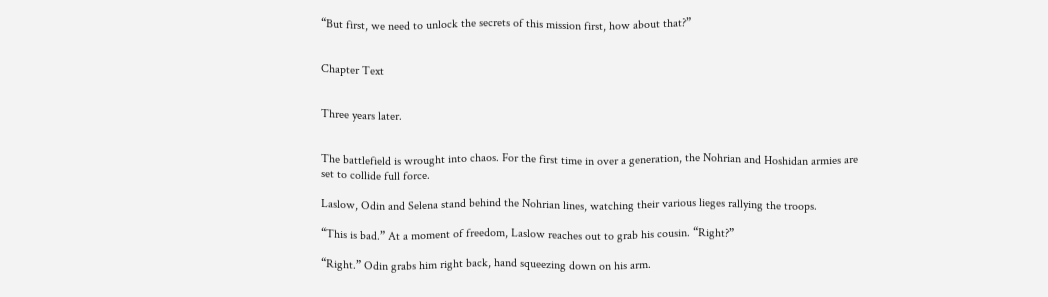“But first, we need to unlock the secrets of this mission first, how about that?”


Chapter Text


Three years later.


The battlefield is wrought into chaos. For the first time in over a generation, the Nohrian and Hoshidan armies are set to collide full force.

Laslow, Odin and Selena stand behind the Nohrian lines, watching their various lieges rallying the troops.

“This is bad.” At a moment of freedom, Laslow reaches out to grab his cousin. “Right?”

“Right.” Odin grabs him right back, hand squeezing down on his arm.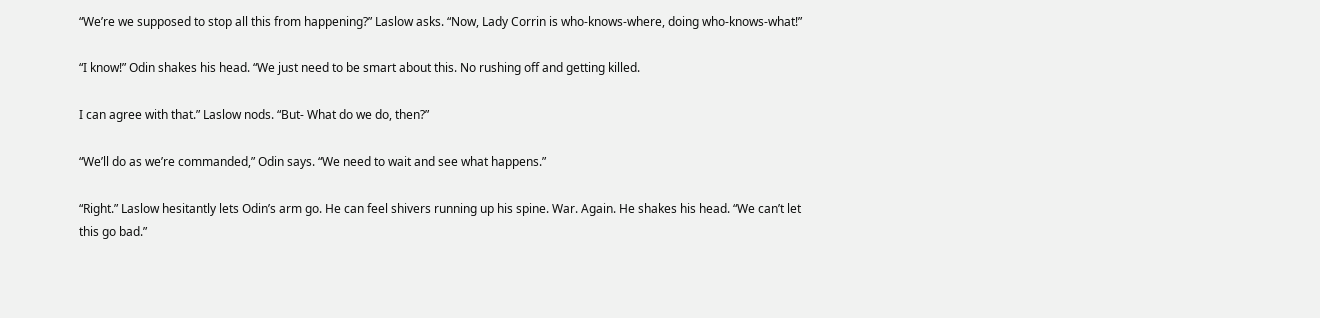“We’re we supposed to stop all this from happening?” Laslow asks. “Now, Lady Corrin is who-knows-where, doing who-knows-what!”

“I know!” Odin shakes his head. “We just need to be smart about this. No rushing off and getting killed.

I can agree with that.” Laslow nods. “But- What do we do, then?”

“We’ll do as we’re commanded,” Odin says. “We need to wait and see what happens.”

“Right.” Laslow hesitantly lets Odin’s arm go. He can feel shivers running up his spine. War. Again. He shakes his head. “We can’t let this go bad.”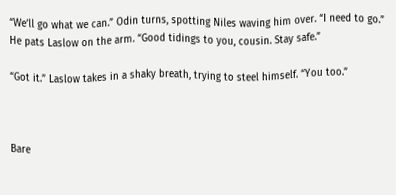“We’ll go what we can.” Odin turns, spotting Niles waving him over. “I need to go.” He pats Laslow on the arm. “Good tidings to you, cousin. Stay safe.”

“Got it.” Laslow takes in a shaky breath, trying to steel himself. “You too.”



Bare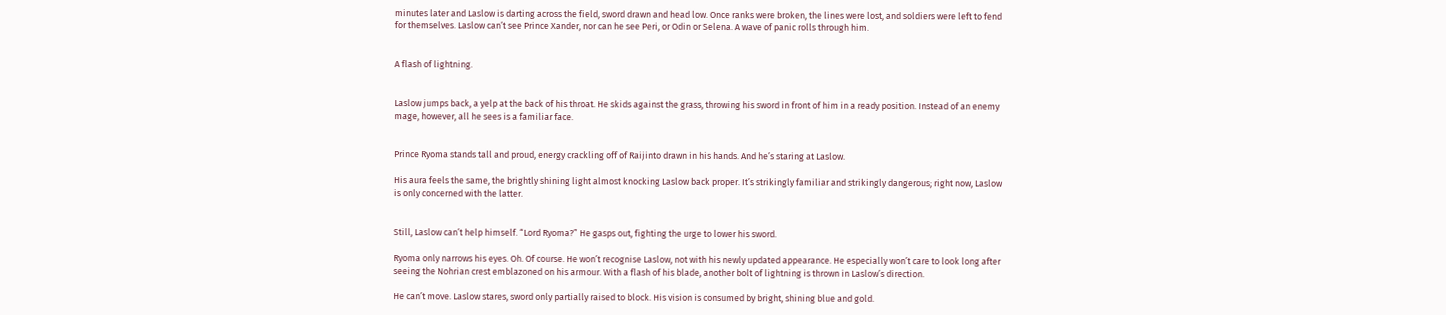minutes later and Laslow is darting across the field, sword drawn and head low. Once ranks were broken, the lines were lost, and soldiers were left to fend for themselves. Laslow can’t see Prince Xander, nor can he see Peri, or Odin or Selena. A wave of panic rolls through him.


A flash of lightning.


Laslow jumps back, a yelp at the back of his throat. He skids against the grass, throwing his sword in front of him in a ready position. Instead of an enemy mage, however, all he sees is a familiar face.


Prince Ryoma stands tall and proud, energy crackling off of Raijinto drawn in his hands. And he’s staring at Laslow.

His aura feels the same, the brightly shining light almost knocking Laslow back proper. It’s strikingly familiar and strikingly dangerous; right now, Laslow is only concerned with the latter.


Still, Laslow can’t help himself. “Lord Ryoma?” He gasps out, fighting the urge to lower his sword.

Ryoma only narrows his eyes. Oh. Of course. He won’t recognise Laslow, not with his newly updated appearance. He especially won’t care to look long after seeing the Nohrian crest emblazoned on his armour. With a flash of his blade, another bolt of lightning is thrown in Laslow’s direction.

He can’t move. Laslow stares, sword only partially raised to block. His vision is consumed by bright, shining blue and gold.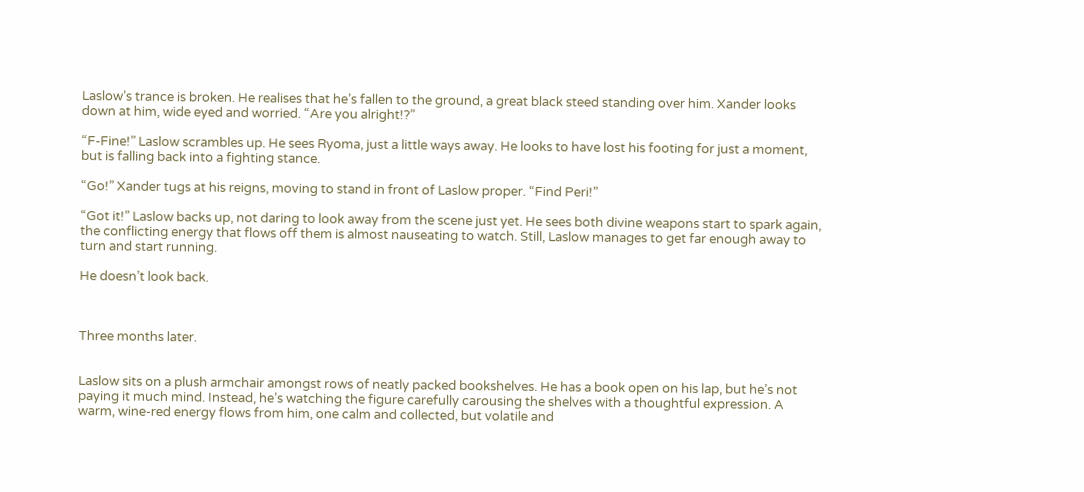Laslow’s trance is broken. He realises that he’s fallen to the ground, a great black steed standing over him. Xander looks down at him, wide eyed and worried. “Are you alright!?”

“F-Fine!” Laslow scrambles up. He sees Ryoma, just a little ways away. He looks to have lost his footing for just a moment, but is falling back into a fighting stance.

“Go!” Xander tugs at his reigns, moving to stand in front of Laslow proper. “Find Peri!”

“Got it!” Laslow backs up, not daring to look away from the scene just yet. He sees both divine weapons start to spark again, the conflicting energy that flows off them is almost nauseating to watch. Still, Laslow manages to get far enough away to turn and start running.

He doesn’t look back.



Three months later.


Laslow sits on a plush armchair amongst rows of neatly packed bookshelves. He has a book open on his lap, but he’s not paying it much mind. Instead, he’s watching the figure carefully carousing the shelves with a thoughtful expression. A warm, wine-red energy flows from him, one calm and collected, but volatile and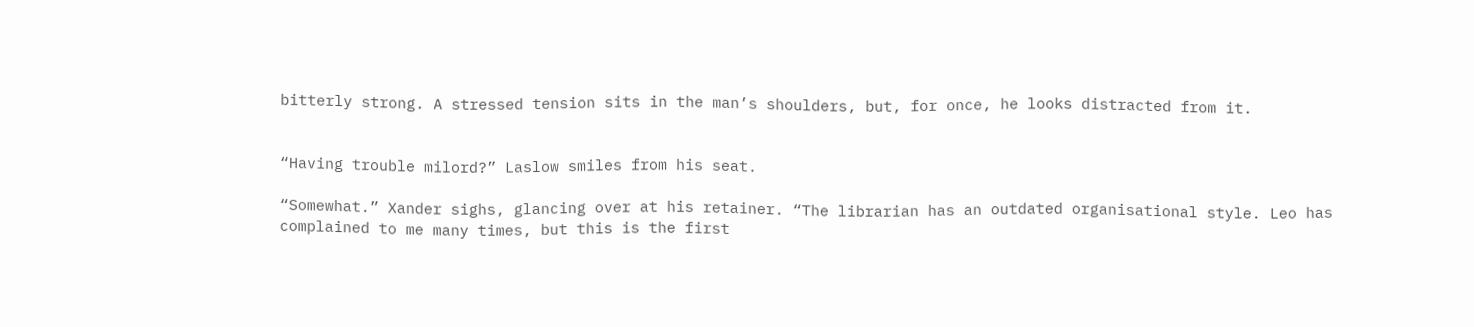bitterly strong. A stressed tension sits in the man’s shoulders, but, for once, he looks distracted from it.


“Having trouble milord?” Laslow smiles from his seat.

“Somewhat.” Xander sighs, glancing over at his retainer. “The librarian has an outdated organisational style. Leo has complained to me many times, but this is the first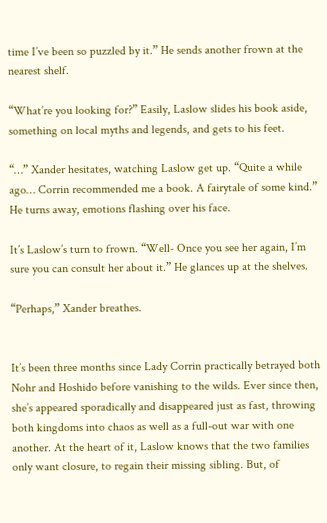time I’ve been so puzzled by it.” He sends another frown at the nearest shelf.

“What’re you looking for?” Easily, Laslow slides his book aside, something on local myths and legends, and gets to his feet.

“…” Xander hesitates, watching Laslow get up. “Quite a while ago… Corrin recommended me a book. A fairytale of some kind.” He turns away, emotions flashing over his face.

It’s Laslow’s turn to frown. “Well- Once you see her again, I’m sure you can consult her about it.” He glances up at the shelves.

“Perhaps,” Xander breathes.


It’s been three months since Lady Corrin practically betrayed both Nohr and Hoshido before vanishing to the wilds. Ever since then, she’s appeared sporadically and disappeared just as fast, throwing both kingdoms into chaos as well as a full-out war with one another. At the heart of it, Laslow knows that the two families only want closure, to regain their missing sibling. But, of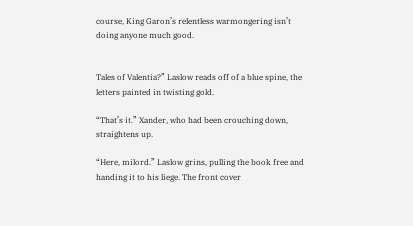course, King Garon’s relentless warmongering isn’t doing anyone much good.


Tales of Valentia?” Laslow reads off of a blue spine, the letters painted in twisting gold.

“That’s it.” Xander, who had been crouching down, straightens up.

“Here, milord.” Laslow grins, pulling the book free and handing it to his liege. The front cover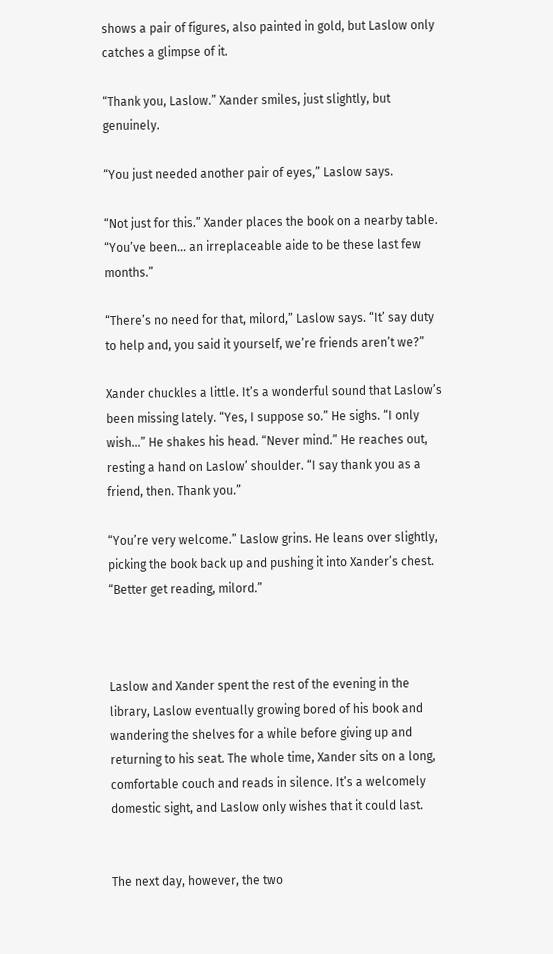shows a pair of figures, also painted in gold, but Laslow only catches a glimpse of it.

“Thank you, Laslow.” Xander smiles, just slightly, but genuinely.

“You just needed another pair of eyes,” Laslow says.

“Not just for this.” Xander places the book on a nearby table. “You’ve been… an irreplaceable aide to be these last few months.”

“There’s no need for that, milord,” Laslow says. “It’ say duty to help and, you said it yourself, we’re friends aren’t we?”

Xander chuckles a little. It’s a wonderful sound that Laslow’s been missing lately. “Yes, I suppose so.” He sighs. “I only wish…” He shakes his head. “Never mind.” He reaches out, resting a hand on Laslow’ shoulder. “I say thank you as a friend, then. Thank you.”

“You’re very welcome.” Laslow grins. He leans over slightly, picking the book back up and pushing it into Xander’s chest. “Better get reading, milord.”



Laslow and Xander spent the rest of the evening in the library, Laslow eventually growing bored of his book and wandering the shelves for a while before giving up and returning to his seat. The whole time, Xander sits on a long, comfortable couch and reads in silence. It’s a welcomely domestic sight, and Laslow only wishes that it could last.


The next day, however, the two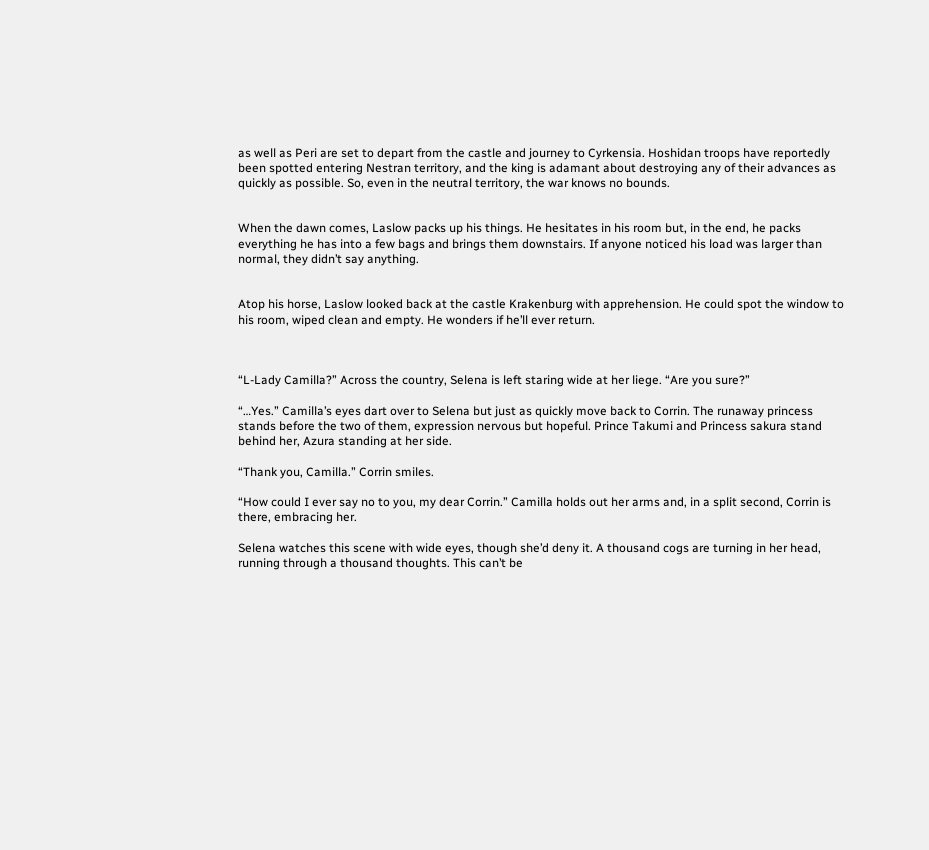as well as Peri are set to depart from the castle and journey to Cyrkensia. Hoshidan troops have reportedly been spotted entering Nestran territory, and the king is adamant about destroying any of their advances as quickly as possible. So, even in the neutral territory, the war knows no bounds.


When the dawn comes, Laslow packs up his things. He hesitates in his room but, in the end, he packs everything he has into a few bags and brings them downstairs. If anyone noticed his load was larger than normal, they didn’t say anything.


Atop his horse, Laslow looked back at the castle Krakenburg with apprehension. He could spot the window to his room, wiped clean and empty. He wonders if he’ll ever return.



“L-Lady Camilla?” Across the country, Selena is left staring wide at her liege. “Are you sure?”

“…Yes.” Camilla’s eyes dart over to Selena but just as quickly move back to Corrin. The runaway princess stands before the two of them, expression nervous but hopeful. Prince Takumi and Princess sakura stand behind her, Azura standing at her side.

“Thank you, Camilla.” Corrin smiles.

“How could I ever say no to you, my dear Corrin.” Camilla holds out her arms and, in a split second, Corrin is there, embracing her.

Selena watches this scene with wide eyes, though she’d deny it. A thousand cogs are turning in her head, running through a thousand thoughts. This can’t be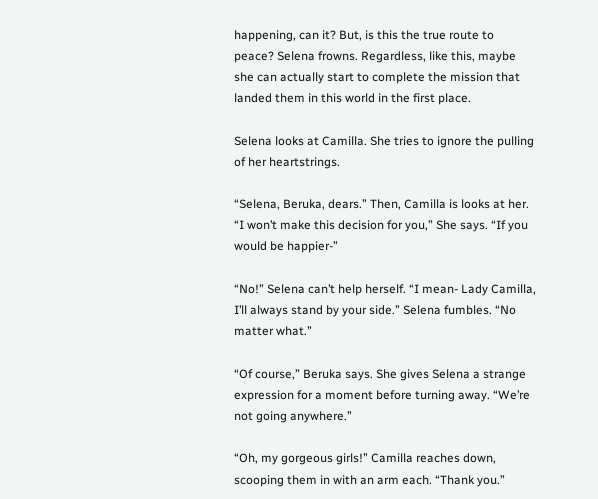happening, can it? But, is this the true route to peace? Selena frowns. Regardless, like this, maybe she can actually start to complete the mission that landed them in this world in the first place.

Selena looks at Camilla. She tries to ignore the pulling of her heartstrings.

“Selena, Beruka, dears.” Then, Camilla is looks at her. “I won’t make this decision for you,” She says. “If you would be happier-”

“No!” Selena can’t help herself. “I mean- Lady Camilla, I’ll always stand by your side.” Selena fumbles. “No matter what.”

“Of course,” Beruka says. She gives Selena a strange expression for a moment before turning away. “We’re not going anywhere.”

“Oh, my gorgeous girls!” Camilla reaches down, scooping them in with an arm each. “Thank you.”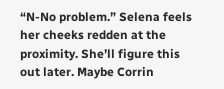“N-No problem.” Selena feels her cheeks redden at the proximity. She’ll figure this out later. Maybe Corrin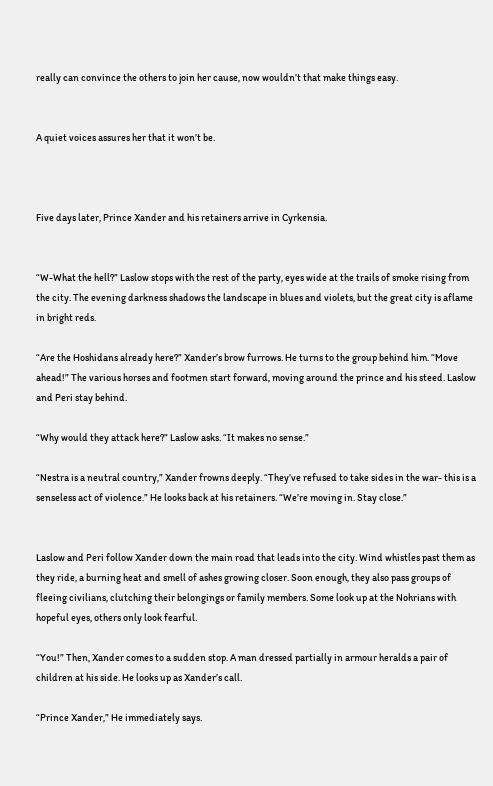really can convince the others to join her cause, now wouldn’t that make things easy.


A quiet voices assures her that it won’t be.



Five days later, Prince Xander and his retainers arrive in Cyrkensia.


“W-What the hell?” Laslow stops with the rest of the party, eyes wide at the trails of smoke rising from the city. The evening darkness shadows the landscape in blues and violets, but the great city is aflame in bright reds.

“Are the Hoshidans already here?” Xander’s brow furrows. He turns to the group behind him. “Move ahead!” The various horses and footmen start forward, moving around the prince and his steed. Laslow and Peri stay behind.

“Why would they attack here?” Laslow asks. “It makes no sense.”

“Nestra is a neutral country,” Xander frowns deeply. “They’ve refused to take sides in the war- this is a senseless act of violence.” He looks back at his retainers. “We’re moving in. Stay close.”


Laslow and Peri follow Xander down the main road that leads into the city. Wind whistles past them as they ride, a burning heat and smell of ashes growing closer. Soon enough, they also pass groups of fleeing civilians, clutching their belongings or family members. Some look up at the Nohrians with hopeful eyes, others only look fearful.

“You!” Then, Xander comes to a sudden stop. A man dressed partially in armour heralds a pair of children at his side. He looks up as Xander’s call.

“Prince Xander,” He immediately says.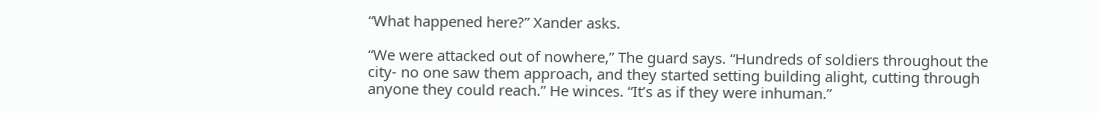“What happened here?” Xander asks.

“We were attacked out of nowhere,” The guard says. “Hundreds of soldiers throughout the city- no one saw them approach, and they started setting building alight, cutting through anyone they could reach.” He winces. “It’s as if they were inhuman.”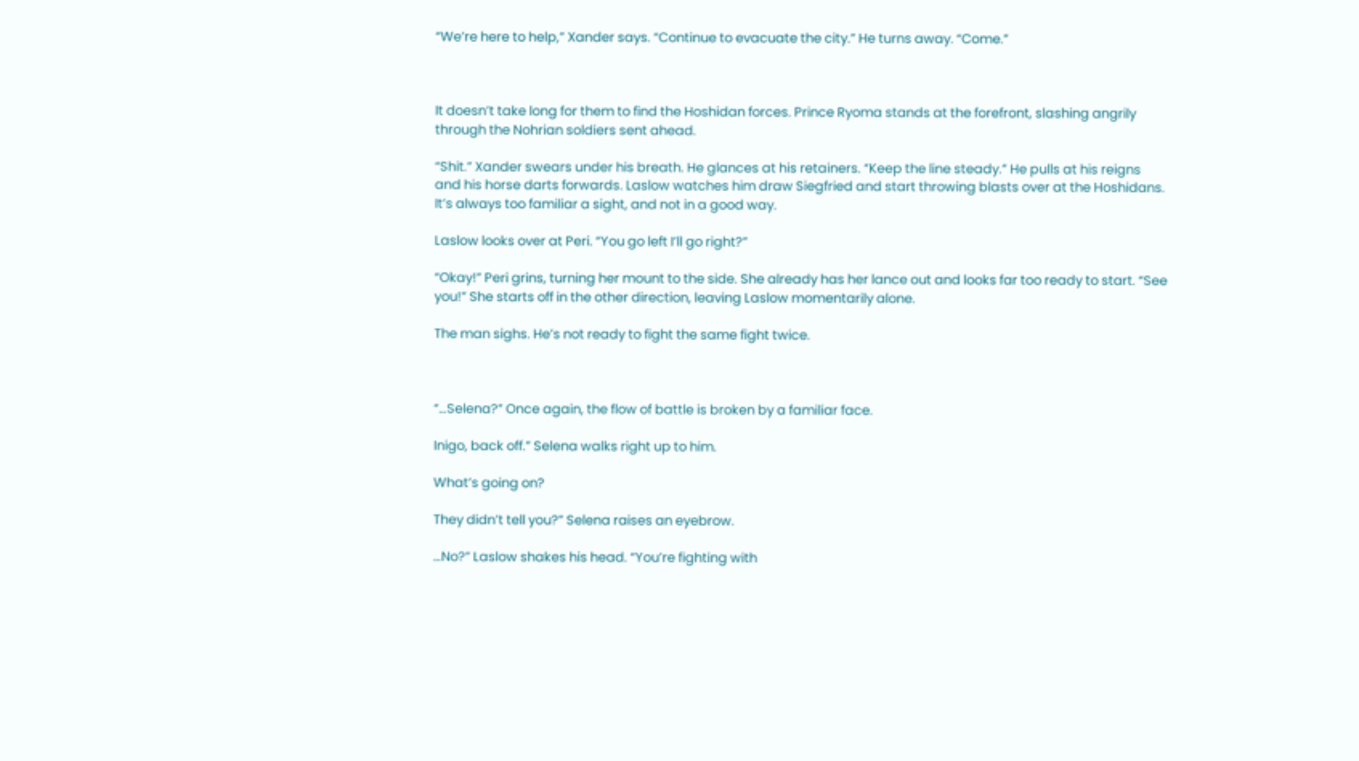“We’re here to help,” Xander says. “Continue to evacuate the city.” He turns away. “Come.”



It doesn’t take long for them to find the Hoshidan forces. Prince Ryoma stands at the forefront, slashing angrily through the Nohrian soldiers sent ahead.

“Shit.” Xander swears under his breath. He glances at his retainers. “Keep the line steady.” He pulls at his reigns and his horse darts forwards. Laslow watches him draw Siegfried and start throwing blasts over at the Hoshidans. It’s always too familiar a sight, and not in a good way.

Laslow looks over at Peri. “You go left I’ll go right?”

“Okay!” Peri grins, turning her mount to the side. She already has her lance out and looks far too ready to start. “See you!” She starts off in the other direction, leaving Laslow momentarily alone.

The man sighs. He’s not ready to fight the same fight twice.



“…Selena?” Once again, the flow of battle is broken by a familiar face.

Inigo, back off.” Selena walks right up to him.

What’s going on?

They didn’t tell you?” Selena raises an eyebrow.

…No?” Laslow shakes his head. “You’re fighting with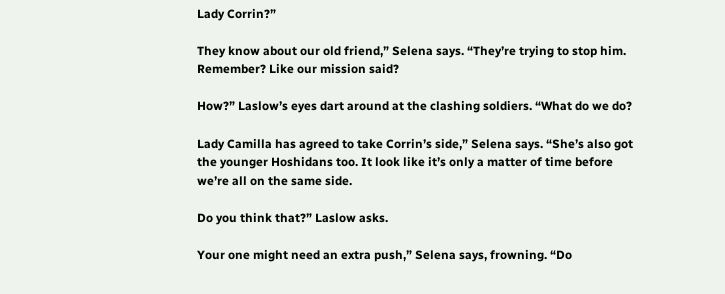Lady Corrin?”

They know about our old friend,” Selena says. “They’re trying to stop him. Remember? Like our mission said?

How?” Laslow’s eyes dart around at the clashing soldiers. “What do we do?

Lady Camilla has agreed to take Corrin’s side,” Selena says. “She’s also got the younger Hoshidans too. It look like it’s only a matter of time before we’re all on the same side.

Do you think that?” Laslow asks.

Your one might need an extra push,” Selena says, frowning. “Do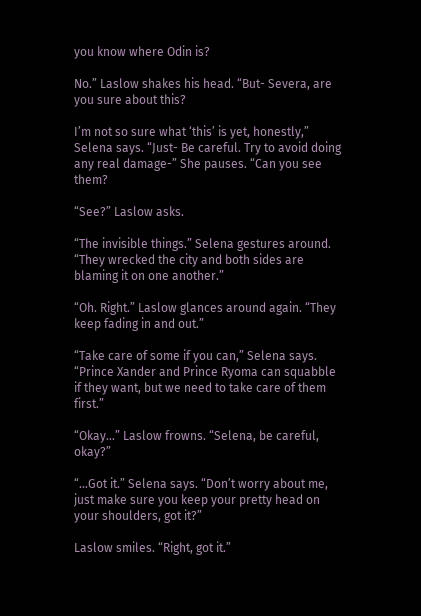you know where Odin is?

No.” Laslow shakes his head. “But- Severa, are you sure about this?

I’m not so sure what ‘this’ is yet, honestly,” Selena says. “Just- Be careful. Try to avoid doing any real damage-” She pauses. “Can you see them?

“See?” Laslow asks.

“The invisible things.” Selena gestures around. “They wrecked the city and both sides are blaming it on one another.”

“Oh. Right.” Laslow glances around again. “They keep fading in and out.”

“Take care of some if you can,” Selena says. “Prince Xander and Prince Ryoma can squabble if they want, but we need to take care of them first.”

“Okay…” Laslow frowns. “Selena, be careful, okay?”

“…Got it.” Selena says. “Don’t worry about me, just make sure you keep your pretty head on your shoulders, got it?”

Laslow smiles. “Right, got it.”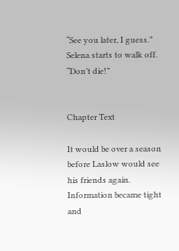“See you later, I guess.” Selena starts to walk off. “Don’t die!”


Chapter Text

It would be over a season before Laslow would see his friends again. Information became tight and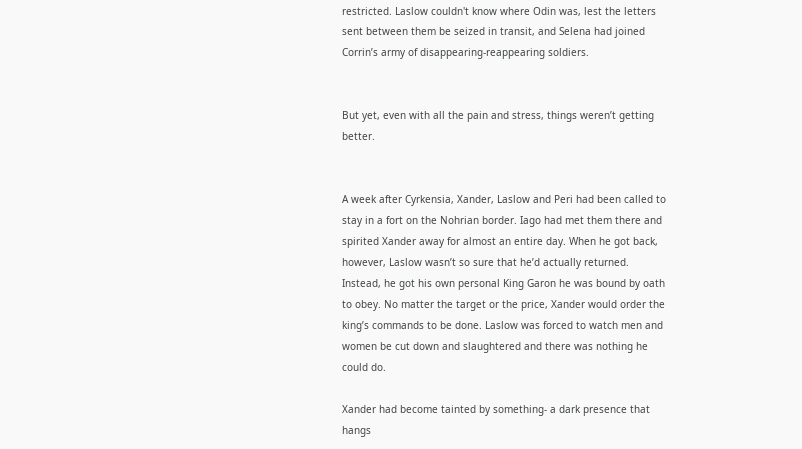restricted. Laslow couldn't know where Odin was, lest the letters sent between them be seized in transit, and Selena had joined Corrin’s army of disappearing-reappearing soldiers.


But yet, even with all the pain and stress, things weren’t getting better.


A week after Cyrkensia, Xander, Laslow and Peri had been called to stay in a fort on the Nohrian border. Iago had met them there and spirited Xander away for almost an entire day. When he got back, however, Laslow wasn’t so sure that he’d actually returned. Instead, he got his own personal King Garon he was bound by oath to obey. No matter the target or the price, Xander would order the king’s commands to be done. Laslow was forced to watch men and women be cut down and slaughtered and there was nothing he could do.

Xander had become tainted by something- a dark presence that hangs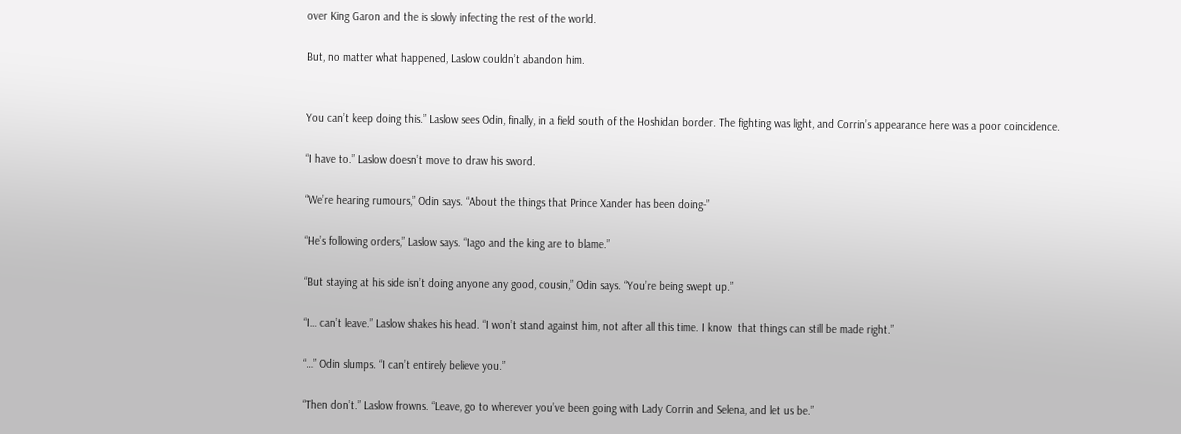over King Garon and the is slowly infecting the rest of the world.

But, no matter what happened, Laslow couldn’t abandon him.


You can’t keep doing this.” Laslow sees Odin, finally, in a field south of the Hoshidan border. The fighting was light, and Corrin’s appearance here was a poor coincidence.

“I have to.” Laslow doesn’t move to draw his sword.

“We’re hearing rumours,” Odin says. “About the things that Prince Xander has been doing-”

“He’s following orders,” Laslow says. “Iago and the king are to blame.”

“But staying at his side isn’t doing anyone any good, cousin,” Odin says. “You’re being swept up.”

“I… can’t leave.” Laslow shakes his head. “I won’t stand against him, not after all this time. I know  that things can still be made right.”

“…” Odin slumps. “I can’t entirely believe you.”

“Then don’t.” Laslow frowns. “Leave, go to wherever you’ve been going with Lady Corrin and Selena, and let us be.”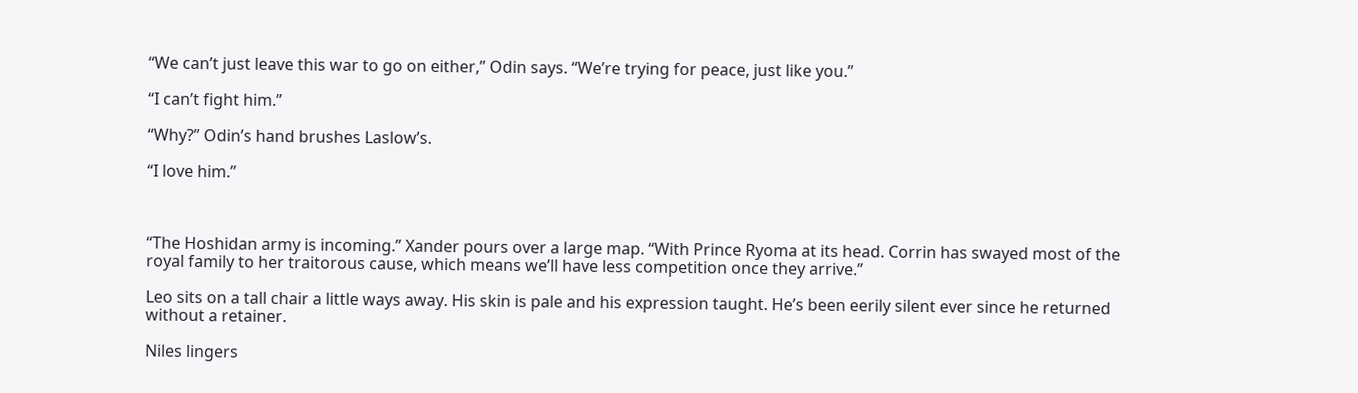“We can’t just leave this war to go on either,” Odin says. “We’re trying for peace, just like you.”

“I can’t fight him.”

“Why?” Odin’s hand brushes Laslow’s.

“I love him.”



“The Hoshidan army is incoming.” Xander pours over a large map. “With Prince Ryoma at its head. Corrin has swayed most of the royal family to her traitorous cause, which means we’ll have less competition once they arrive.”

Leo sits on a tall chair a little ways away. His skin is pale and his expression taught. He’s been eerily silent ever since he returned without a retainer.

Niles lingers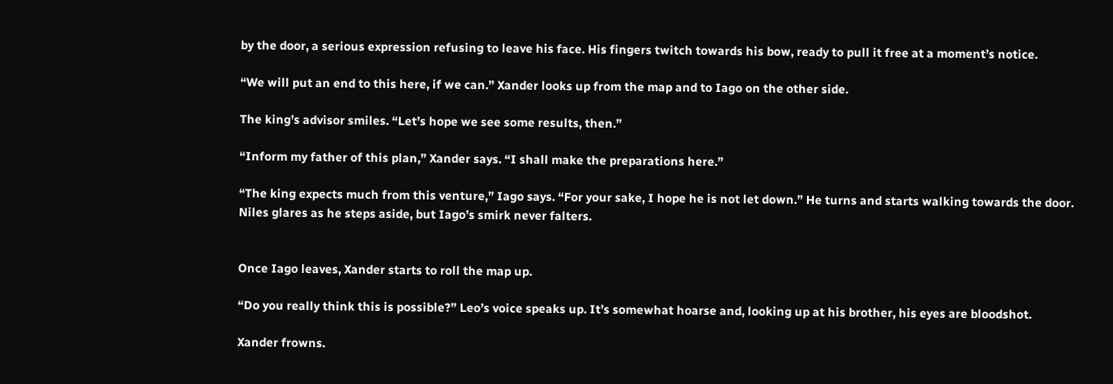by the door, a serious expression refusing to leave his face. His fingers twitch towards his bow, ready to pull it free at a moment’s notice.

“We will put an end to this here, if we can.” Xander looks up from the map and to Iago on the other side.

The king’s advisor smiles. “Let’s hope we see some results, then.”

“Inform my father of this plan,” Xander says. “I shall make the preparations here.”

“The king expects much from this venture,” Iago says. “For your sake, I hope he is not let down.” He turns and starts walking towards the door. Niles glares as he steps aside, but Iago’s smirk never falters.


Once Iago leaves, Xander starts to roll the map up.

“Do you really think this is possible?” Leo’s voice speaks up. It’s somewhat hoarse and, looking up at his brother, his eyes are bloodshot.

Xander frowns.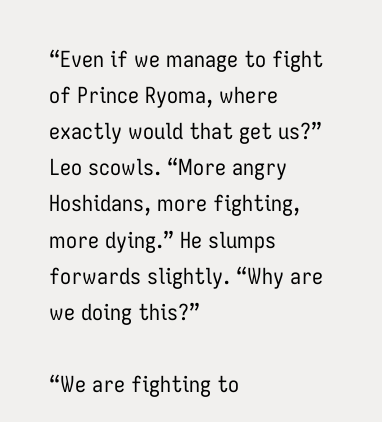“Even if we manage to fight of Prince Ryoma, where exactly would that get us?” Leo scowls. “More angry Hoshidans, more fighting, more dying.” He slumps forwards slightly. “Why are we doing this?”

“We are fighting to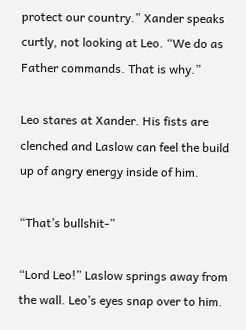protect our country.” Xander speaks curtly, not looking at Leo. “We do as Father commands. That is why.”

Leo stares at Xander. His fists are clenched and Laslow can feel the build up of angry energy inside of him.

“That’s bullshit-”

“Lord Leo!” Laslow springs away from the wall. Leo’s eyes snap over to him.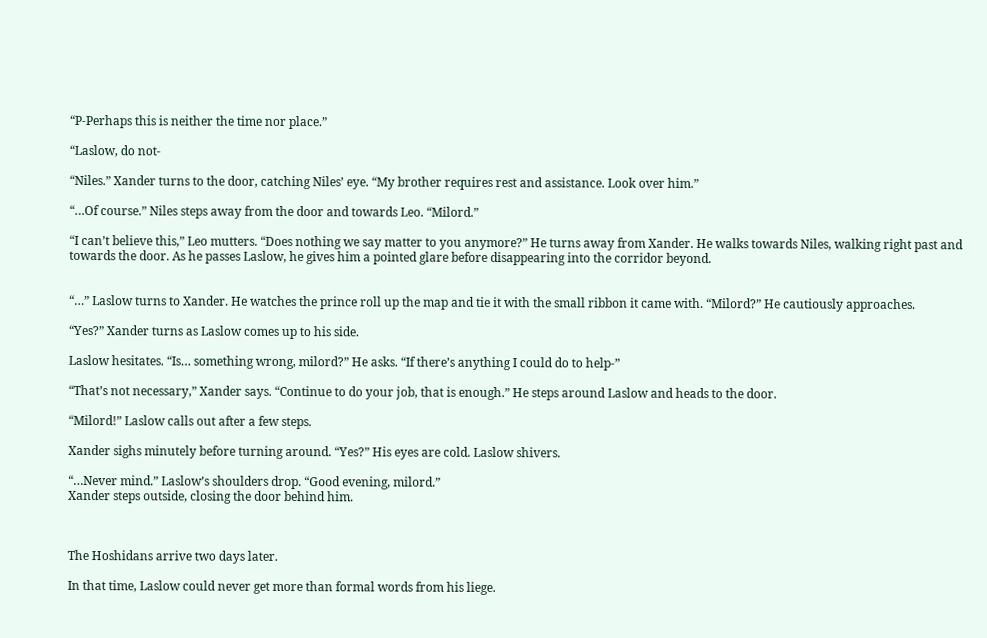“P-Perhaps this is neither the time nor place.”

“Laslow, do not-

“Niles.” Xander turns to the door, catching Niles’ eye. “My brother requires rest and assistance. Look over him.”

“…Of course.” Niles steps away from the door and towards Leo. “Milord.”

“I can’t believe this,” Leo mutters. “Does nothing we say matter to you anymore?” He turns away from Xander. He walks towards Niles, walking right past and towards the door. As he passes Laslow, he gives him a pointed glare before disappearing into the corridor beyond.


“…” Laslow turns to Xander. He watches the prince roll up the map and tie it with the small ribbon it came with. “Milord?” He cautiously approaches.

“Yes?” Xander turns as Laslow comes up to his side.

Laslow hesitates. “Is… something wrong, milord?” He asks. “If there’s anything I could do to help-”

“That’s not necessary,” Xander says. “Continue to do your job, that is enough.” He steps around Laslow and heads to the door.

“Milord!” Laslow calls out after a few steps.

Xander sighs minutely before turning around. “Yes?” His eyes are cold. Laslow shivers.

“…Never mind.” Laslow’s shoulders drop. “Good evening, milord.”
Xander steps outside, closing the door behind him.



The Hoshidans arrive two days later.

In that time, Laslow could never get more than formal words from his liege.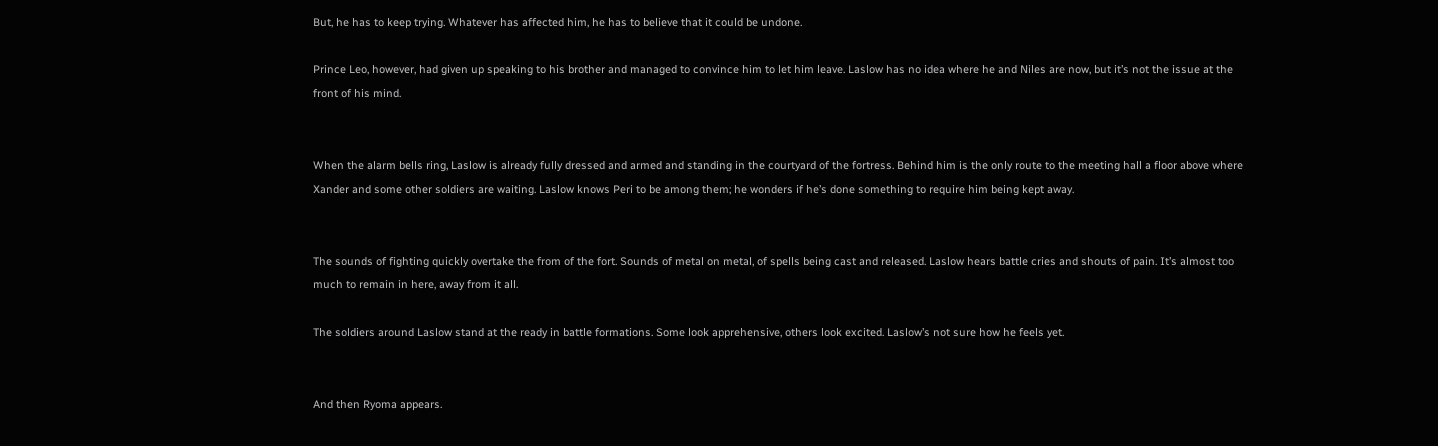But, he has to keep trying. Whatever has affected him, he has to believe that it could be undone.

Prince Leo, however, had given up speaking to his brother and managed to convince him to let him leave. Laslow has no idea where he and Niles are now, but it’s not the issue at the front of his mind.


When the alarm bells ring, Laslow is already fully dressed and armed and standing in the courtyard of the fortress. Behind him is the only route to the meeting hall a floor above where Xander and some other soldiers are waiting. Laslow knows Peri to be among them; he wonders if he’s done something to require him being kept away.


The sounds of fighting quickly overtake the from of the fort. Sounds of metal on metal, of spells being cast and released. Laslow hears battle cries and shouts of pain. It’s almost too much to remain in here, away from it all.

The soldiers around Laslow stand at the ready in battle formations. Some look apprehensive, others look excited. Laslow’s not sure how he feels yet.


And then Ryoma appears.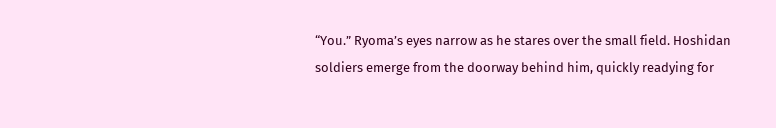“You.” Ryoma’s eyes narrow as he stares over the small field. Hoshidan soldiers emerge from the doorway behind him, quickly readying for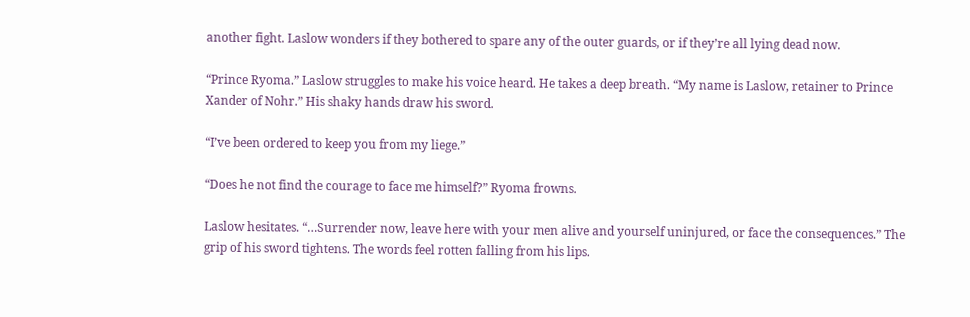another fight. Laslow wonders if they bothered to spare any of the outer guards, or if they’re all lying dead now.

“Prince Ryoma.” Laslow struggles to make his voice heard. He takes a deep breath. “My name is Laslow, retainer to Prince Xander of Nohr.” His shaky hands draw his sword.

“I’ve been ordered to keep you from my liege.”

“Does he not find the courage to face me himself?” Ryoma frowns.

Laslow hesitates. “…Surrender now, leave here with your men alive and yourself uninjured, or face the consequences.” The grip of his sword tightens. The words feel rotten falling from his lips.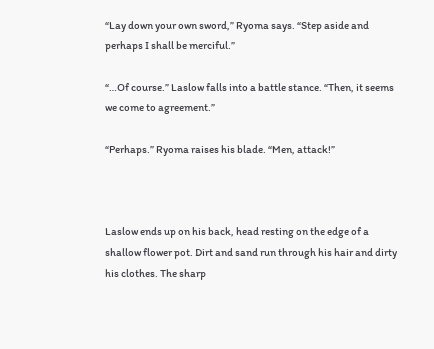“Lay down your own sword,” Ryoma says. “Step aside and perhaps I shall be merciful.”

“…Of course.” Laslow falls into a battle stance. “Then, it seems we come to agreement.”

“Perhaps.” Ryoma raises his blade. “Men, attack!”



Laslow ends up on his back, head resting on the edge of a shallow flower pot. Dirt and sand run through his hair and dirty his clothes. The sharp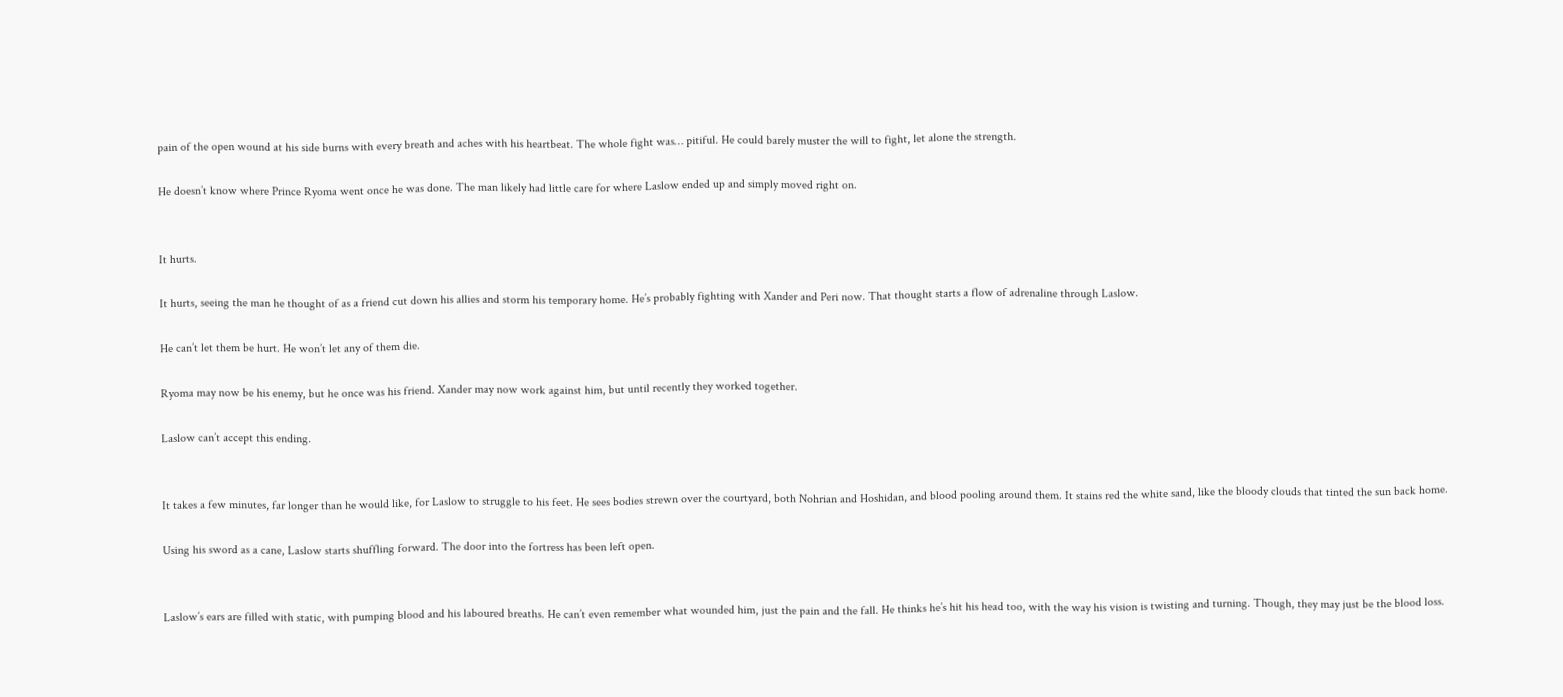pain of the open wound at his side burns with every breath and aches with his heartbeat. The whole fight was… pitiful. He could barely muster the will to fight, let alone the strength.

He doesn’t know where Prince Ryoma went once he was done. The man likely had little care for where Laslow ended up and simply moved right on.


It hurts.

It hurts, seeing the man he thought of as a friend cut down his allies and storm his temporary home. He’s probably fighting with Xander and Peri now. That thought starts a flow of adrenaline through Laslow.

He can’t let them be hurt. He won’t let any of them die.

Ryoma may now be his enemy, but he once was his friend. Xander may now work against him, but until recently they worked together.

Laslow can’t accept this ending.


It takes a few minutes, far longer than he would like, for Laslow to struggle to his feet. He sees bodies strewn over the courtyard, both Nohrian and Hoshidan, and blood pooling around them. It stains red the white sand, like the bloody clouds that tinted the sun back home.

Using his sword as a cane, Laslow starts shuffling forward. The door into the fortress has been left open.


Laslow’s ears are filled with static, with pumping blood and his laboured breaths. He can’t even remember what wounded him, just the pain and the fall. He thinks he’s hit his head too, with the way his vision is twisting and turning. Though, they may just be the blood loss.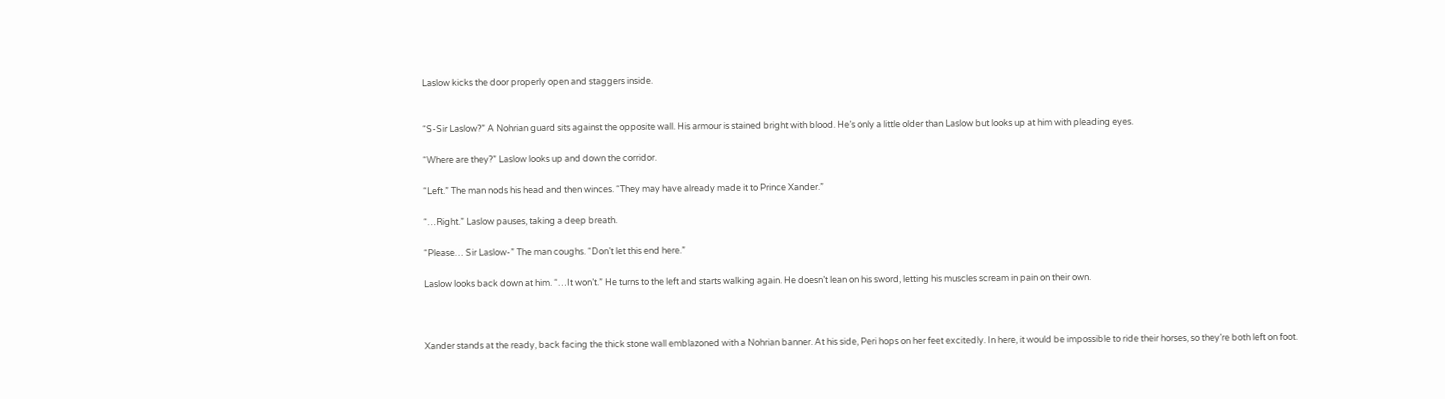Laslow kicks the door properly open and staggers inside.


“S-Sir Laslow?” A Nohrian guard sits against the opposite wall. His armour is stained bright with blood. He’s only a little older than Laslow but looks up at him with pleading eyes.

“Where are they?” Laslow looks up and down the corridor.

“Left.” The man nods his head and then winces. “They may have already made it to Prince Xander.”

“…Right.” Laslow pauses, taking a deep breath.

“Please… Sir Laslow-” The man coughs. “Don’t let this end here.”

Laslow looks back down at him. “…It won’t.” He turns to the left and starts walking again. He doesn’t lean on his sword, letting his muscles scream in pain on their own.



Xander stands at the ready, back facing the thick stone wall emblazoned with a Nohrian banner. At his side, Peri hops on her feet excitedly. In here, it would be impossible to ride their horses, so they’re both left on foot.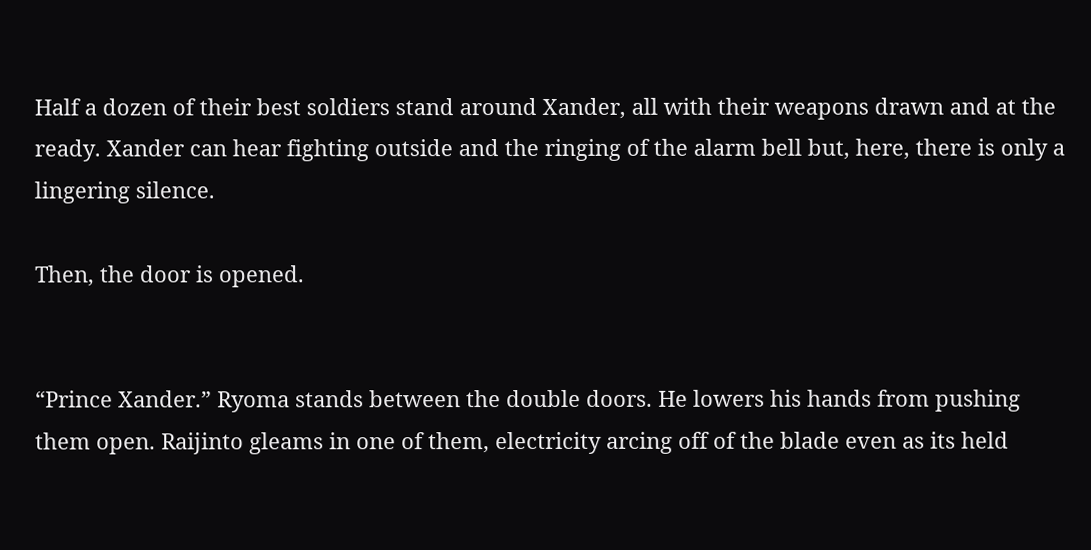Half a dozen of their best soldiers stand around Xander, all with their weapons drawn and at the ready. Xander can hear fighting outside and the ringing of the alarm bell but, here, there is only a lingering silence.

Then, the door is opened.


“Prince Xander.” Ryoma stands between the double doors. He lowers his hands from pushing them open. Raijinto gleams in one of them, electricity arcing off of the blade even as its held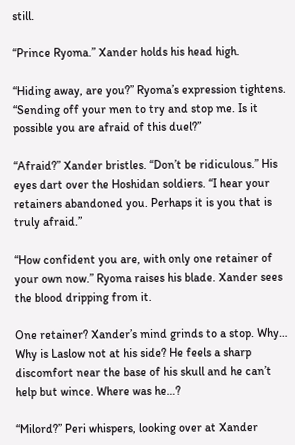still.

“Prince Ryoma.” Xander holds his head high.

“Hiding away, are you?” Ryoma’s expression tightens. “Sending off your men to try and stop me. Is it possible you are afraid of this duel?”

“Afraid?” Xander bristles. “Don’t be ridiculous.” His eyes dart over the Hoshidan soldiers. “I hear your retainers abandoned you. Perhaps it is you that is truly afraid.”

“How confident you are, with only one retainer of your own now.” Ryoma raises his blade. Xander sees the blood dripping from it.

One retainer? Xander’s mind grinds to a stop. Why… Why is Laslow not at his side? He feels a sharp discomfort near the base of his skull and he can’t help but wince. Where was he…?

“Milord?” Peri whispers, looking over at Xander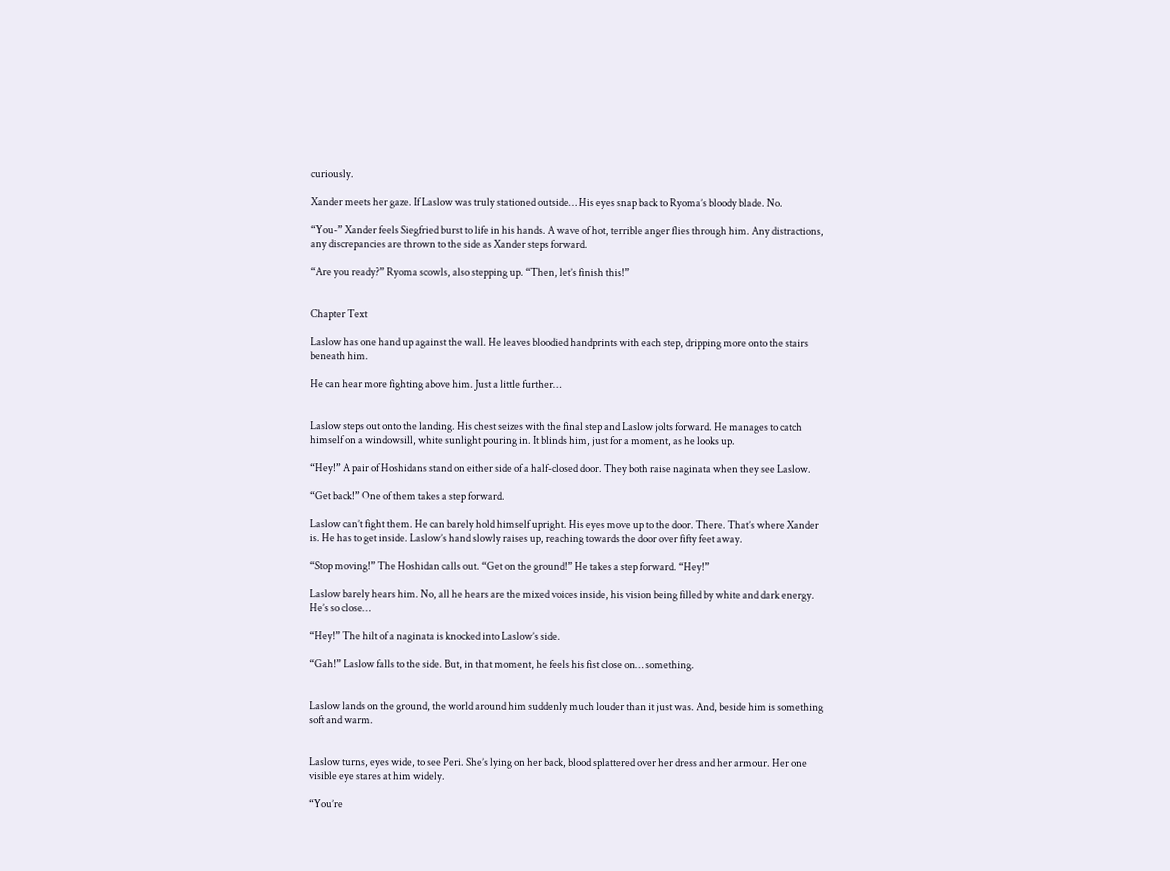curiously.

Xander meets her gaze. If Laslow was truly stationed outside… His eyes snap back to Ryoma’s bloody blade. No.

“You-” Xander feels Siegfried burst to life in his hands. A wave of hot, terrible anger flies through him. Any distractions, any discrepancies are thrown to the side as Xander steps forward.

“Are you ready?” Ryoma scowls, also stepping up. “Then, let’s finish this!”


Chapter Text

Laslow has one hand up against the wall. He leaves bloodied handprints with each step, dripping more onto the stairs beneath him.

He can hear more fighting above him. Just a little further…


Laslow steps out onto the landing. His chest seizes with the final step and Laslow jolts forward. He manages to catch himself on a windowsill, white sunlight pouring in. It blinds him, just for a moment, as he looks up.

“Hey!” A pair of Hoshidans stand on either side of a half-closed door. They both raise naginata when they see Laslow.

“Get back!” One of them takes a step forward.

Laslow can’t fight them. He can barely hold himself upright. His eyes move up to the door. There. That’s where Xander is. He has to get inside. Laslow’s hand slowly raises up, reaching towards the door over fifty feet away.

“Stop moving!” The Hoshidan calls out. “Get on the ground!” He takes a step forward. “Hey!”

Laslow barely hears him. No, all he hears are the mixed voices inside, his vision being filled by white and dark energy. He’s so close…

“Hey!” The hilt of a naginata is knocked into Laslow’s side.

“Gah!” Laslow falls to the side. But, in that moment, he feels his fist close on… something.


Laslow lands on the ground, the world around him suddenly much louder than it just was. And, beside him is something soft and warm.


Laslow turns, eyes wide, to see Peri. She’s lying on her back, blood splattered over her dress and her armour. Her one visible eye stares at him widely.

“You’re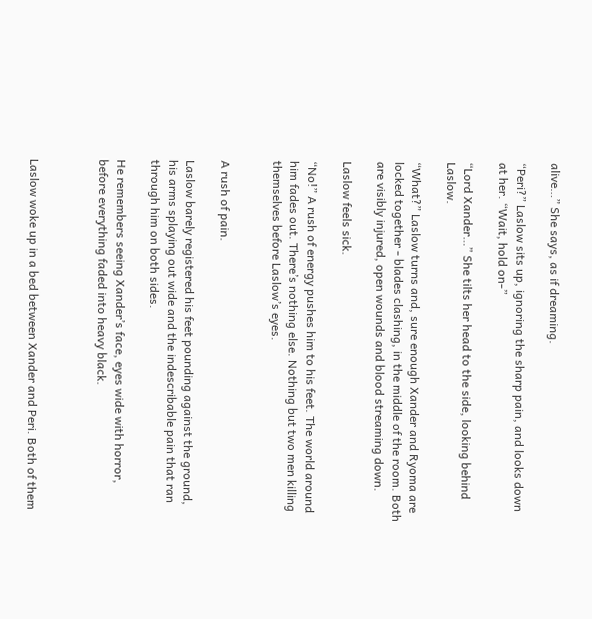alive…” She says, as if dreaming.

“Peri?” Laslow sits up, ignoring the sharp pain, and looks down at her. “Wait, hold on-”

“Lord Xander…” She tilts her head to the side, looking behind Laslow.

“What?” Laslow turns and, sure enough Xander and Ryoma are locked together - blades clashing, in the middle of the room. Both are visibly injured, open wounds and blood streaming down.

Laslow feels sick.

“No!” A rush of energy pushes him to his feet. The world around him fades out. There’s nothing else. Nothing but two men killing themselves before Laslow’s eyes.


A rush of pain.

Laslow barely registered his feet pounding against the ground, his arms splaying out wide and the indescribable pain that ran through him on both sides.

He remembers seeing Xander’s face, eyes wide with horror, before everything faded into heavy black.



Laslow woke up in a bed between Xander and Peri. Both of them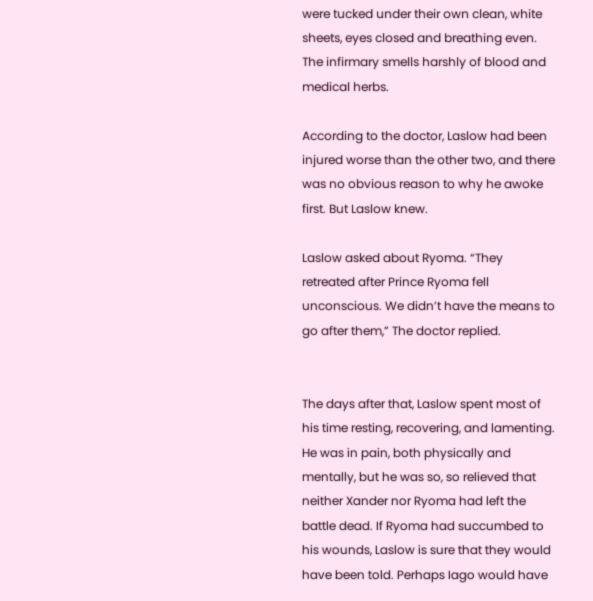were tucked under their own clean, white sheets, eyes closed and breathing even. The infirmary smells harshly of blood and medical herbs.

According to the doctor, Laslow had been injured worse than the other two, and there was no obvious reason to why he awoke first. But Laslow knew.

Laslow asked about Ryoma. “They retreated after Prince Ryoma fell unconscious. We didn’t have the means to go after them,” The doctor replied.


The days after that, Laslow spent most of his time resting, recovering, and lamenting. He was in pain, both physically and mentally, but he was so, so relieved that neither Xander nor Ryoma had left the battle dead. If Ryoma had succumbed to his wounds, Laslow is sure that they would have been told. Perhaps Iago would have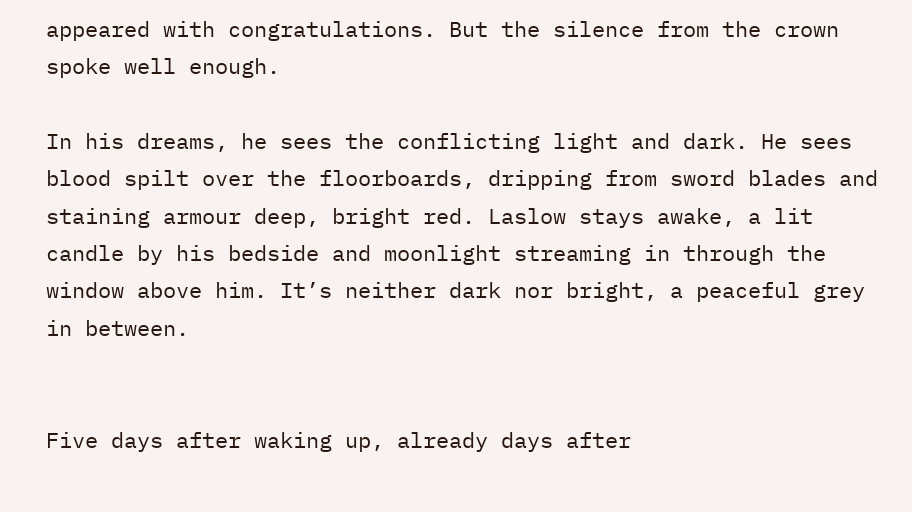appeared with congratulations. But the silence from the crown spoke well enough.

In his dreams, he sees the conflicting light and dark. He sees blood spilt over the floorboards, dripping from sword blades and staining armour deep, bright red. Laslow stays awake, a lit candle by his bedside and moonlight streaming in through the window above him. It’s neither dark nor bright, a peaceful grey in between.


Five days after waking up, already days after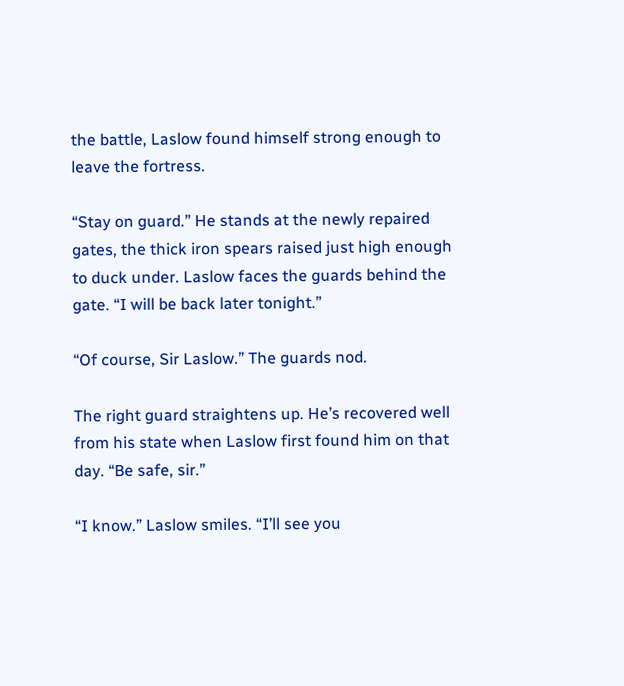the battle, Laslow found himself strong enough to leave the fortress.

“Stay on guard.” He stands at the newly repaired gates, the thick iron spears raised just high enough to duck under. Laslow faces the guards behind the gate. “I will be back later tonight.”

“Of course, Sir Laslow.” The guards nod.

The right guard straightens up. He’s recovered well from his state when Laslow first found him on that day. “Be safe, sir.”

“I know.” Laslow smiles. “I’ll see you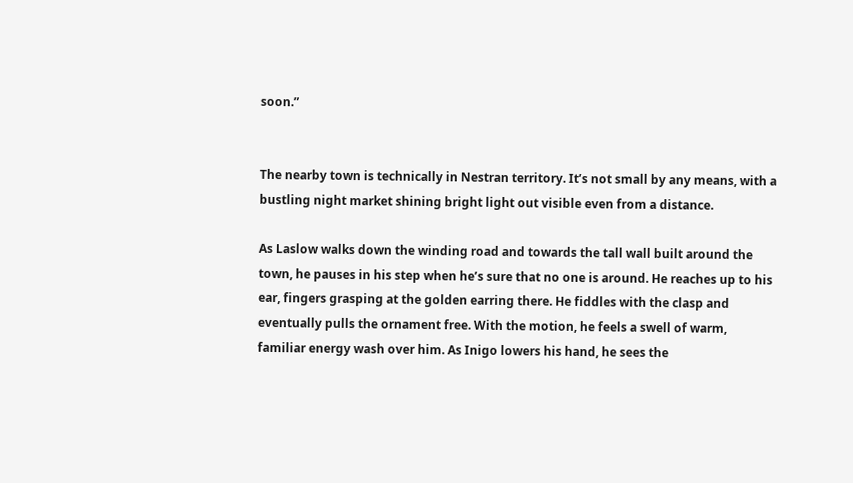soon.”


The nearby town is technically in Nestran territory. It’s not small by any means, with a bustling night market shining bright light out visible even from a distance.

As Laslow walks down the winding road and towards the tall wall built around the town, he pauses in his step when he’s sure that no one is around. He reaches up to his ear, fingers grasping at the golden earring there. He fiddles with the clasp and eventually pulls the ornament free. With the motion, he feels a swell of warm, familiar energy wash over him. As Inigo lowers his hand, he sees the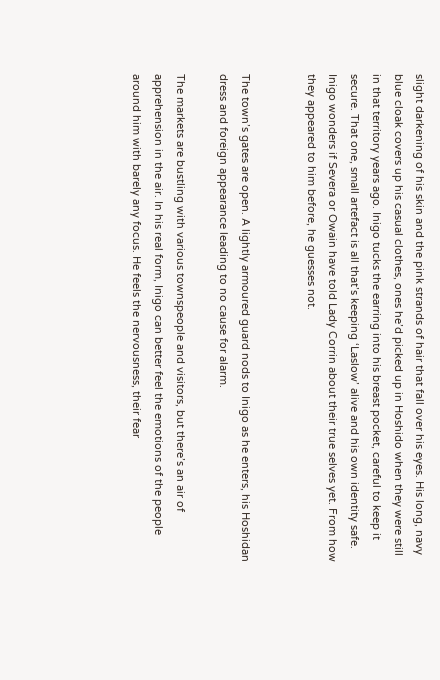slight darkening of his skin and the pink strands of hair that fall over his eyes. His long, navy blue cloak covers up his casual clothes, ones he’d picked up in Hoshido when they were still in that territory years ago. Inigo tucks the earring into his breast pocket, careful to keep it secure. That one, small artefact is all that’s keeping ‘Laslow’ alive and his own identity safe. Inigo wonders if Severa or Owain have told Lady Corrin about their true selves yet. From how they appeared to him before, he guesses not.


The town’s gates are open. A lightly armoured guard nods to Inigo as he enters, his Hoshidan dress and foreign appearance leading to no cause for alarm.

The markets are bustling with various townspeople and visitors, but there’s an air of apprehension in the air. In his real form, Inigo can better feel the emotions of the people around him with barely any focus. He feels the nervousness, their fear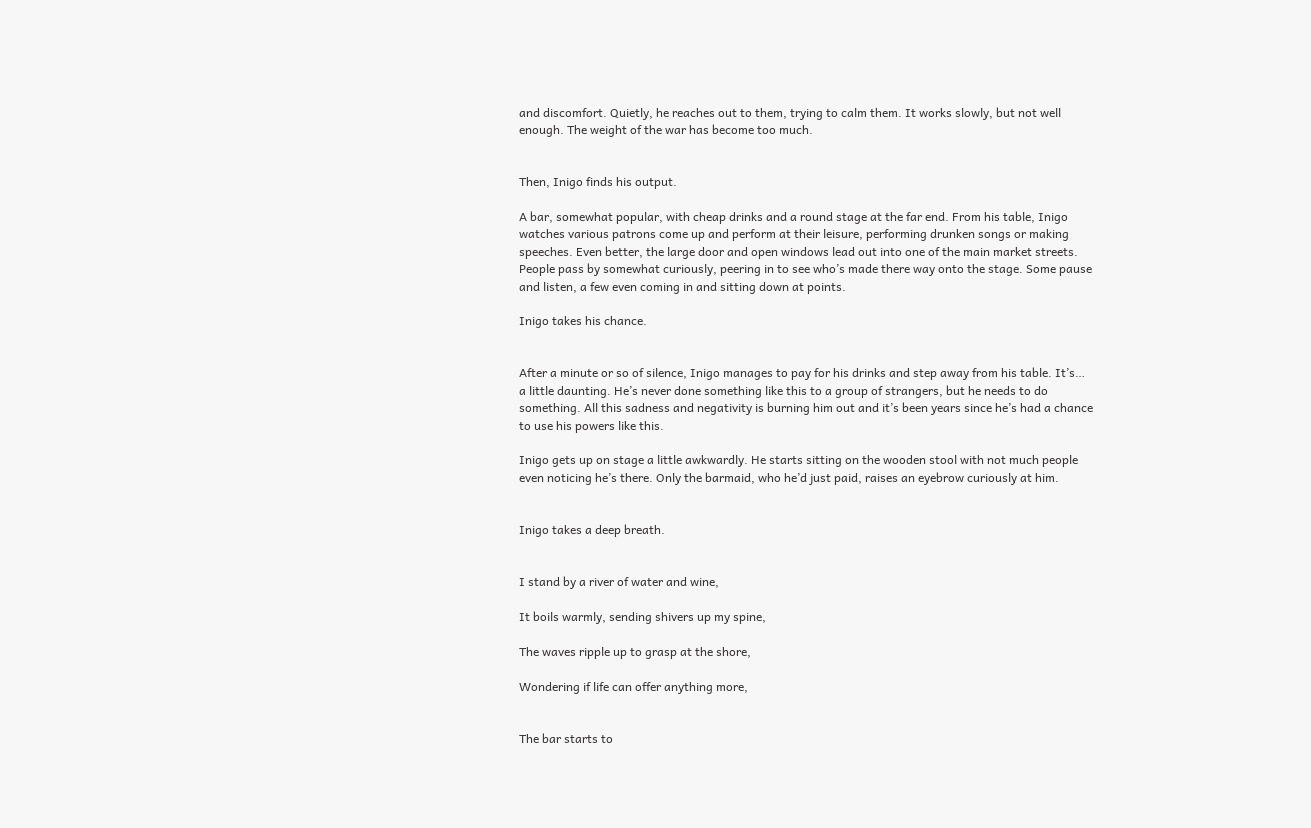and discomfort. Quietly, he reaches out to them, trying to calm them. It works slowly, but not well enough. The weight of the war has become too much.


Then, Inigo finds his output.

A bar, somewhat popular, with cheap drinks and a round stage at the far end. From his table, Inigo watches various patrons come up and perform at their leisure, performing drunken songs or making speeches. Even better, the large door and open windows lead out into one of the main market streets. People pass by somewhat curiously, peering in to see who’s made there way onto the stage. Some pause and listen, a few even coming in and sitting down at points.

Inigo takes his chance.


After a minute or so of silence, Inigo manages to pay for his drinks and step away from his table. It’s… a little daunting. He’s never done something like this to a group of strangers, but he needs to do something. All this sadness and negativity is burning him out and it’s been years since he’s had a chance to use his powers like this.

Inigo gets up on stage a little awkwardly. He starts sitting on the wooden stool with not much people even noticing he’s there. Only the barmaid, who he’d just paid, raises an eyebrow curiously at him.


Inigo takes a deep breath.


I stand by a river of water and wine,

It boils warmly, sending shivers up my spine,

The waves ripple up to grasp at the shore,

Wondering if life can offer anything more,


The bar starts to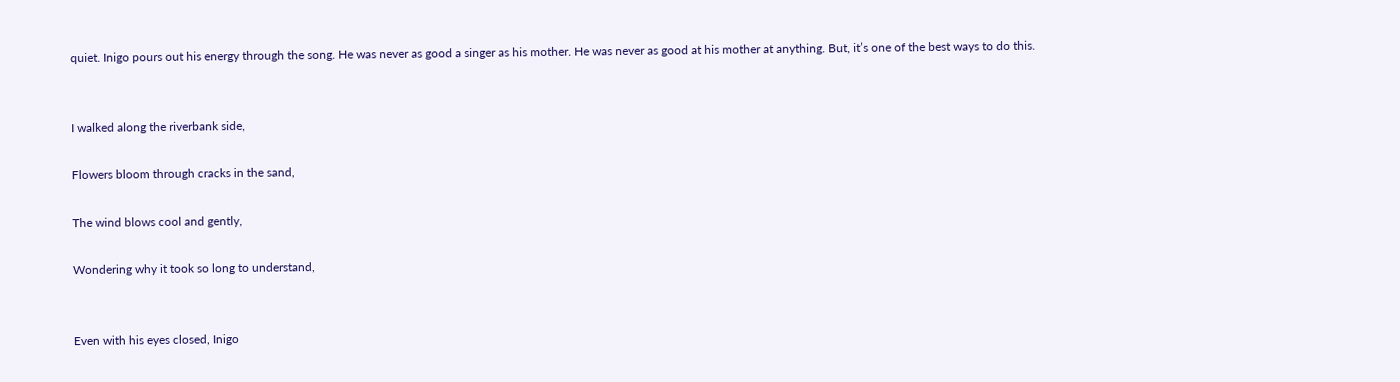quiet. Inigo pours out his energy through the song. He was never as good a singer as his mother. He was never as good at his mother at anything. But, it’s one of the best ways to do this.


I walked along the riverbank side,

Flowers bloom through cracks in the sand,

The wind blows cool and gently,

Wondering why it took so long to understand,


Even with his eyes closed, Inigo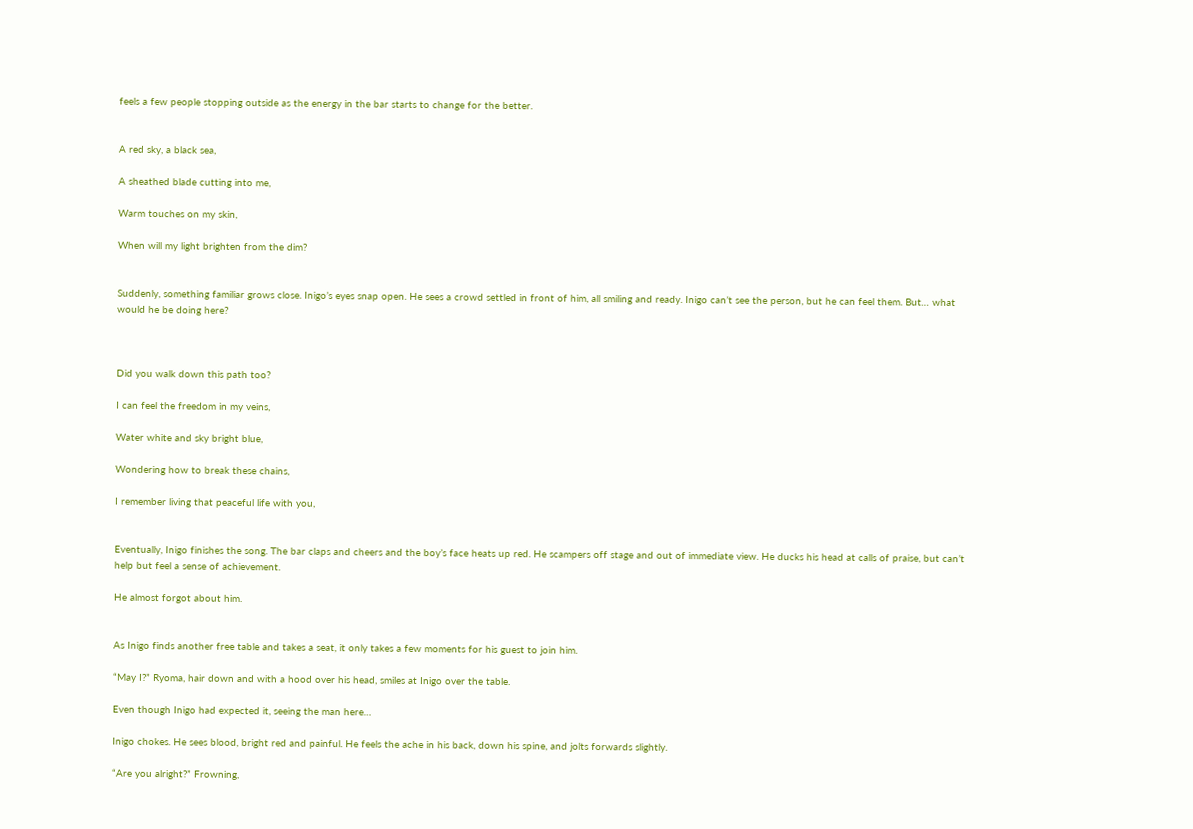feels a few people stopping outside as the energy in the bar starts to change for the better.


A red sky, a black sea,

A sheathed blade cutting into me,

Warm touches on my skin,

When will my light brighten from the dim?


Suddenly, something familiar grows close. Inigo’s eyes snap open. He sees a crowd settled in front of him, all smiling and ready. Inigo can’t see the person, but he can feel them. But… what would he be doing here?



Did you walk down this path too?

I can feel the freedom in my veins,

Water white and sky bright blue,

Wondering how to break these chains,

I remember living that peaceful life with you,


Eventually, Inigo finishes the song. The bar claps and cheers and the boy’s face heats up red. He scampers off stage and out of immediate view. He ducks his head at calls of praise, but can’t help but feel a sense of achievement.

He almost forgot about him.


As Inigo finds another free table and takes a seat, it only takes a few moments for his guest to join him.

“May I?” Ryoma, hair down and with a hood over his head, smiles at Inigo over the table.

Even though Inigo had expected it, seeing the man here…

Inigo chokes. He sees blood, bright red and painful. He feels the ache in his back, down his spine, and jolts forwards slightly.

“Are you alright?” Frowning,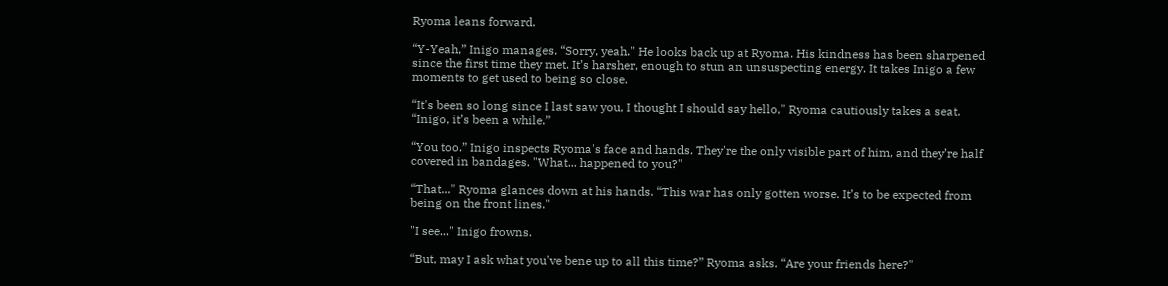Ryoma leans forward.

“Y-Yeah,” Inigo manages. “Sorry, yeah." He looks back up at Ryoma. His kindness has been sharpened since the first time they met. It’s harsher, enough to stun an unsuspecting energy. It takes Inigo a few moments to get used to being so close.

“It's been so long since I last saw you, I thought I should say hello," Ryoma cautiously takes a seat. “Inigo, it’s been a while.”

“You too.” Inigo inspects Ryoma's face and hands. They're the only visible part of him, and they’re half covered in bandages. "What... happened to you?"

“That..." Ryoma glances down at his hands. “This war has only gotten worse. It’s to be expected from being on the front lines."

"I see..." Inigo frowns.

“But, may I ask what you've bene up to all this time?” Ryoma asks. “Are your friends here?"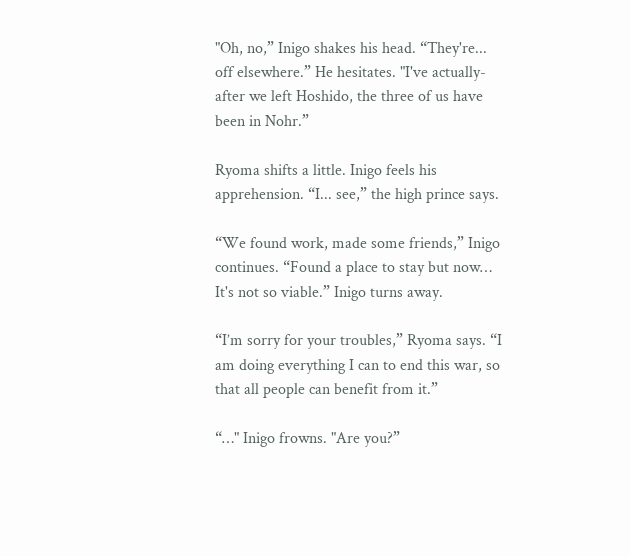"Oh, no,” Inigo shakes his head. “They're... off elsewhere.” He hesitates. "I've actually- after we left Hoshido, the three of us have been in Nohr.”

Ryoma shifts a little. Inigo feels his apprehension. “I... see,” the high prince says.

“We found work, made some friends,” Inigo continues. “Found a place to stay but now… It's not so viable.” Inigo turns away.

“I’m sorry for your troubles,” Ryoma says. “I am doing everything I can to end this war, so that all people can benefit from it.”

“…" Inigo frowns. "Are you?”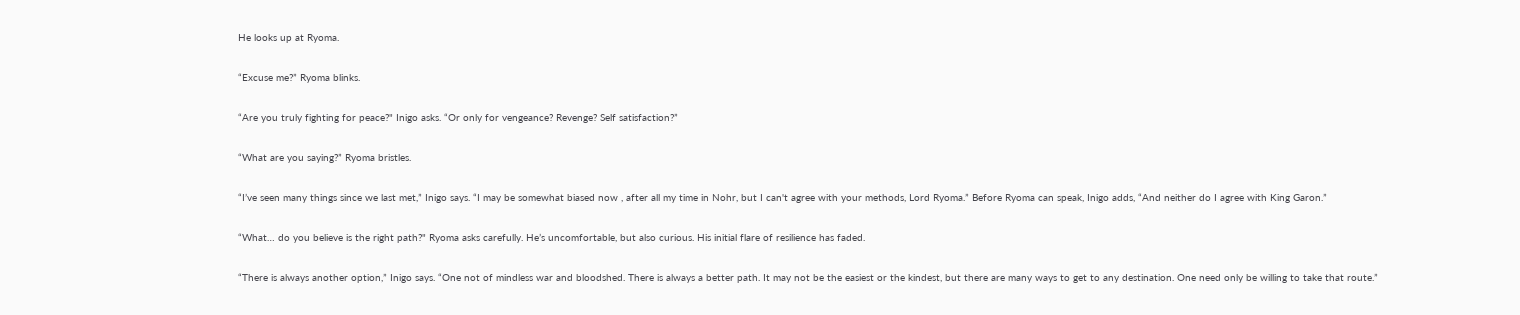He looks up at Ryoma.

“Excuse me?” Ryoma blinks.

“Are you truly fighting for peace?" Inigo asks. “Or only for vengeance? Revenge? Self satisfaction?”

“What are you saying?” Ryoma bristles.

“I’ve seen many things since we last met,” Inigo says. “I may be somewhat biased now , after all my time in Nohr, but I can't agree with your methods, Lord Ryoma.” Before Ryoma can speak, Inigo adds, “And neither do I agree with King Garon.”

“What… do you believe is the right path?" Ryoma asks carefully. He’s uncomfortable, but also curious. His initial flare of resilience has faded.

“There is always another option,” Inigo says. “One not of mindless war and bloodshed. There is always a better path. It may not be the easiest or the kindest, but there are many ways to get to any destination. One need only be willing to take that route.”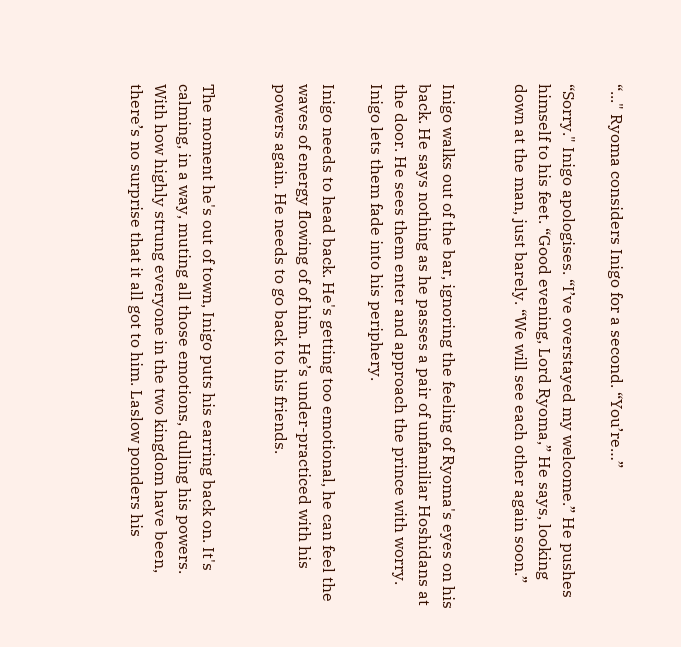“..." Ryoma considers Inigo for a second. “You’re…”

“Sorry." Inigo apologises. “I’ve overstayed my welcome.” He pushes himself to his feet. “Good evening, Lord Ryoma,” He says, looking down at the man, just barely. “We will see each other again soon.”


Inigo walks out of the bar, ignoring the feeling of Ryoma's eyes on his back. He says nothing as he passes a pair of unfamiliar Hoshidans at the door. He sees them enter and approach the prince with worry. Inigo lets them fade into his periphery.

Inigo needs to head back. He's getting too emotional, he can feel the waves of energy flowing of of him. He’s under-practiced with his powers again. He needs to go back to his friends.


The moment he's out of town, Inigo puts his earring back on. It's calming, in a way, muting all those emotions, dulling his powers. With how highly strung everyone in the two kingdom have been, there’s no surprise that it all got to him. Laslow ponders his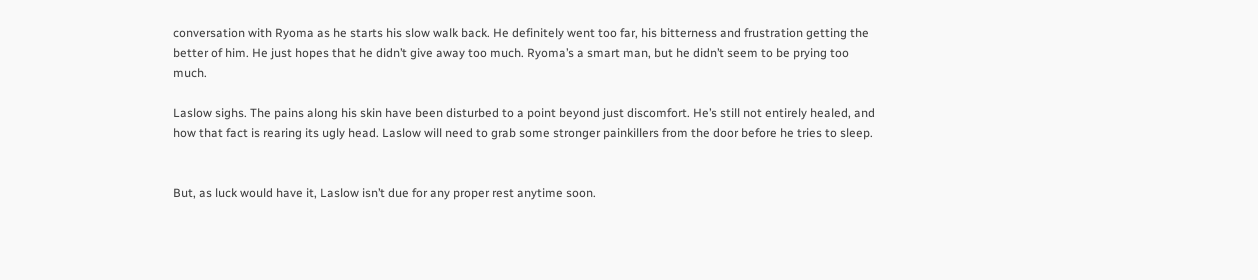conversation with Ryoma as he starts his slow walk back. He definitely went too far, his bitterness and frustration getting the better of him. He just hopes that he didn’t give away too much. Ryoma’s a smart man, but he didn’t seem to be prying too much.

Laslow sighs. The pains along his skin have been disturbed to a point beyond just discomfort. He’s still not entirely healed, and how that fact is rearing its ugly head. Laslow will need to grab some stronger painkillers from the door before he tries to sleep.


But, as luck would have it, Laslow isn’t due for any proper rest anytime soon.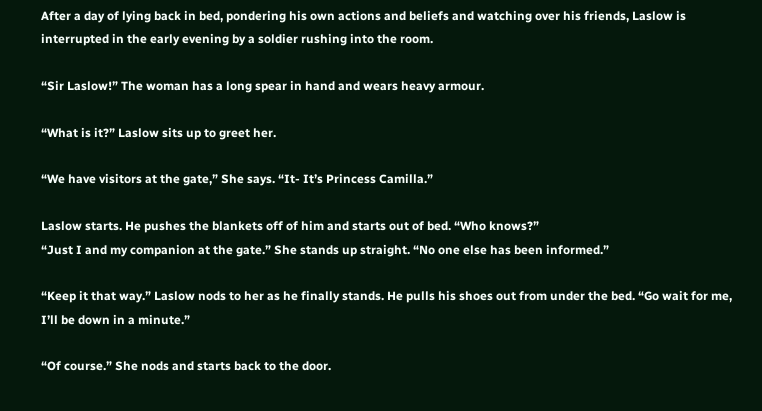After a day of lying back in bed, pondering his own actions and beliefs and watching over his friends, Laslow is interrupted in the early evening by a soldier rushing into the room.

“Sir Laslow!” The woman has a long spear in hand and wears heavy armour.

“What is it?” Laslow sits up to greet her.

“We have visitors at the gate,” She says. “It- It’s Princess Camilla.”

Laslow starts. He pushes the blankets off of him and starts out of bed. “Who knows?”
“Just I and my companion at the gate.” She stands up straight. “No one else has been informed.”

“Keep it that way.” Laslow nods to her as he finally stands. He pulls his shoes out from under the bed. “Go wait for me, I’ll be down in a minute.”

“Of course.” She nods and starts back to the door.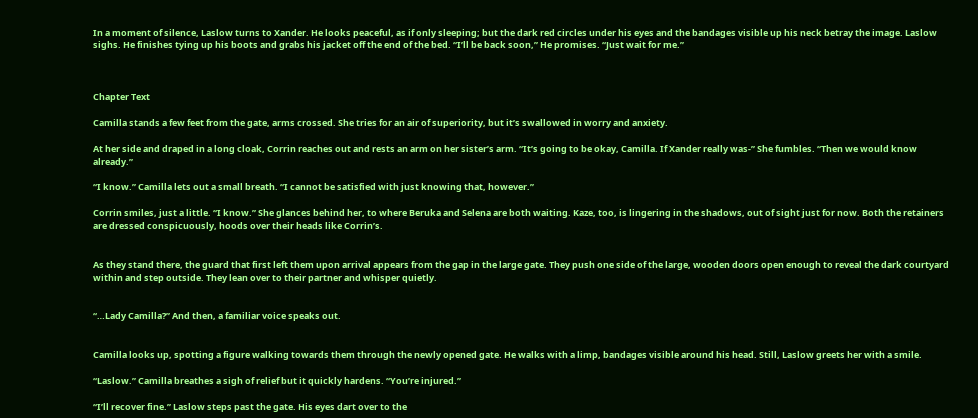In a moment of silence, Laslow turns to Xander. He looks peaceful, as if only sleeping; but the dark red circles under his eyes and the bandages visible up his neck betray the image. Laslow sighs. He finishes tying up his boots and grabs his jacket off the end of the bed. “I’ll be back soon,” He promises. “Just wait for me.”



Chapter Text

Camilla stands a few feet from the gate, arms crossed. She tries for an air of superiority, but it’s swallowed in worry and anxiety.

At her side and draped in a long cloak, Corrin reaches out and rests an arm on her sister’s arm. “It’s going to be okay, Camilla. If Xander really was-” She fumbles. “Then we would know already.”

“I know.” Camilla lets out a small breath. “I cannot be satisfied with just knowing that, however.”

Corrin smiles, just a little. “I know.” She glances behind her, to where Beruka and Selena are both waiting. Kaze, too, is lingering in the shadows, out of sight just for now. Both the retainers are dressed conspicuously, hoods over their heads like Corrin’s.


As they stand there, the guard that first left them upon arrival appears from the gap in the large gate. They push one side of the large, wooden doors open enough to reveal the dark courtyard within and step outside. They lean over to their partner and whisper quietly.


“…Lady Camilla?” And then, a familiar voice speaks out.


Camilla looks up, spotting a figure walking towards them through the newly opened gate. He walks with a limp, bandages visible around his head. Still, Laslow greets her with a smile.

“Laslow.” Camilla breathes a sigh of relief but it quickly hardens. “You’re injured.”

“I’ll recover fine.” Laslow steps past the gate. His eyes dart over to the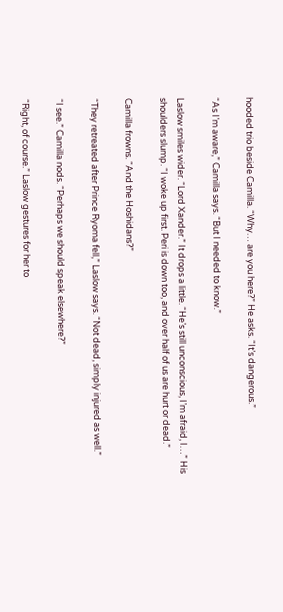hooded trio beside Camilla. “Why… are you here?” He asks. “It’s dangerous.”

“As I’m aware,” Camilla says. “But I needed to know.”

Laslow smiles wider. “Lord Xander.” It drops a little. “He’s still unconscious, I’m afraid, I…” His shoulders slump. “I woke up first. Peri is down too, and over half of us are hurt or dead.”

Camilla frowns. “And the Hoshidans?”

“They retreated after Prince Ryoma fell,” Laslow says. “Not dead, simply injured as well.”

“I see.” Camilla nods. “Perhaps we should speak elsewhere?”

“Right, of course.” Laslow gestures for her to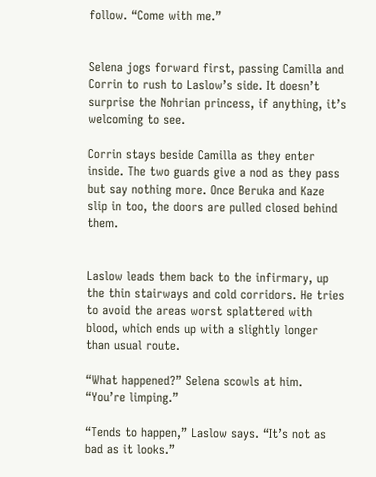follow. “Come with me.”


Selena jogs forward first, passing Camilla and Corrin to rush to Laslow’s side. It doesn’t surprise the Nohrian princess, if anything, it’s welcoming to see.

Corrin stays beside Camilla as they enter inside. The two guards give a nod as they pass but say nothing more. Once Beruka and Kaze slip in too, the doors are pulled closed behind them.


Laslow leads them back to the infirmary, up the thin stairways and cold corridors. He tries to avoid the areas worst splattered with blood, which ends up with a slightly longer than usual route.

“What happened?” Selena scowls at him. “You’re limping.”

“Tends to happen,” Laslow says. “It’s not as bad as it looks.”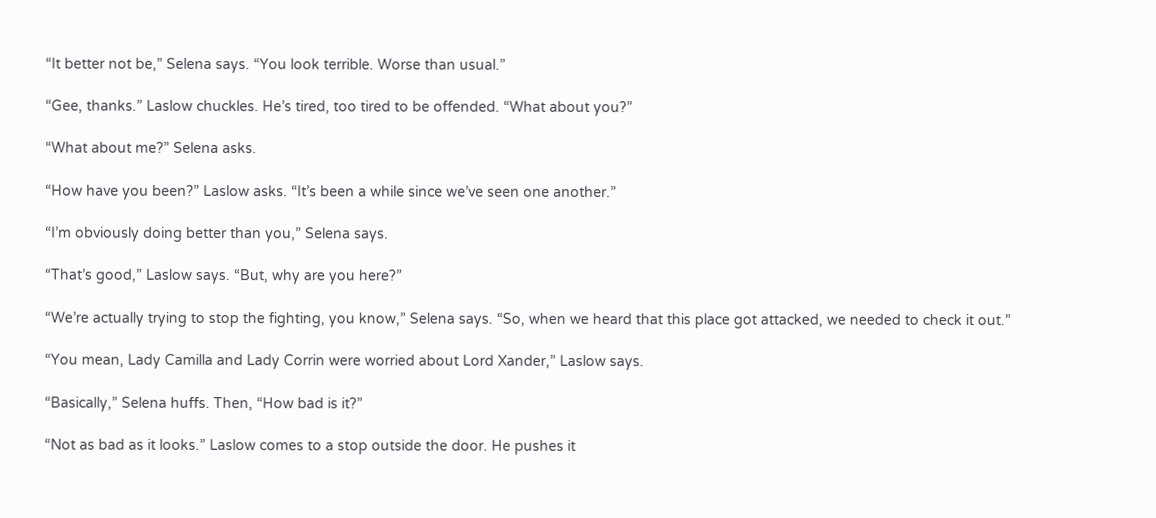“It better not be,” Selena says. “You look terrible. Worse than usual.”

“Gee, thanks.” Laslow chuckles. He’s tired, too tired to be offended. “What about you?”

“What about me?” Selena asks.

“How have you been?” Laslow asks. “It’s been a while since we’ve seen one another.”

“I’m obviously doing better than you,” Selena says.

“That’s good,” Laslow says. “But, why are you here?”

“We’re actually trying to stop the fighting, you know,” Selena says. “So, when we heard that this place got attacked, we needed to check it out.”

“You mean, Lady Camilla and Lady Corrin were worried about Lord Xander,” Laslow says.

“Basically,” Selena huffs. Then, “How bad is it?”

“Not as bad as it looks.” Laslow comes to a stop outside the door. He pushes it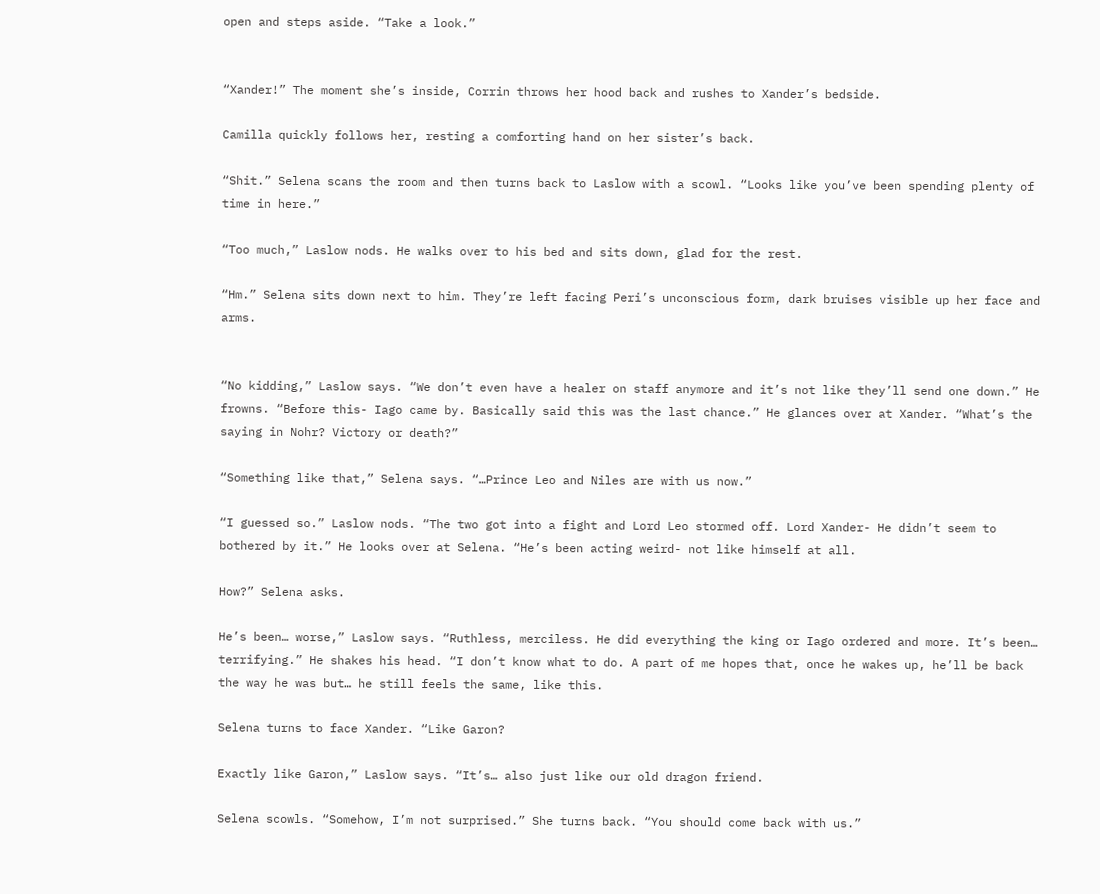open and steps aside. “Take a look.”


“Xander!” The moment she’s inside, Corrin throws her hood back and rushes to Xander’s bedside.

Camilla quickly follows her, resting a comforting hand on her sister’s back.

“Shit.” Selena scans the room and then turns back to Laslow with a scowl. “Looks like you’ve been spending plenty of time in here.”

“Too much,” Laslow nods. He walks over to his bed and sits down, glad for the rest.

“Hm.” Selena sits down next to him. They’re left facing Peri’s unconscious form, dark bruises visible up her face and arms.


“No kidding,” Laslow says. “We don’t even have a healer on staff anymore and it’s not like they’ll send one down.” He frowns. “Before this- Iago came by. Basically said this was the last chance.” He glances over at Xander. “What’s the saying in Nohr? Victory or death?”

“Something like that,” Selena says. “…Prince Leo and Niles are with us now.”

“I guessed so.” Laslow nods. “The two got into a fight and Lord Leo stormed off. Lord Xander- He didn’t seem to bothered by it.” He looks over at Selena. “He’s been acting weird- not like himself at all.

How?” Selena asks.

He’s been… worse,” Laslow says. “Ruthless, merciless. He did everything the king or Iago ordered and more. It’s been… terrifying.” He shakes his head. “I don’t know what to do. A part of me hopes that, once he wakes up, he’ll be back the way he was but… he still feels the same, like this.

Selena turns to face Xander. “Like Garon?

Exactly like Garon,” Laslow says. “It’s… also just like our old dragon friend.

Selena scowls. “Somehow, I’m not surprised.” She turns back. “You should come back with us.”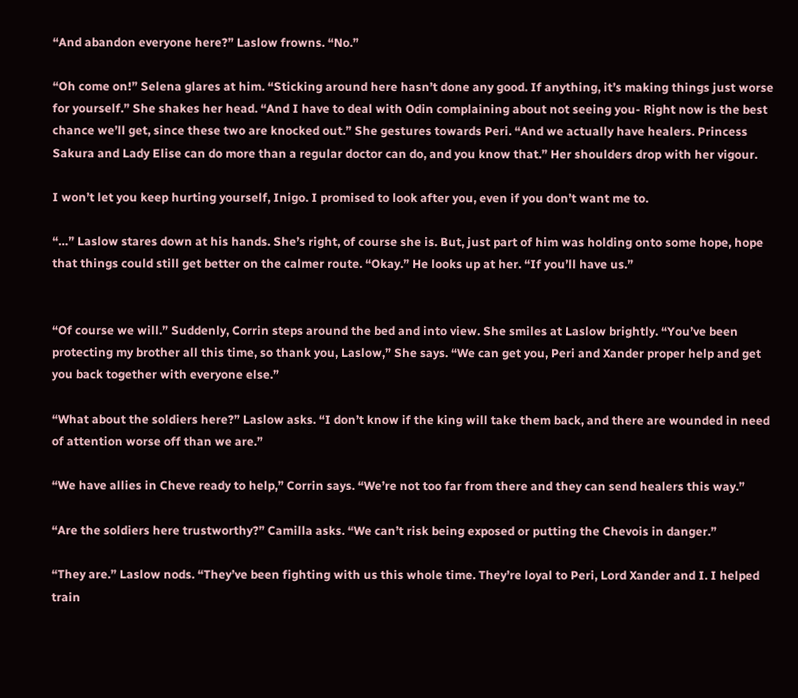“And abandon everyone here?” Laslow frowns. “No.”

“Oh come on!” Selena glares at him. “Sticking around here hasn’t done any good. If anything, it’s making things just worse for yourself.” She shakes her head. “And I have to deal with Odin complaining about not seeing you- Right now is the best chance we’ll get, since these two are knocked out.” She gestures towards Peri. “And we actually have healers. Princess Sakura and Lady Elise can do more than a regular doctor can do, and you know that.” Her shoulders drop with her vigour.

I won’t let you keep hurting yourself, Inigo. I promised to look after you, even if you don’t want me to.

“…” Laslow stares down at his hands. She’s right, of course she is. But, just part of him was holding onto some hope, hope that things could still get better on the calmer route. “Okay.” He looks up at her. “If you’ll have us.”


“Of course we will.” Suddenly, Corrin steps around the bed and into view. She smiles at Laslow brightly. “You’ve been protecting my brother all this time, so thank you, Laslow,” She says. “We can get you, Peri and Xander proper help and get you back together with everyone else.”

“What about the soldiers here?” Laslow asks. “I don’t know if the king will take them back, and there are wounded in need of attention worse off than we are.”

“We have allies in Cheve ready to help,” Corrin says. “We’re not too far from there and they can send healers this way.”

“Are the soldiers here trustworthy?” Camilla asks. “We can’t risk being exposed or putting the Chevois in danger.”

“They are.” Laslow nods. “They’ve been fighting with us this whole time. They’re loyal to Peri, Lord Xander and I. I helped train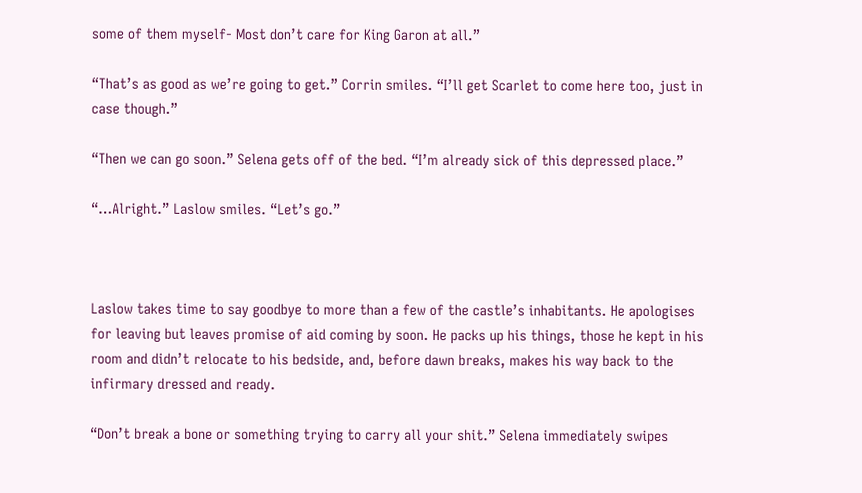some of them myself- Most don’t care for King Garon at all.”

“That’s as good as we’re going to get.” Corrin smiles. “I’ll get Scarlet to come here too, just in case though.”

“Then we can go soon.” Selena gets off of the bed. “I’m already sick of this depressed place.”

“…Alright.” Laslow smiles. “Let’s go.”



Laslow takes time to say goodbye to more than a few of the castle’s inhabitants. He apologises for leaving but leaves promise of aid coming by soon. He packs up his things, those he kept in his room and didn’t relocate to his bedside, and, before dawn breaks, makes his way back to the infirmary dressed and ready.

“Don’t break a bone or something trying to carry all your shit.” Selena immediately swipes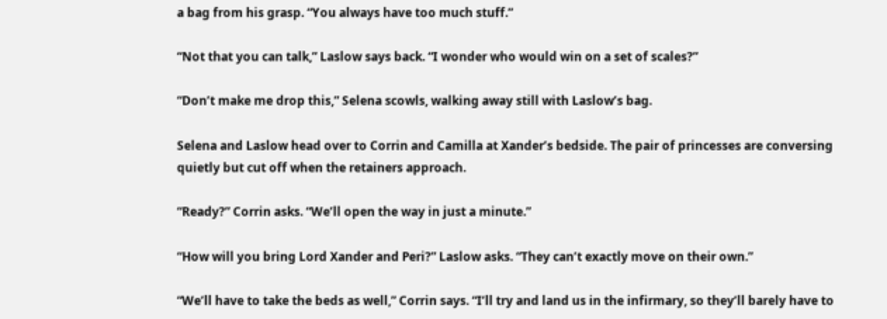a bag from his grasp. “You always have too much stuff.”

“Not that you can talk,” Laslow says back. “I wonder who would win on a set of scales?”

“Don’t make me drop this,” Selena scowls, walking away still with Laslow’s bag.

Selena and Laslow head over to Corrin and Camilla at Xander’s bedside. The pair of princesses are conversing quietly but cut off when the retainers approach.

“Ready?” Corrin asks. “We’ll open the way in just a minute.”

“How will you bring Lord Xander and Peri?” Laslow asks. “They can’t exactly move on their own.”

“We’ll have to take the beds as well,” Corrin says. “I’ll try and land us in the infirmary, so they’ll barely have to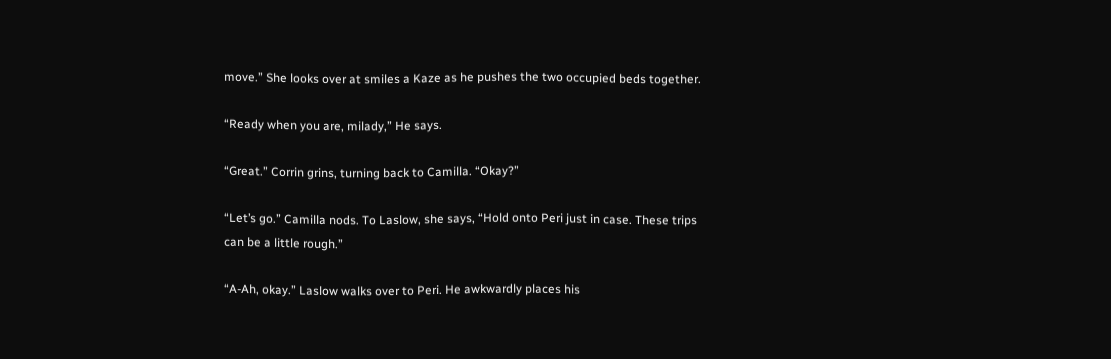move.” She looks over at smiles a Kaze as he pushes the two occupied beds together.

“Ready when you are, milady,” He says.

“Great.” Corrin grins, turning back to Camilla. “Okay?”

“Let’s go.” Camilla nods. To Laslow, she says, “Hold onto Peri just in case. These trips can be a little rough.”

“A-Ah, okay.” Laslow walks over to Peri. He awkwardly places his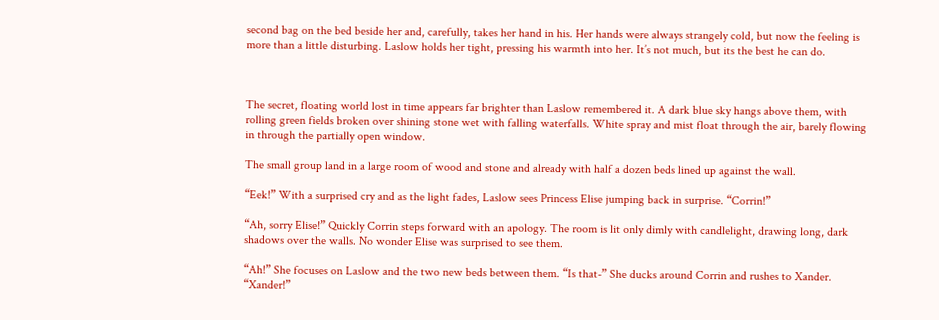second bag on the bed beside her and, carefully, takes her hand in his. Her hands were always strangely cold, but now the feeling is more than a little disturbing. Laslow holds her tight, pressing his warmth into her. It’s not much, but its the best he can do.



The secret, floating world lost in time appears far brighter than Laslow remembered it. A dark blue sky hangs above them, with rolling green fields broken over shining stone wet with falling waterfalls. White spray and mist float through the air, barely flowing in through the partially open window.

The small group land in a large room of wood and stone and already with half a dozen beds lined up against the wall.

“Eek!” With a surprised cry and as the light fades, Laslow sees Princess Elise jumping back in surprise. “Corrin!”

“Ah, sorry Elise!” Quickly Corrin steps forward with an apology. The room is lit only dimly with candlelight, drawing long, dark shadows over the walls. No wonder Elise was surprised to see them.

“Ah!” She focuses on Laslow and the two new beds between them. “Is that-” She ducks around Corrin and rushes to Xander. “Xander!”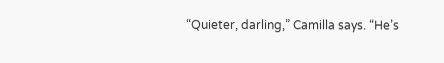“Quieter, darling,” Camilla says. “He’s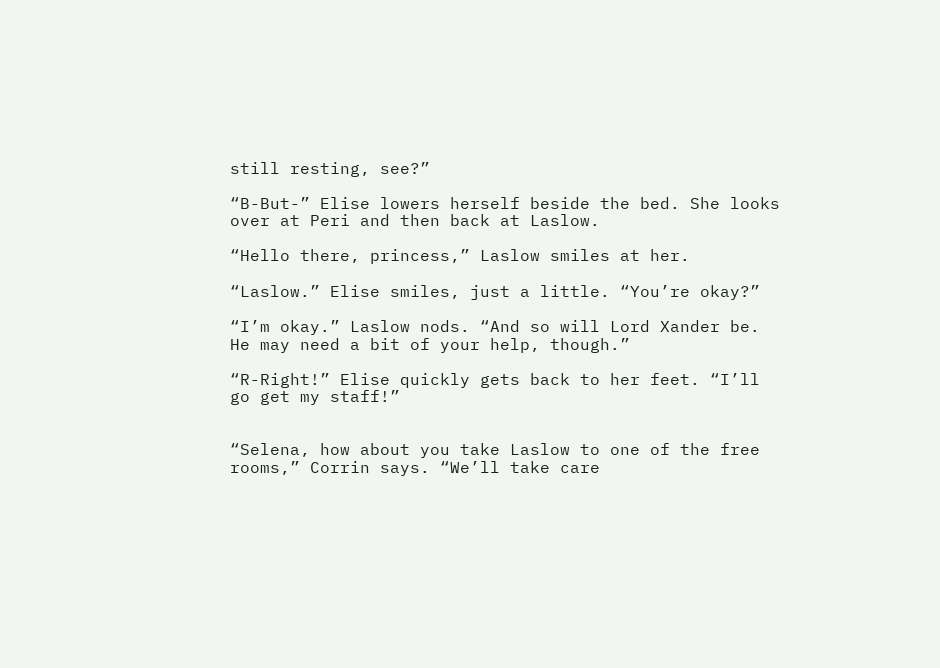still resting, see?”

“B-But-” Elise lowers herself beside the bed. She looks over at Peri and then back at Laslow.

“Hello there, princess,” Laslow smiles at her.

“Laslow.” Elise smiles, just a little. “You’re okay?”

“I’m okay.” Laslow nods. “And so will Lord Xander be. He may need a bit of your help, though.”

“R-Right!” Elise quickly gets back to her feet. “I’ll go get my staff!”


“Selena, how about you take Laslow to one of the free rooms,” Corrin says. “We’ll take care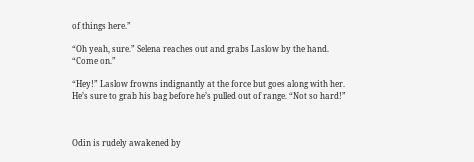of things here.”

“Oh yeah, sure.” Selena reaches out and grabs Laslow by the hand. “Come on.”

“Hey!” Laslow frowns indignantly at the force but goes along with her. He’s sure to grab his bag before he’s pulled out of range. “Not so hard!”



Odin is rudely awakened by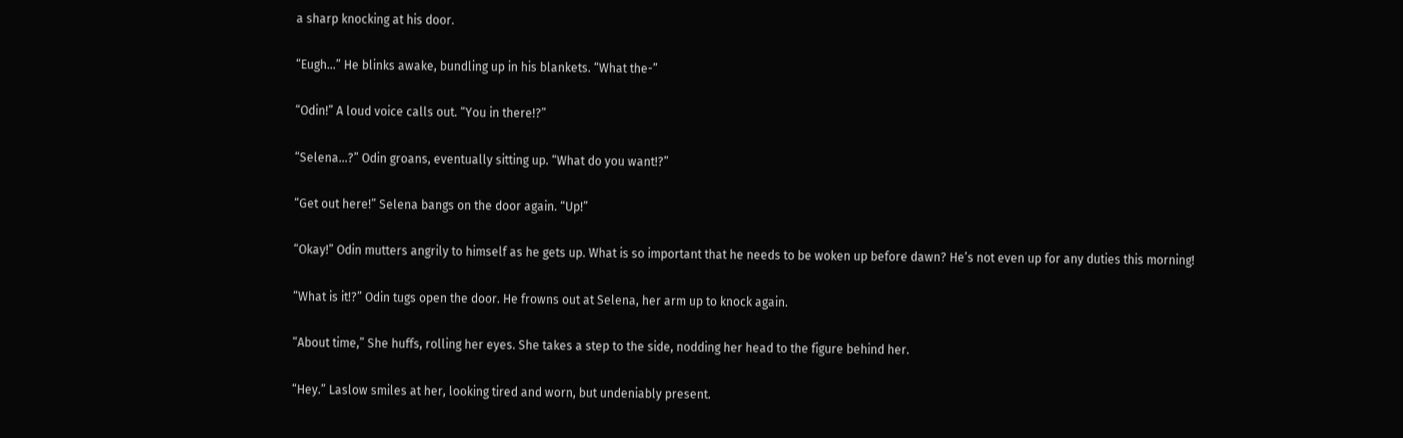a sharp knocking at his door.

“Eugh…” He blinks awake, bundling up in his blankets. “What the-”

“Odin!” A loud voice calls out. “You in there!?”

“Selena…?” Odin groans, eventually sitting up. “What do you want!?”

“Get out here!” Selena bangs on the door again. “Up!”

“Okay!” Odin mutters angrily to himself as he gets up. What is so important that he needs to be woken up before dawn? He’s not even up for any duties this morning!

“What is it!?” Odin tugs open the door. He frowns out at Selena, her arm up to knock again.

“About time,” She huffs, rolling her eyes. She takes a step to the side, nodding her head to the figure behind her.

“Hey.” Laslow smiles at her, looking tired and worn, but undeniably present.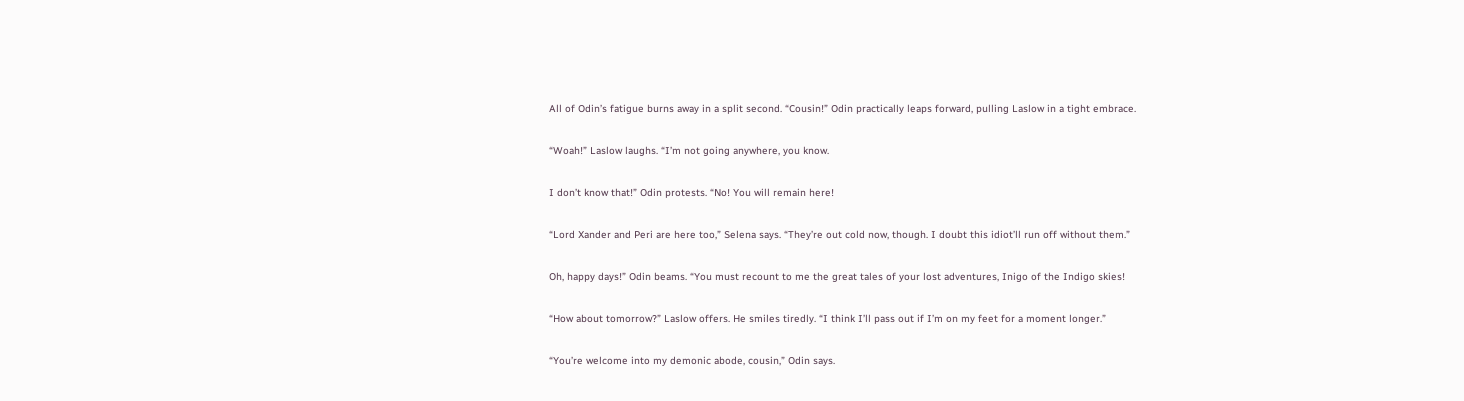All of Odin’s fatigue burns away in a split second. “Cousin!” Odin practically leaps forward, pulling Laslow in a tight embrace.

“Woah!” Laslow laughs. “I’m not going anywhere, you know.

I don’t know that!” Odin protests. “No! You will remain here!

“Lord Xander and Peri are here too,” Selena says. “They’re out cold now, though. I doubt this idiot’ll run off without them.”

Oh, happy days!” Odin beams. “You must recount to me the great tales of your lost adventures, Inigo of the Indigo skies!

“How about tomorrow?” Laslow offers. He smiles tiredly. “I think I’ll pass out if I’m on my feet for a moment longer.”

“You’re welcome into my demonic abode, cousin,” Odin says.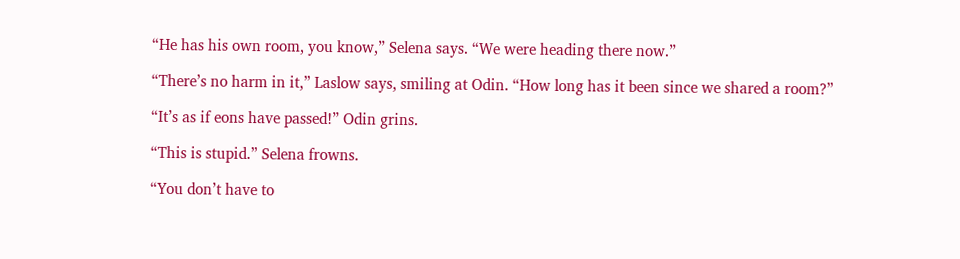“He has his own room, you know,” Selena says. “We were heading there now.”

“There’s no harm in it,” Laslow says, smiling at Odin. “How long has it been since we shared a room?”

“It’s as if eons have passed!” Odin grins.

“This is stupid.” Selena frowns.

“You don’t have to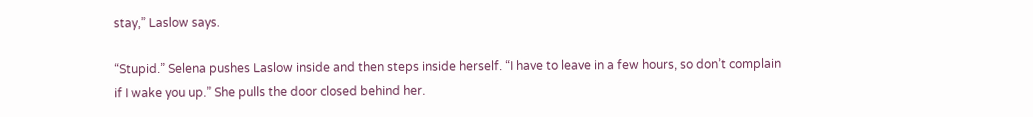stay,” Laslow says.

“Stupid.” Selena pushes Laslow inside and then steps inside herself. “I have to leave in a few hours, so don’t complain if I wake you up.” She pulls the door closed behind her.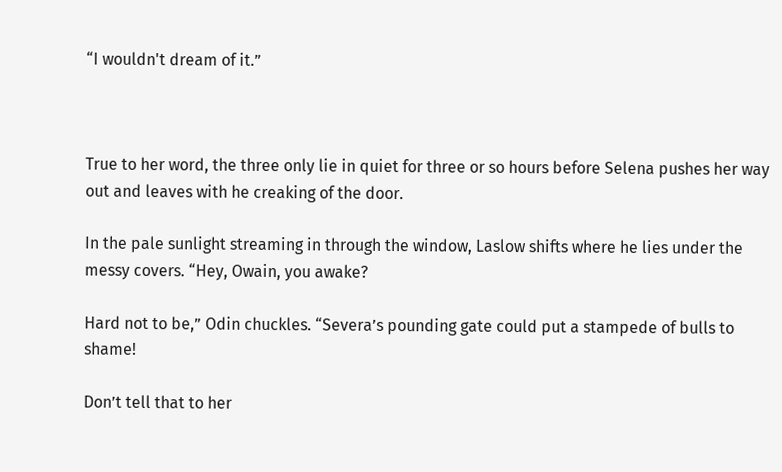“I wouldn't dream of it.”



True to her word, the three only lie in quiet for three or so hours before Selena pushes her way out and leaves with he creaking of the door.

In the pale sunlight streaming in through the window, Laslow shifts where he lies under the messy covers. “Hey, Owain, you awake?

Hard not to be,” Odin chuckles. “Severa’s pounding gate could put a stampede of bulls to shame!

Don’t tell that to her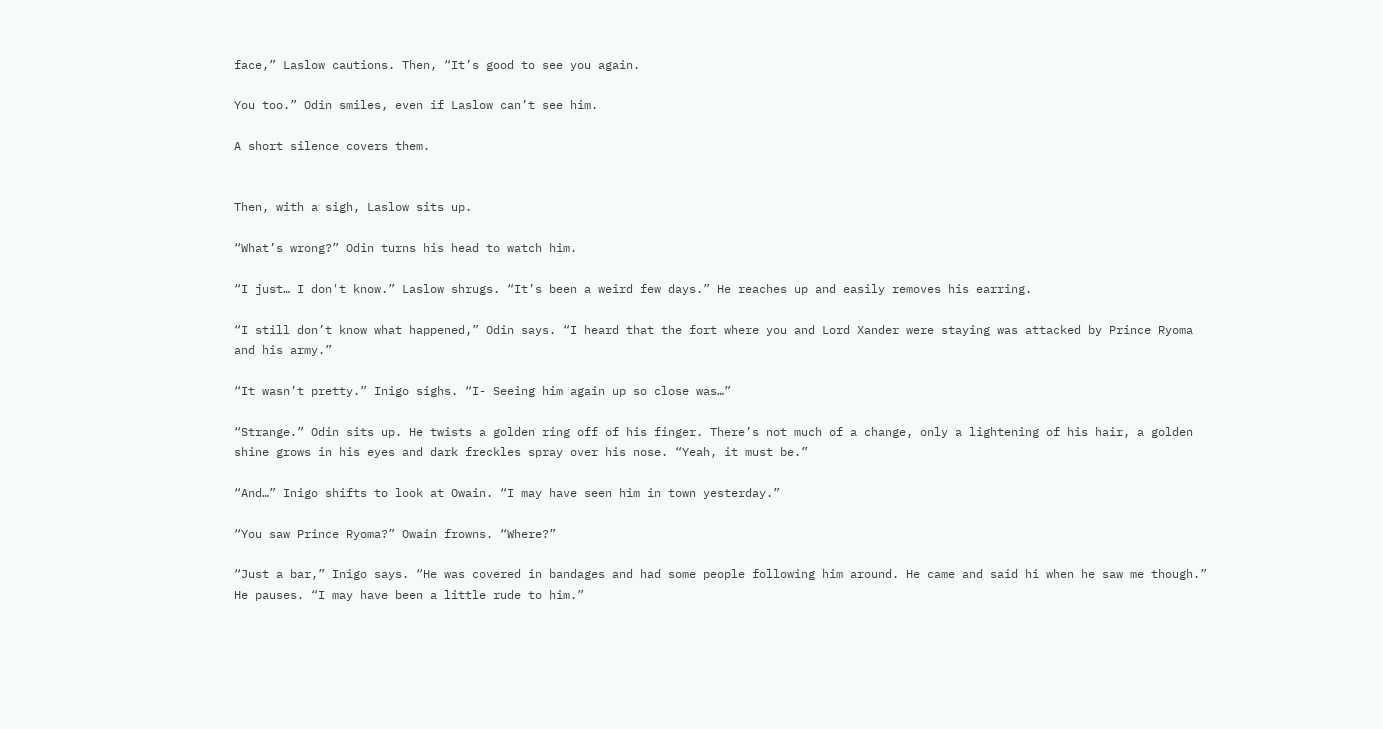face,” Laslow cautions. Then, “It’s good to see you again.

You too.” Odin smiles, even if Laslow can’t see him.

A short silence covers them.


Then, with a sigh, Laslow sits up.

“What’s wrong?” Odin turns his head to watch him.

“I just… I don't know.” Laslow shrugs. “It’s been a weird few days.” He reaches up and easily removes his earring.

“I still don’t know what happened,” Odin says. “I heard that the fort where you and Lord Xander were staying was attacked by Prince Ryoma and his army.”

“It wasn’t pretty.” Inigo sighs. “I- Seeing him again up so close was…”

“Strange.” Odin sits up. He twists a golden ring off of his finger. There’s not much of a change, only a lightening of his hair, a golden shine grows in his eyes and dark freckles spray over his nose. “Yeah, it must be.”

“And…” Inigo shifts to look at Owain. “I may have seen him in town yesterday.”

“You saw Prince Ryoma?” Owain frowns. “Where?”

“Just a bar,” Inigo says. “He was covered in bandages and had some people following him around. He came and said hi when he saw me though.” He pauses. “I may have been a little rude to him.”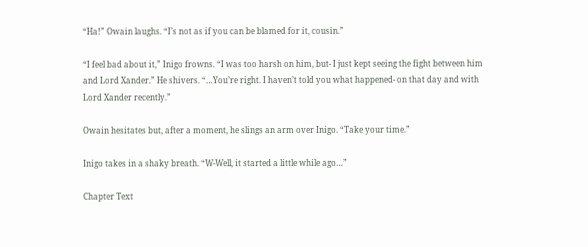“Ha!” Owain laughs. “I’s not as if you can be blamed for it, cousin.”

“I feel bad about it,” Inigo frowns. “I was too harsh on him, but- I just kept seeing the fight between him and Lord Xander.” He shivers. “…You’re right. I haven’t told you what happened- on that day and with Lord Xander recently.”

Owain hesitates but, after a moment, he slings an arm over Inigo. “Take your time.”

Inigo takes in a shaky breath. “W-Well, it started a little while ago…”

Chapter Text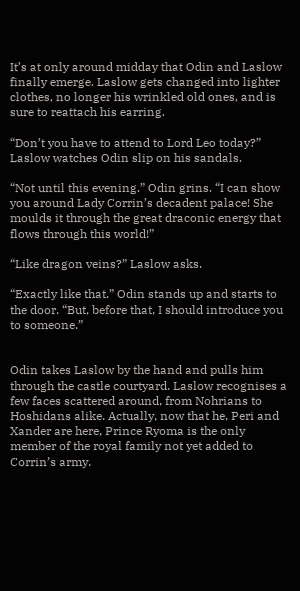It’s at only around midday that Odin and Laslow finally emerge. Laslow gets changed into lighter clothes, no longer his wrinkled old ones, and is sure to reattach his earring.

“Don’t you have to attend to Lord Leo today?” Laslow watches Odin slip on his sandals.

“Not until this evening.” Odin grins. “I can show you around Lady Corrin’s decadent palace! She moulds it through the great draconic energy that flows through this world!”

“Like dragon veins?” Laslow asks.

“Exactly like that.” Odin stands up and starts to the door. “But, before that, I should introduce you to someone.”


Odin takes Laslow by the hand and pulls him through the castle courtyard. Laslow recognises a few faces scattered around, from Nohrians to Hoshidans alike. Actually, now that he, Peri and Xander are here, Prince Ryoma is the only member of the royal family not yet added to Corrin’s army.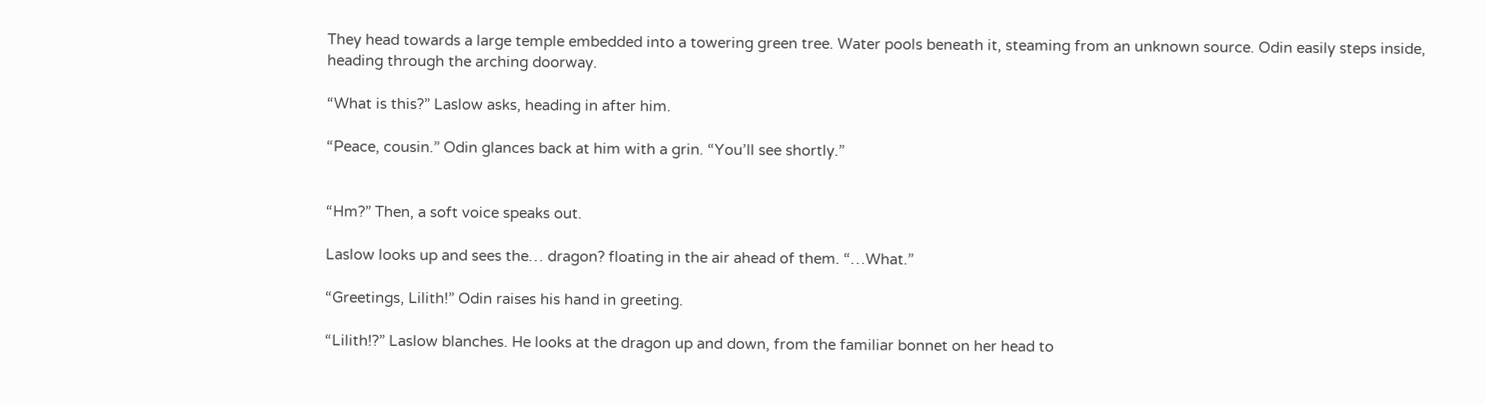They head towards a large temple embedded into a towering green tree. Water pools beneath it, steaming from an unknown source. Odin easily steps inside, heading through the arching doorway.

“What is this?” Laslow asks, heading in after him.

“Peace, cousin.” Odin glances back at him with a grin. “You’ll see shortly.”


“Hm?” Then, a soft voice speaks out.

Laslow looks up and sees the… dragon? floating in the air ahead of them. “…What.”

“Greetings, Lilith!” Odin raises his hand in greeting.

“Lilith!?” Laslow blanches. He looks at the dragon up and down, from the familiar bonnet on her head to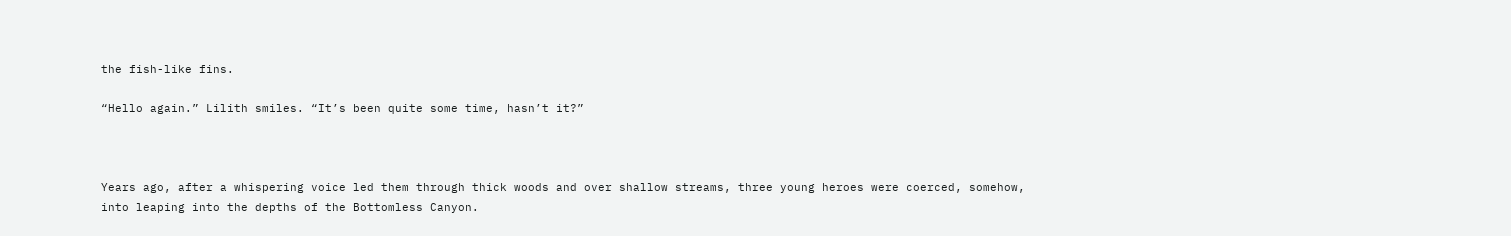the fish-like fins.

“Hello again.” Lilith smiles. “It’s been quite some time, hasn’t it?”



Years ago, after a whispering voice led them through thick woods and over shallow streams, three young heroes were coerced, somehow, into leaping into the depths of the Bottomless Canyon.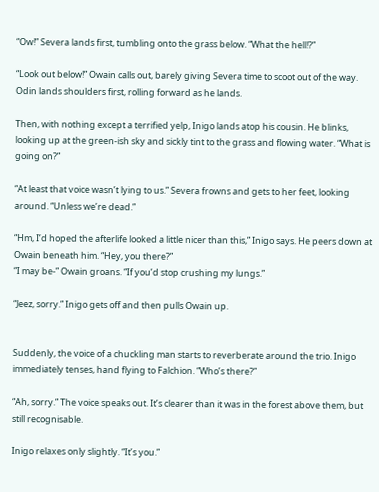“Ow!” Severa lands first, tumbling onto the grass below. “What the hell!?”

“Look out below!” Owain calls out, barely giving Severa time to scoot out of the way. Odin lands shoulders first, rolling forward as he lands.

Then, with nothing except a terrified yelp, Inigo lands atop his cousin. He blinks, looking up at the green-ish sky and sickly tint to the grass and flowing water. “What is going on?”

“At least that voice wasn’t lying to us.” Severa frowns and gets to her feet, looking around. “Unless we’re dead.”

“Hm, I’d hoped the afterlife looked a little nicer than this,” Inigo says. He peers down at Owain beneath him. “Hey, you there?”
“I may be-” Owain groans. “If you’d stop crushing my lungs.”

“Jeez, sorry.” Inigo gets off and then pulls Owain up.


Suddenly, the voice of a chuckling man starts to reverberate around the trio. Inigo immediately tenses, hand flying to Falchion. “Who’s there?”

“Ah, sorry.” The voice speaks out. It’s clearer than it was in the forest above them, but still recognisable.

Inigo relaxes only slightly. “It’s you.”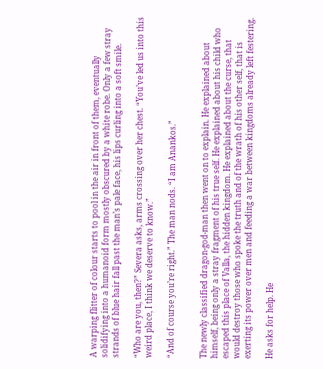A warping flitter of colour starts to pool in the air in front of them, eventually solidifying into a humanoid form mostly obscured by a white robe. Only a few stray strands of blue hair fall past the man’s pale face, his lips curling into a soft smile.

“Who are you, then?” Severa asks, arms crossing over her chest. “You’ve led us into this weird place, I think we deserve to know.”

“And of course you’re right.” The man nods. “I am Anankos.”


The newly classified dragon-god-man then went on to explain. He explained about himself, being only a stray fragment of his true self. He explained about his child who escaped this place of Valla, the hidden kingdom. He explained about the curse, that would destroy those who spoke the truth and of the wrath of his other self, that is exerting its power over men and feeding a war between kingdoms already left festering.

He asks for help. He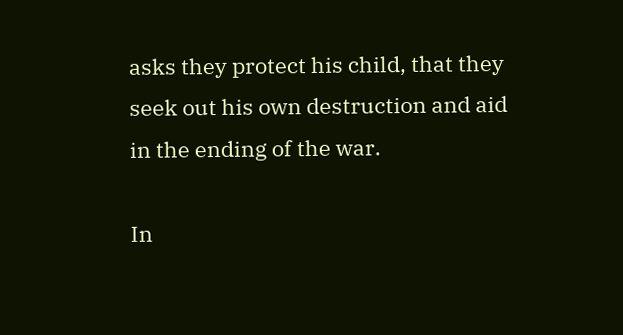asks they protect his child, that they seek out his own destruction and aid in the ending of the war.

In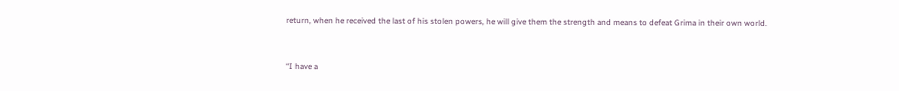return, when he received the last of his stolen powers, he will give them the strength and means to defeat Grima in their own world.


“I have a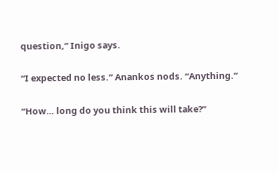question,” Inigo says.

“I expected no less.” Anankos nods. “Anything.”

“How… long do you think this will take?”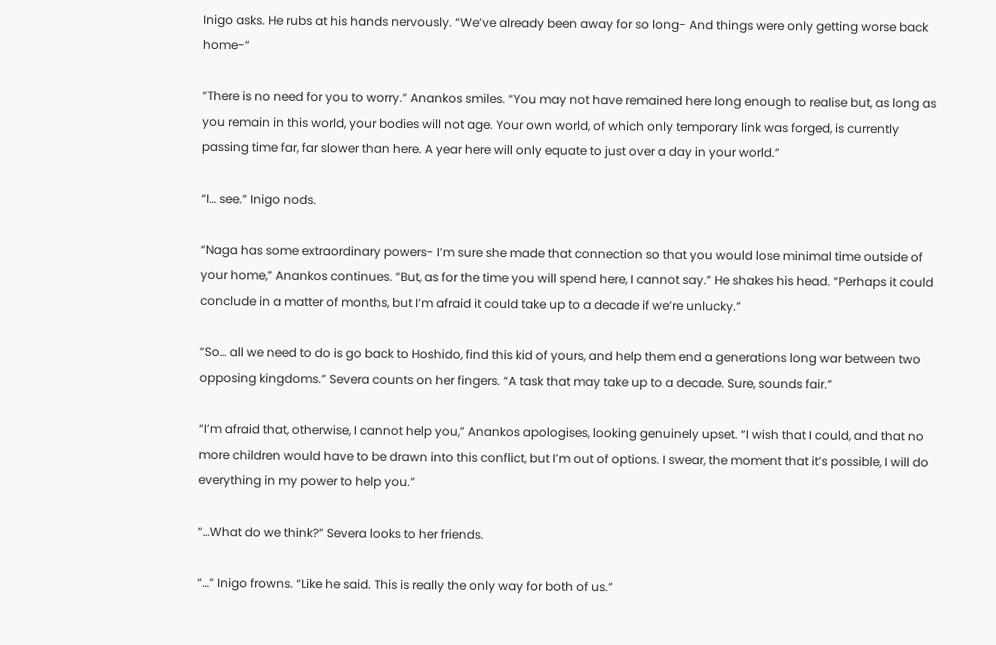Inigo asks. He rubs at his hands nervously. “We’ve already been away for so long- And things were only getting worse back home-”

“There is no need for you to worry.” Anankos smiles. “You may not have remained here long enough to realise but, as long as you remain in this world, your bodies will not age. Your own world, of which only temporary link was forged, is currently passing time far, far slower than here. A year here will only equate to just over a day in your world.”

“I… see.” Inigo nods.

“Naga has some extraordinary powers- I’m sure she made that connection so that you would lose minimal time outside of your home,” Anankos continues. “But, as for the time you will spend here, I cannot say.” He shakes his head. “Perhaps it could conclude in a matter of months, but I’m afraid it could take up to a decade if we’re unlucky.”

“So… all we need to do is go back to Hoshido, find this kid of yours, and help them end a generations long war between two opposing kingdoms.” Severa counts on her fingers. “A task that may take up to a decade. Sure, sounds fair.”

“I’m afraid that, otherwise, I cannot help you,” Anankos apologises, looking genuinely upset. “I wish that I could, and that no more children would have to be drawn into this conflict, but I’m out of options. I swear, the moment that it’s possible, I will do everything in my power to help you.”

“…What do we think?” Severa looks to her friends.

“…” Inigo frowns. “Like he said. This is really the only way for both of us.”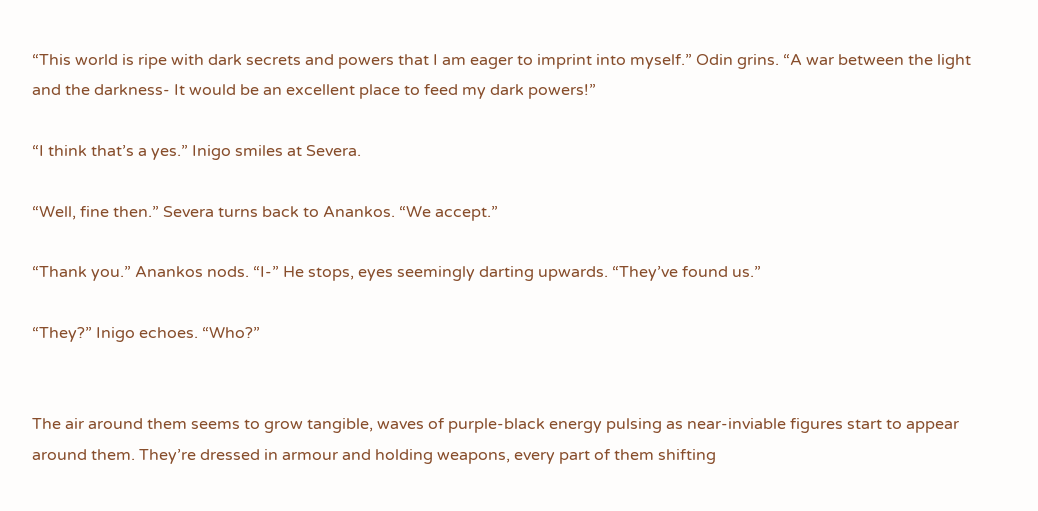“This world is ripe with dark secrets and powers that I am eager to imprint into myself.” Odin grins. “A war between the light and the darkness- It would be an excellent place to feed my dark powers!”

“I think that’s a yes.” Inigo smiles at Severa.

“Well, fine then.” Severa turns back to Anankos. “We accept.”

“Thank you.” Anankos nods. “I-” He stops, eyes seemingly darting upwards. “They’ve found us.”

“They?” Inigo echoes. “Who?”


The air around them seems to grow tangible, waves of purple-black energy pulsing as near-inviable figures start to appear around them. They’re dressed in armour and holding weapons, every part of them shifting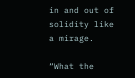in and out of solidity like a mirage.

“What the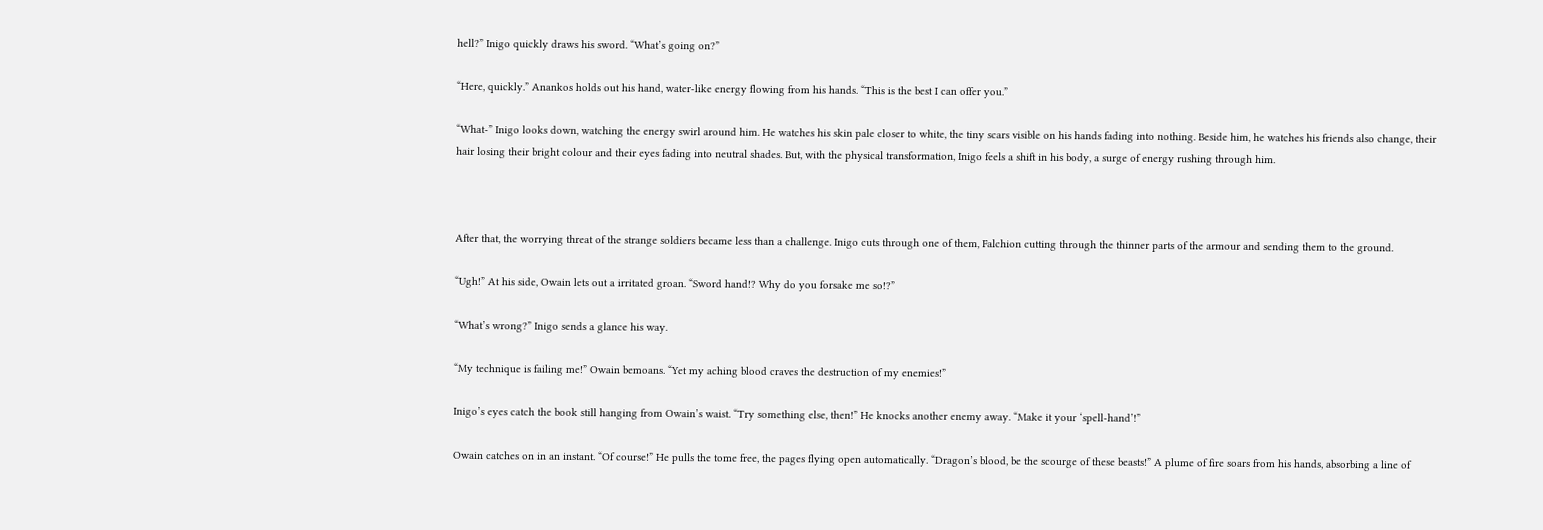hell?” Inigo quickly draws his sword. “What’s going on?”

“Here, quickly.” Anankos holds out his hand, water-like energy flowing from his hands. “This is the best I can offer you.”

“What-” Inigo looks down, watching the energy swirl around him. He watches his skin pale closer to white, the tiny scars visible on his hands fading into nothing. Beside him, he watches his friends also change, their hair losing their bright colour and their eyes fading into neutral shades. But, with the physical transformation, Inigo feels a shift in his body, a surge of energy rushing through him.



After that, the worrying threat of the strange soldiers became less than a challenge. Inigo cuts through one of them, Falchion cutting through the thinner parts of the armour and sending them to the ground.

“Ugh!” At his side, Owain lets out a irritated groan. “Sword hand!? Why do you forsake me so!?”

“What’s wrong?” Inigo sends a glance his way.

“My technique is failing me!” Owain bemoans. “Yet my aching blood craves the destruction of my enemies!”

Inigo’s eyes catch the book still hanging from Owain’s waist. “Try something else, then!” He knocks another enemy away. “Make it your ‘spell-hand’!”

Owain catches on in an instant. “Of course!” He pulls the tome free, the pages flying open automatically. “Dragon’s blood, be the scourge of these beasts!” A plume of fire soars from his hands, absorbing a line of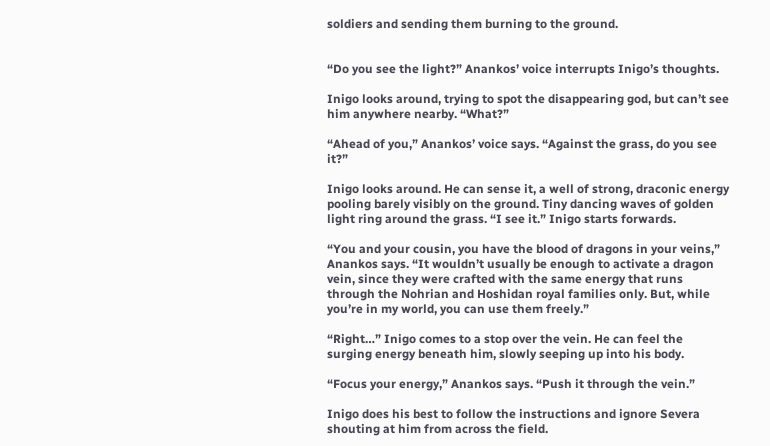soldiers and sending them burning to the ground.


“Do you see the light?” Anankos’ voice interrupts Inigo’s thoughts.

Inigo looks around, trying to spot the disappearing god, but can’t see him anywhere nearby. “What?”

“Ahead of you,” Anankos’ voice says. “Against the grass, do you see it?”

Inigo looks around. He can sense it, a well of strong, draconic energy pooling barely visibly on the ground. Tiny dancing waves of golden light ring around the grass. “I see it.” Inigo starts forwards.

“You and your cousin, you have the blood of dragons in your veins,” Anankos says. “It wouldn’t usually be enough to activate a dragon vein, since they were crafted with the same energy that runs through the Nohrian and Hoshidan royal families only. But, while you’re in my world, you can use them freely.”

“Right…” Inigo comes to a stop over the vein. He can feel the surging energy beneath him, slowly seeping up into his body.

“Focus your energy,” Anankos says. “Push it through the vein.”

Inigo does his best to follow the instructions and ignore Severa shouting at him from across the field.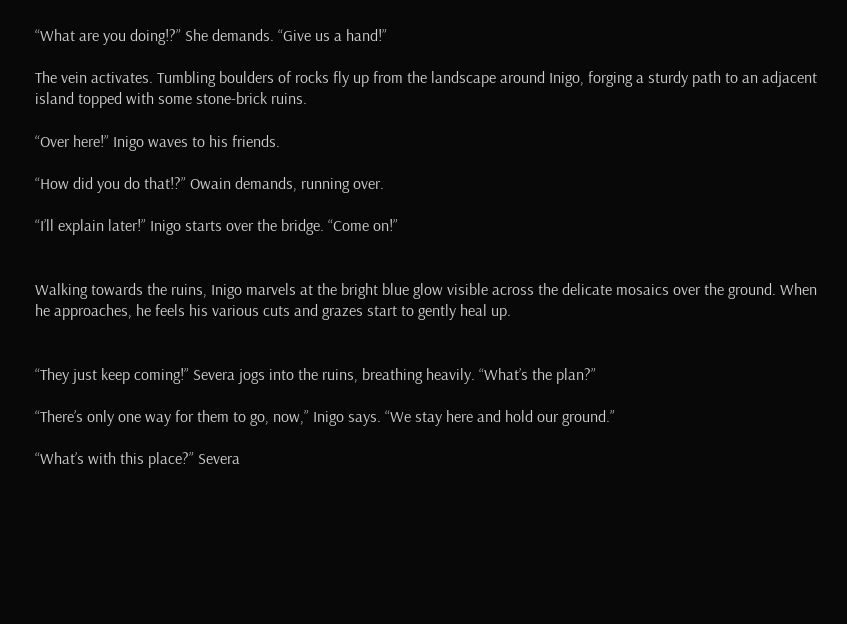“What are you doing!?” She demands. “Give us a hand!”

The vein activates. Tumbling boulders of rocks fly up from the landscape around Inigo, forging a sturdy path to an adjacent island topped with some stone-brick ruins.

“Over here!” Inigo waves to his friends.

“How did you do that!?” Owain demands, running over.

“I’ll explain later!” Inigo starts over the bridge. “Come on!”


Walking towards the ruins, Inigo marvels at the bright blue glow visible across the delicate mosaics over the ground. When he approaches, he feels his various cuts and grazes start to gently heal up.


“They just keep coming!” Severa jogs into the ruins, breathing heavily. “What’s the plan?”

“There’s only one way for them to go, now,” Inigo says. “We stay here and hold our ground.”

“What’s with this place?” Severa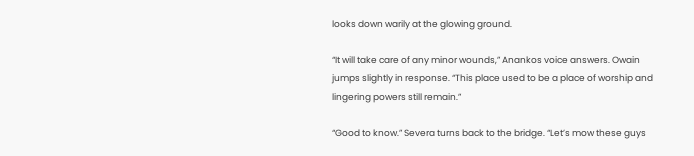looks down warily at the glowing ground.

“It will take care of any minor wounds,” Anankos voice answers. Owain jumps slightly in response. “This place used to be a place of worship and lingering powers still remain.”

“Good to know.” Severa turns back to the bridge. “Let’s mow these guys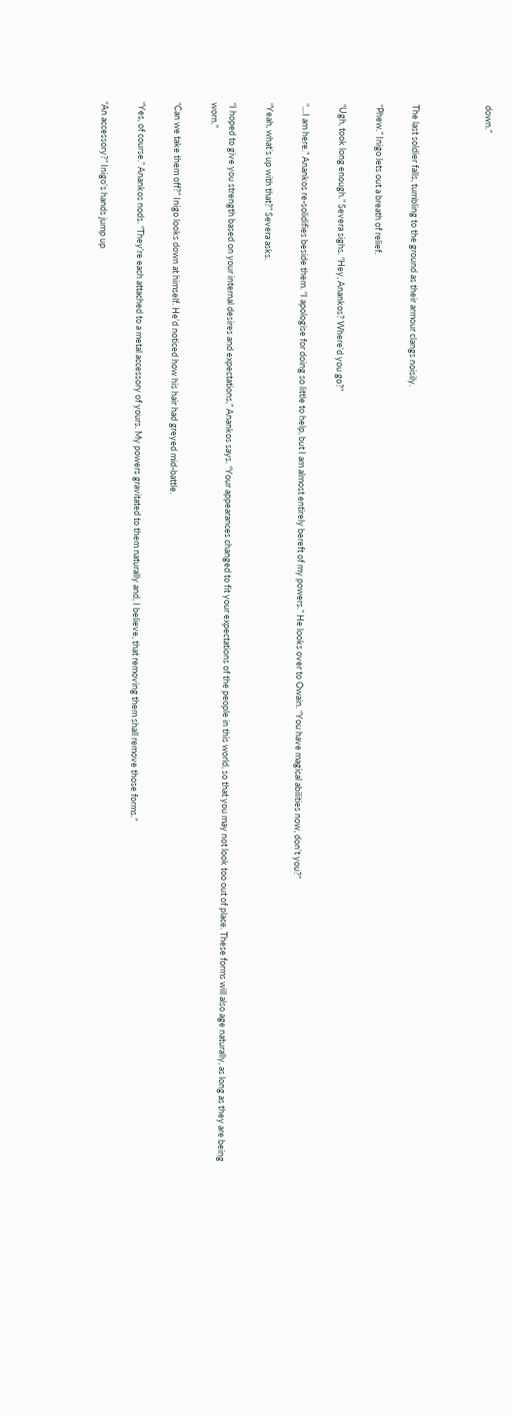down.”



The last soldier falls, tumbling to the ground as their armour clangs noisily.

“Phew.” Inigo lets out a breath of relief.

“Ugh, took long enough.” Severa sighs. “Hey, Anankos? Where’d you go?”

“…I am here.” Anankos re-solidifies beside them. “I apologise for doing so little to help, but I am almost entirely bereft of my powers.” He looks over to Owain. “You have magical abilities now, don’t you?”

“Yeah, what’s up with that?” Severa asks.

“I hoped to give you strength based on your internal desires and expectations,” Anankos says. “Your appearances changed to fit your expectations of the people in this world, so that you may not look too out of place. These forms will also age naturally, as long as they are being worn.”

“Can we take them off?” Inigo looks down at himself. He’d noticed how his hair had greyed mid-battle.

“Yes, of course.” Anankos nods. “They’re each attached to a metal accessory of yours. My powers gravitated to them naturally and, I believe, that removing them shall remove those forms.”

“An accessory?” Inigo’s hands jump up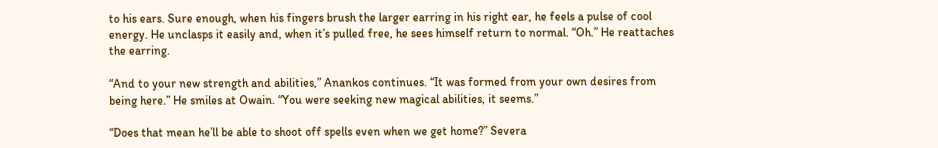to his ears. Sure enough, when his fingers brush the larger earring in his right ear, he feels a pulse of cool energy. He unclasps it easily and, when it’s pulled free, he sees himself return to normal. “Oh.” He reattaches the earring.

“And to your new strength and abilities,” Anankos continues. “It was formed from your own desires from being here.” He smiles at Owain. “You were seeking new magical abilities, it seems.”

“Does that mean he’ll be able to shoot off spells even when we get home?” Severa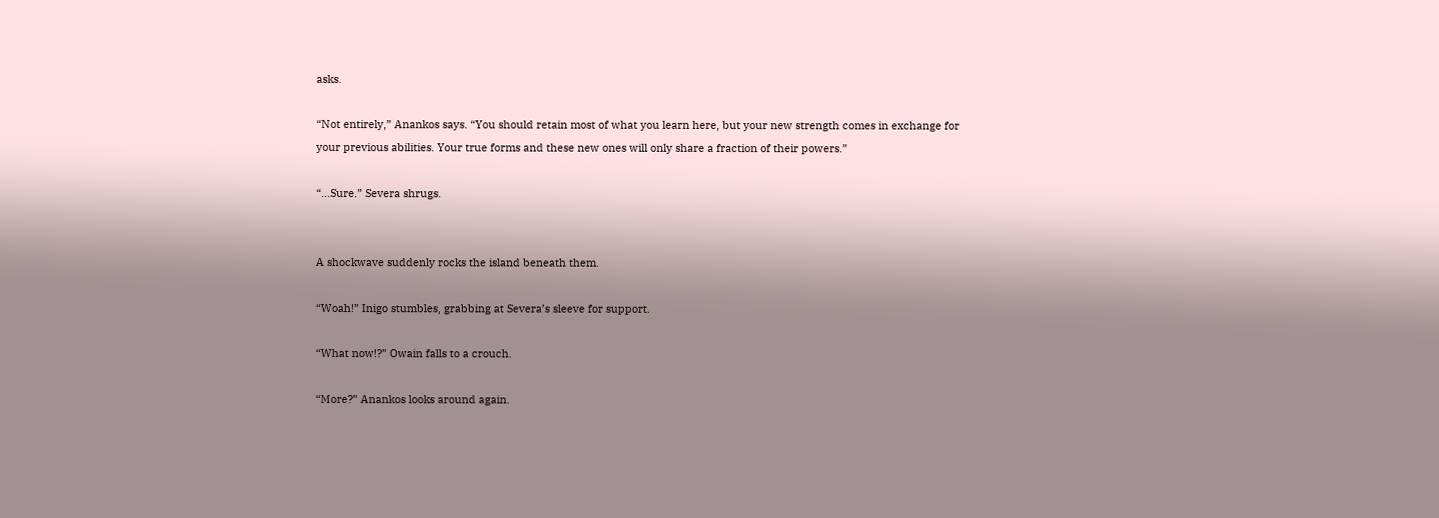asks.

“Not entirely,” Anankos says. “You should retain most of what you learn here, but your new strength comes in exchange for your previous abilities. Your true forms and these new ones will only share a fraction of their powers.”

“…Sure.” Severa shrugs.


A shockwave suddenly rocks the island beneath them.

“Woah!” Inigo stumbles, grabbing at Severa’s sleeve for support.

“What now!?” Owain falls to a crouch.

“More?” Anankos looks around again.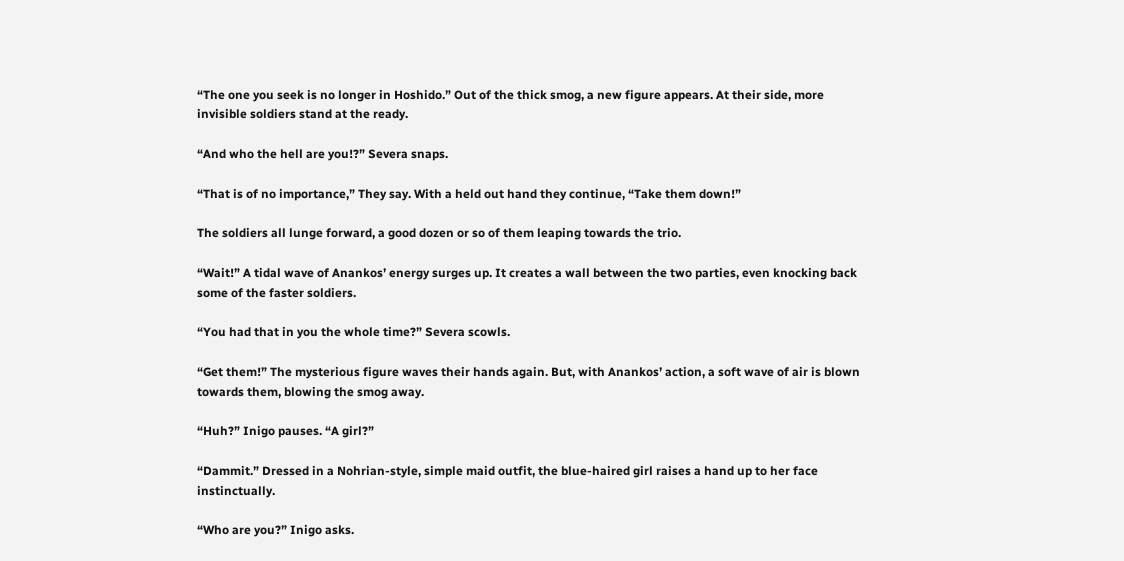“The one you seek is no longer in Hoshido.” Out of the thick smog, a new figure appears. At their side, more invisible soldiers stand at the ready.

“And who the hell are you!?” Severa snaps.

“That is of no importance,” They say. With a held out hand they continue, “Take them down!”

The soldiers all lunge forward, a good dozen or so of them leaping towards the trio.

“Wait!” A tidal wave of Anankos’ energy surges up. It creates a wall between the two parties, even knocking back some of the faster soldiers.

“You had that in you the whole time?” Severa scowls.

“Get them!” The mysterious figure waves their hands again. But, with Anankos’ action, a soft wave of air is blown towards them, blowing the smog away.

“Huh?” Inigo pauses. “A girl?”

“Dammit.” Dressed in a Nohrian-style, simple maid outfit, the blue-haired girl raises a hand up to her face instinctually.

“Who are you?” Inigo asks.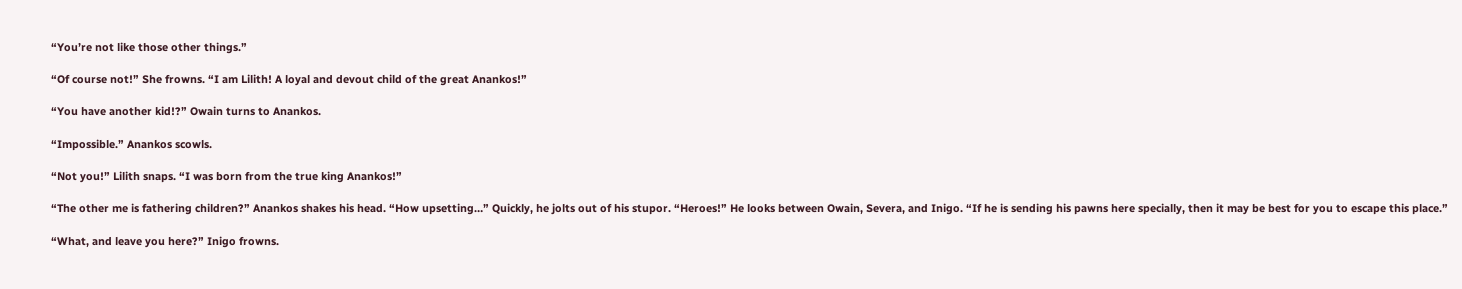“You’re not like those other things.”

“Of course not!” She frowns. “I am Lilith! A loyal and devout child of the great Anankos!”

“You have another kid!?” Owain turns to Anankos.

“Impossible.” Anankos scowls.

“Not you!” Lilith snaps. “I was born from the true king Anankos!”

“The other me is fathering children?” Anankos shakes his head. “How upsetting…” Quickly, he jolts out of his stupor. “Heroes!” He looks between Owain, Severa, and Inigo. “If he is sending his pawns here specially, then it may be best for you to escape this place.”

“What, and leave you here?” Inigo frowns.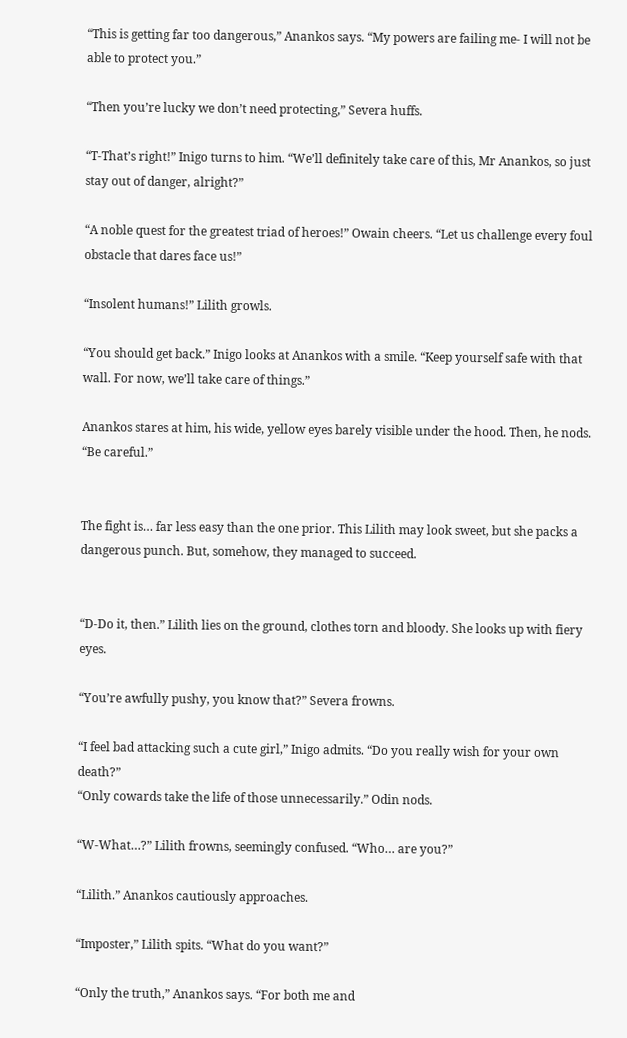“This is getting far too dangerous,” Anankos says. “My powers are failing me- I will not be able to protect you.”

“Then you’re lucky we don’t need protecting,” Severa huffs.

“T-That’s right!” Inigo turns to him. “We’ll definitely take care of this, Mr Anankos, so just stay out of danger, alright?”

“A noble quest for the greatest triad of heroes!” Owain cheers. “Let us challenge every foul obstacle that dares face us!”

“Insolent humans!” Lilith growls.

“You should get back.” Inigo looks at Anankos with a smile. “Keep yourself safe with that wall. For now, we’ll take care of things.”

Anankos stares at him, his wide, yellow eyes barely visible under the hood. Then, he nods. “Be careful.”


The fight is… far less easy than the one prior. This Lilith may look sweet, but she packs a dangerous punch. But, somehow, they managed to succeed.


“D-Do it, then.” Lilith lies on the ground, clothes torn and bloody. She looks up with fiery eyes.

“You’re awfully pushy, you know that?” Severa frowns.

“I feel bad attacking such a cute girl,” Inigo admits. “Do you really wish for your own death?”
“Only cowards take the life of those unnecessarily.” Odin nods.

“W-What…?” Lilith frowns, seemingly confused. “Who… are you?”

“Lilith.” Anankos cautiously approaches.

“Imposter,” Lilith spits. “What do you want?”

“Only the truth,” Anankos says. “For both me and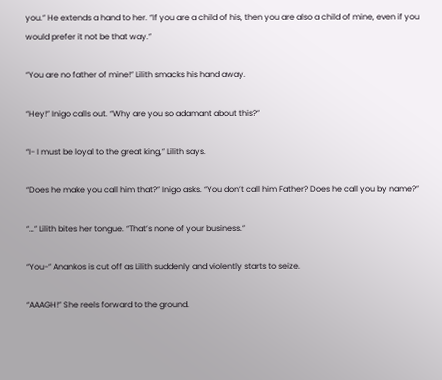you.” He extends a hand to her. “If you are a child of his, then you are also a child of mine, even if you would prefer it not be that way.”

“You are no father of mine!” Lilith smacks his hand away.

“Hey!” Inigo calls out. “Why are you so adamant about this?”

“I- I must be loyal to the great king,” Lilith says.

“Does he make you call him that?” Inigo asks. “You don’t call him Father? Does he call you by name?”

“…” Lilith bites her tongue. “That’s none of your business.”

“You-” Anankos is cut off as Lilith suddenly and violently starts to seize.

“AAAGH!” She reels forward to the ground.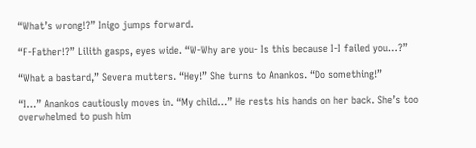“What’s wrong!?” Inigo jumps forward.

“F-Father!?” Lilith gasps, eyes wide. “W-Why are you- Is this because I-I failed you…?”

“What a bastard,” Severa mutters. “Hey!” She turns to Anankos. “Do something!”

“I…” Anankos cautiously moves in. “My child…” He rests his hands on her back. She’s too overwhelmed to push him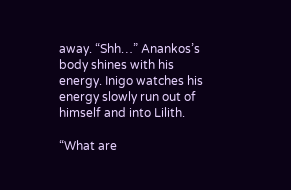away. “Shh…” Anankos’s body shines with his energy. Inigo watches his energy slowly run out of himself and into Lilith.

“What are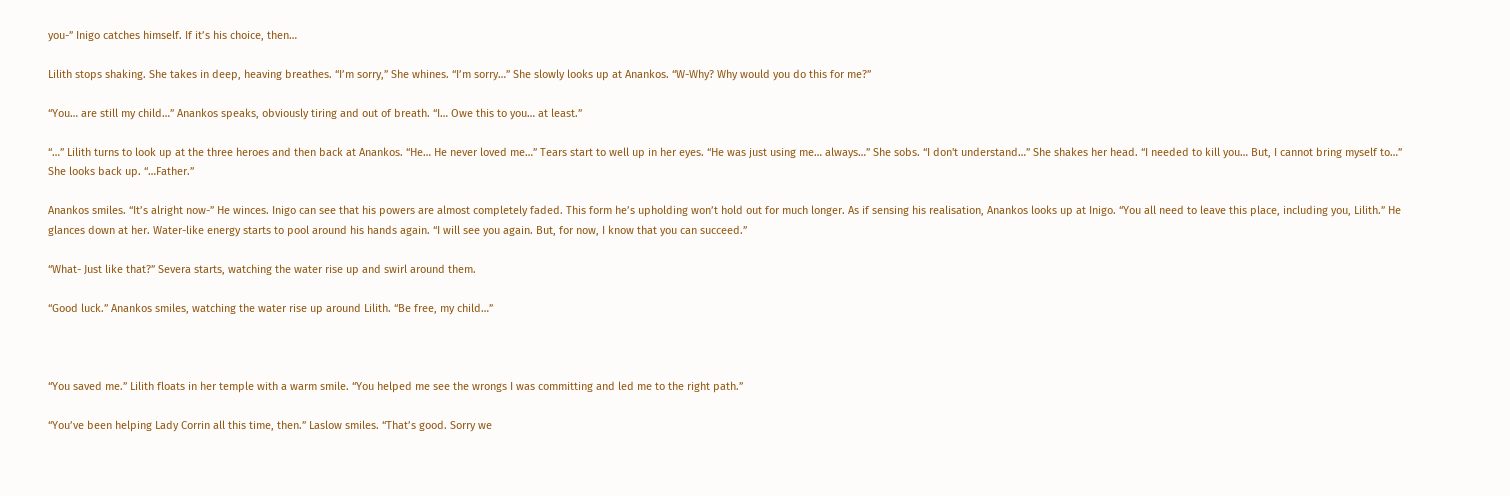you-” Inigo catches himself. If it’s his choice, then…

Lilith stops shaking. She takes in deep, heaving breathes. “I’m sorry,” She whines. “I’m sorry…” She slowly looks up at Anankos. “W-Why? Why would you do this for me?”

“You… are still my child…” Anankos speaks, obviously tiring and out of breath. “I… Owe this to you… at least.”

“…” Lilith turns to look up at the three heroes and then back at Anankos. “He… He never loved me…” Tears start to well up in her eyes. “He was just using me… always…” She sobs. “I don't understand…” She shakes her head. “I needed to kill you… But, I cannot bring myself to…” She looks back up. “…Father.”

Anankos smiles. “It’s alright now-” He winces. Inigo can see that his powers are almost completely faded. This form he’s upholding won’t hold out for much longer. As if sensing his realisation, Anankos looks up at Inigo. “You all need to leave this place, including you, Lilith.” He glances down at her. Water-like energy starts to pool around his hands again. “I will see you again. But, for now, I know that you can succeed.”

“What- Just like that?” Severa starts, watching the water rise up and swirl around them.

“Good luck.” Anankos smiles, watching the water rise up around Lilith. “Be free, my child…”



“You saved me.” Lilith floats in her temple with a warm smile. “You helped me see the wrongs I was committing and led me to the right path.”

“You’ve been helping Lady Corrin all this time, then.” Laslow smiles. “That’s good. Sorry we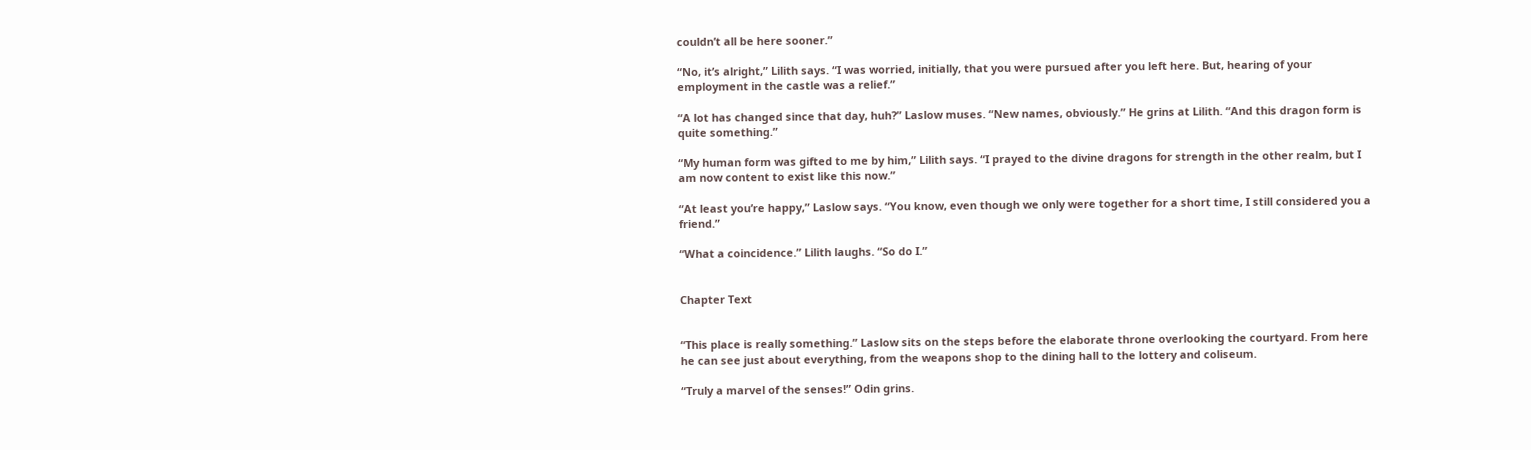couldn’t all be here sooner.”

“No, it’s alright,” Lilith says. “I was worried, initially, that you were pursued after you left here. But, hearing of your employment in the castle was a relief.”

“A lot has changed since that day, huh?” Laslow muses. “New names, obviously.” He grins at Lilith. “And this dragon form is quite something.”

“My human form was gifted to me by him,” Lilith says. “I prayed to the divine dragons for strength in the other realm, but I am now content to exist like this now.”

“At least you’re happy,” Laslow says. “You know, even though we only were together for a short time, I still considered you a friend.”

“What a coincidence.” Lilith laughs. “So do I.”


Chapter Text


“This place is really something.” Laslow sits on the steps before the elaborate throne overlooking the courtyard. From here he can see just about everything, from the weapons shop to the dining hall to the lottery and coliseum.

“Truly a marvel of the senses!” Odin grins.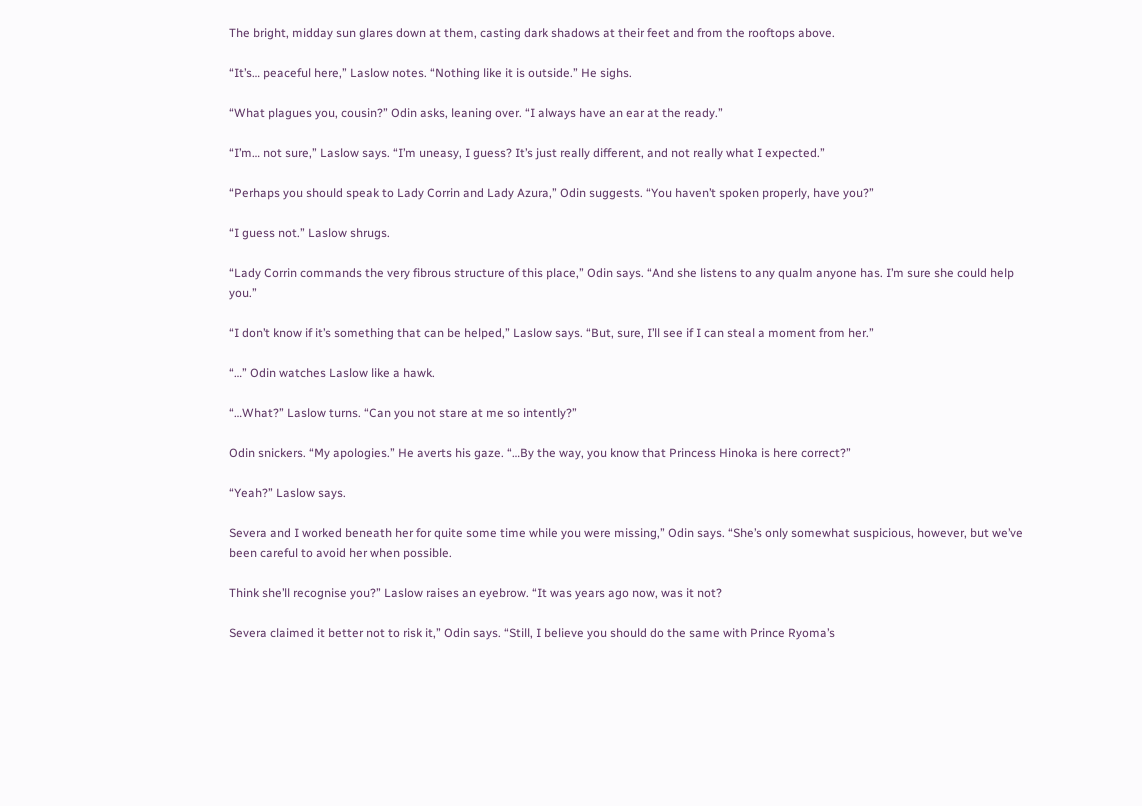The bright, midday sun glares down at them, casting dark shadows at their feet and from the rooftops above.

“It’s… peaceful here,” Laslow notes. “Nothing like it is outside.” He sighs.

“What plagues you, cousin?” Odin asks, leaning over. “I always have an ear at the ready.”

“I’m… not sure,” Laslow says. “I’m uneasy, I guess? It’s just really different, and not really what I expected.”

“Perhaps you should speak to Lady Corrin and Lady Azura,” Odin suggests. “You haven’t spoken properly, have you?”

“I guess not.” Laslow shrugs.

“Lady Corrin commands the very fibrous structure of this place,” Odin says. “And she listens to any qualm anyone has. I’m sure she could help you.”

“I don’t know if it’s something that can be helped,” Laslow says. “But, sure, I’ll see if I can steal a moment from her.”

“…” Odin watches Laslow like a hawk.

“…What?” Laslow turns. “Can you not stare at me so intently?”

Odin snickers. “My apologies.” He averts his gaze. “…By the way, you know that Princess Hinoka is here correct?”

“Yeah?” Laslow says.

Severa and I worked beneath her for quite some time while you were missing,” Odin says. “She’s only somewhat suspicious, however, but we’ve been careful to avoid her when possible.

Think she’ll recognise you?” Laslow raises an eyebrow. “It was years ago now, was it not?

Severa claimed it better not to risk it,” Odin says. “Still, I believe you should do the same with Prince Ryoma’s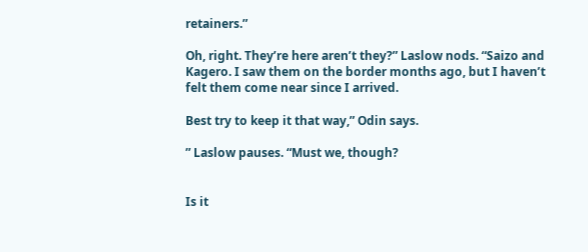retainers.”

Oh, right. They’re here aren’t they?” Laslow nods. “Saizo and Kagero. I saw them on the border months ago, but I haven’t felt them come near since I arrived.

Best try to keep it that way,” Odin says.

” Laslow pauses. “Must we, though?


Is it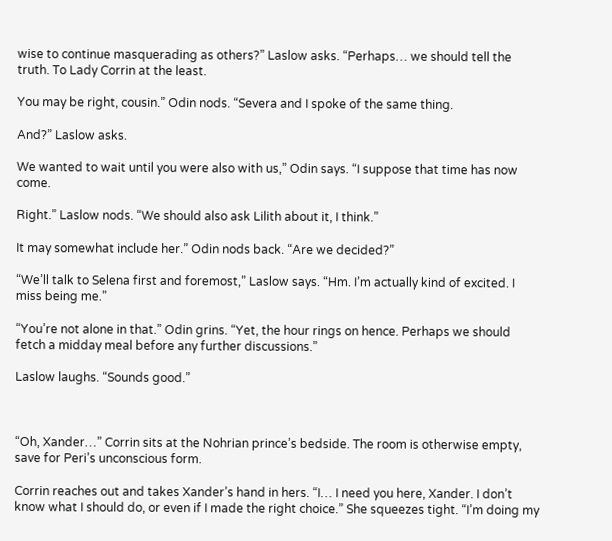wise to continue masquerading as others?” Laslow asks. “Perhaps… we should tell the truth. To Lady Corrin at the least.

You may be right, cousin.” Odin nods. “Severa and I spoke of the same thing.

And?” Laslow asks.

We wanted to wait until you were also with us,” Odin says. “I suppose that time has now come.

Right.” Laslow nods. “We should also ask Lilith about it, I think.”

It may somewhat include her.” Odin nods back. “Are we decided?”

“We’ll talk to Selena first and foremost,” Laslow says. “Hm. I’m actually kind of excited. I miss being me.”

“You’re not alone in that.” Odin grins. “Yet, the hour rings on hence. Perhaps we should fetch a midday meal before any further discussions.”

Laslow laughs. “Sounds good.”



“Oh, Xander…” Corrin sits at the Nohrian prince’s bedside. The room is otherwise empty, save for Peri’s unconscious form.

Corrin reaches out and takes Xander’s hand in hers. “I… I need you here, Xander. I don’t know what I should do, or even if I made the right choice.” She squeezes tight. “I’m doing my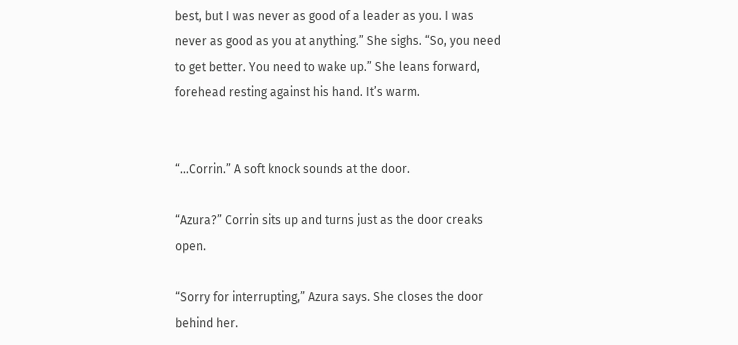best, but I was never as good of a leader as you. I was never as good as you at anything.” She sighs. “So, you need to get better. You need to wake up.” She leans forward, forehead resting against his hand. It’s warm.


“…Corrin.” A soft knock sounds at the door.

“Azura?” Corrin sits up and turns just as the door creaks open.

“Sorry for interrupting,” Azura says. She closes the door behind her.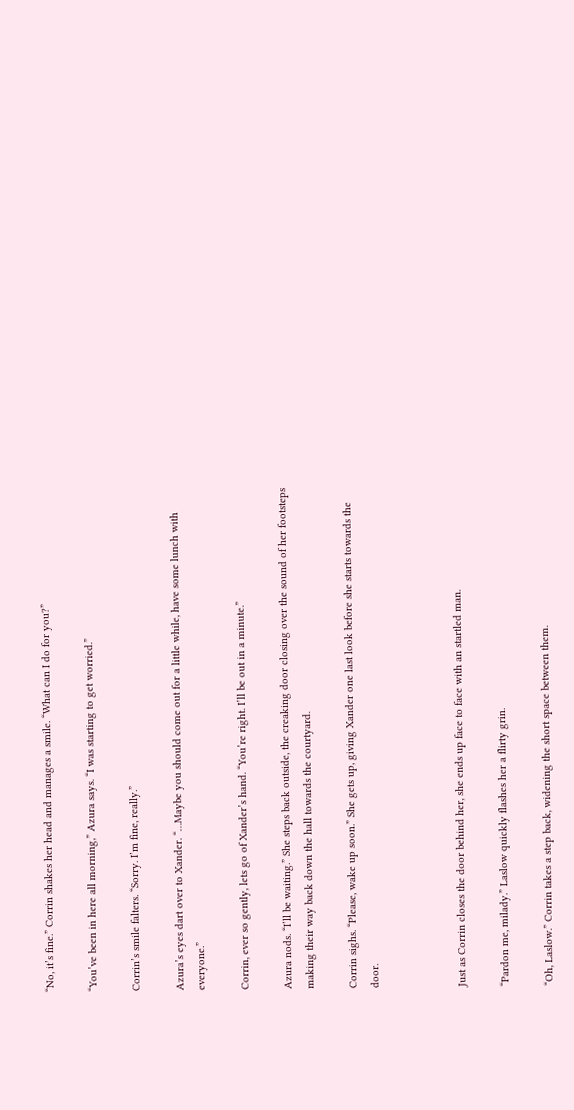“No, it’s fine.” Corrin shakes her head and manages a smile. “What can I do for you?”

“You’ve been in here all morning,” Azura says. “I was starting to get worried.”

Corrin’s smile falters. “Sorry. I’m fine, really.”

Azura’s eyes dart over to Xander. “…Maybe you should come out for a little while, have some lunch with everyone.”

Corrin, ever so gently, lets go of Xander’s hand. “You’re right. I’ll be out in a minute.”

Azura nods. “I’ll be waiting.” She steps back outside, the creaking door closing over the sound of her footsteps making their way back down the hall towards the courtyard.

Corrin sighs. “Please, wake up soon.” She gets up, giving Xander one last look before she starts towards the door.



Just as Corrin closes the door behind her, she ends up face to face with an startled man.

“Pardon me, milady.” Laslow quickly flashes her a flirty grin.

“Oh, Laslow.” Corrin takes a step back, widening the short space between them.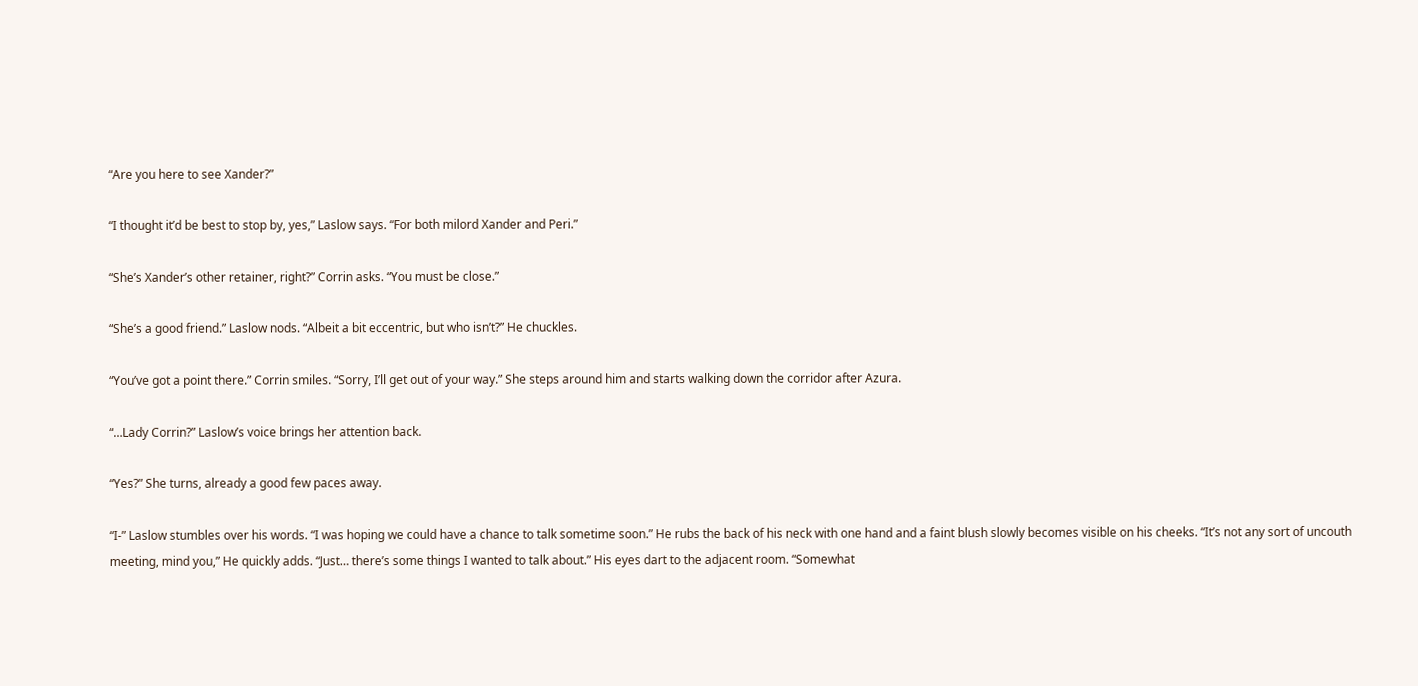“Are you here to see Xander?”

“I thought it’d be best to stop by, yes,” Laslow says. “For both milord Xander and Peri.”

“She’s Xander’s other retainer, right?” Corrin asks. “You must be close.”

“She’s a good friend.” Laslow nods. “Albeit a bit eccentric, but who isn’t?” He chuckles.

“You’ve got a point there.” Corrin smiles. “Sorry, I’ll get out of your way.” She steps around him and starts walking down the corridor after Azura.

“…Lady Corrin?” Laslow’s voice brings her attention back.

“Yes?” She turns, already a good few paces away.

“I-” Laslow stumbles over his words. “I was hoping we could have a chance to talk sometime soon.” He rubs the back of his neck with one hand and a faint blush slowly becomes visible on his cheeks. “It’s not any sort of uncouth meeting, mind you,” He quickly adds. “Just… there’s some things I wanted to talk about.” His eyes dart to the adjacent room. “Somewhat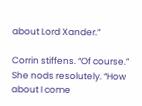about Lord Xander.”

Corrin stiffens. “Of course.” She nods resolutely. “How about I come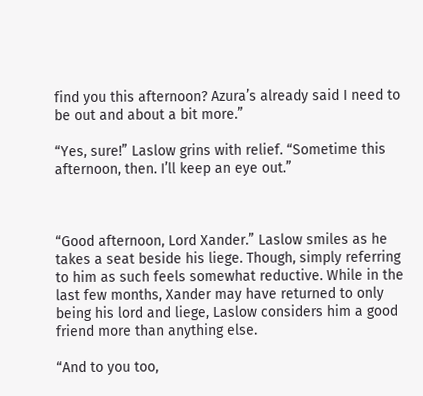find you this afternoon? Azura’s already said I need to be out and about a bit more.”

“Yes, sure!” Laslow grins with relief. “Sometime this afternoon, then. I’ll keep an eye out.”



“Good afternoon, Lord Xander.” Laslow smiles as he takes a seat beside his liege. Though, simply referring to him as such feels somewhat reductive. While in the last few months, Xander may have returned to only being his lord and liege, Laslow considers him a good friend more than anything else.

“And to you too,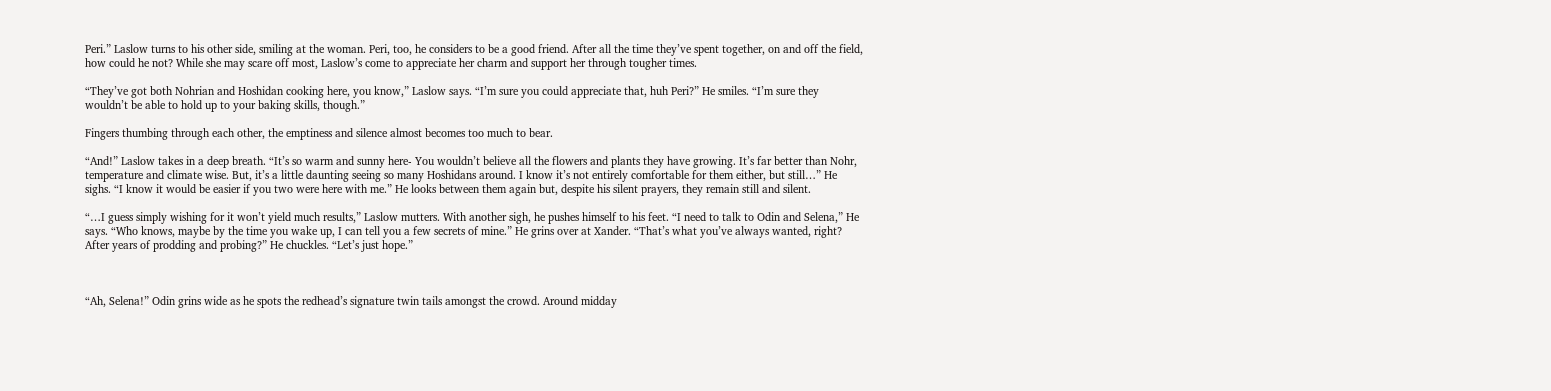Peri.” Laslow turns to his other side, smiling at the woman. Peri, too, he considers to be a good friend. After all the time they’ve spent together, on and off the field, how could he not? While she may scare off most, Laslow’s come to appreciate her charm and support her through tougher times.

“They’ve got both Nohrian and Hoshidan cooking here, you know,” Laslow says. “I’m sure you could appreciate that, huh Peri?” He smiles. “I’m sure they wouldn’t be able to hold up to your baking skills, though.”

Fingers thumbing through each other, the emptiness and silence almost becomes too much to bear.

“And!” Laslow takes in a deep breath. “It’s so warm and sunny here- You wouldn’t believe all the flowers and plants they have growing. It’s far better than Nohr, temperature and climate wise. But, it’s a little daunting seeing so many Hoshidans around. I know it’s not entirely comfortable for them either, but still…” He sighs. “I know it would be easier if you two were here with me.” He looks between them again but, despite his silent prayers, they remain still and silent.

“…I guess simply wishing for it won’t yield much results,” Laslow mutters. With another sigh, he pushes himself to his feet. “I need to talk to Odin and Selena,” He says. “Who knows, maybe by the time you wake up, I can tell you a few secrets of mine.” He grins over at Xander. “That’s what you’ve always wanted, right? After years of prodding and probing?” He chuckles. “Let’s just hope.”



“Ah, Selena!” Odin grins wide as he spots the redhead’s signature twin tails amongst the crowd. Around midday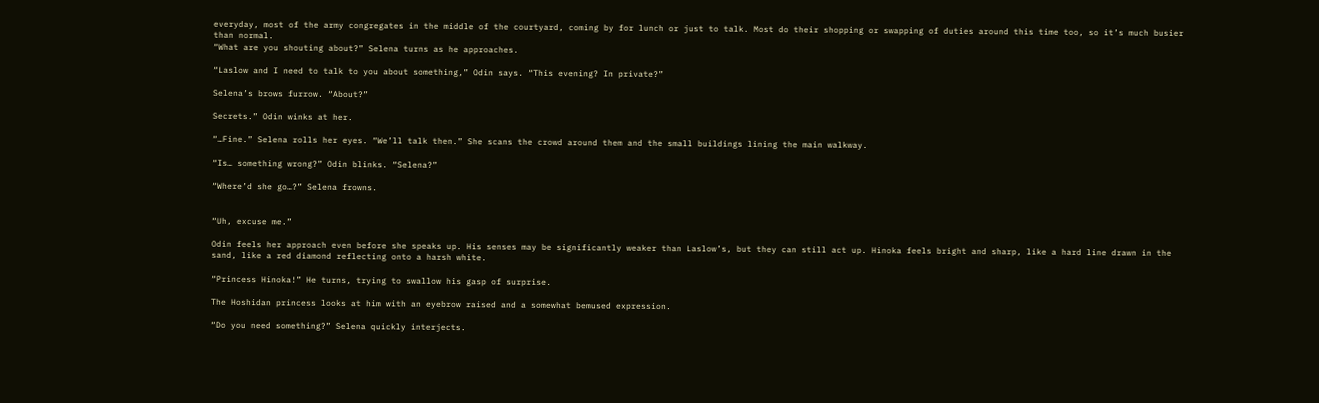everyday, most of the army congregates in the middle of the courtyard, coming by for lunch or just to talk. Most do their shopping or swapping of duties around this time too, so it’s much busier than normal.
“What are you shouting about?” Selena turns as he approaches.

“Laslow and I need to talk to you about something,” Odin says. “This evening? In private?”

Selena’s brows furrow. “About?”

Secrets.” Odin winks at her.

“…Fine.” Selena rolls her eyes. “We’ll talk then.” She scans the crowd around them and the small buildings lining the main walkway.

“Is… something wrong?” Odin blinks. “Selena?”

“Where’d she go…?” Selena frowns.


“Uh, excuse me.”

Odin feels her approach even before she speaks up. His senses may be significantly weaker than Laslow’s, but they can still act up. Hinoka feels bright and sharp, like a hard line drawn in the sand, like a red diamond reflecting onto a harsh white.

“Princess Hinoka!” He turns, trying to swallow his gasp of surprise.

The Hoshidan princess looks at him with an eyebrow raised and a somewhat bemused expression.

“Do you need something?” Selena quickly interjects.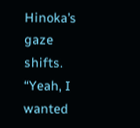Hinoka’s gaze shifts. “Yeah, I wanted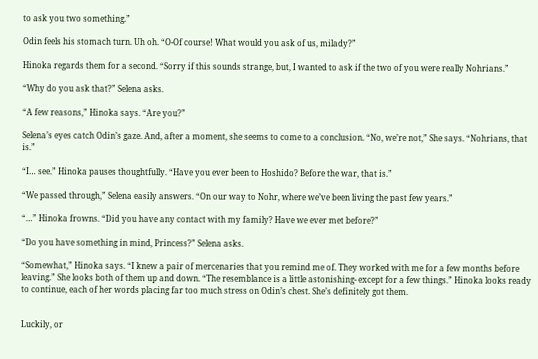to ask you two something.”

Odin feels his stomach turn. Uh oh. “O-Of course! What would you ask of us, milady?”

Hinoka regards them for a second. “Sorry if this sounds strange, but, I wanted to ask if the two of you were really Nohrians.”

“Why do you ask that?” Selena asks.

“A few reasons,” Hinoka says. “Are you?”

Selena’s eyes catch Odin’s gaze. And, after a moment, she seems to come to a conclusion. “No, we’re not,” She says. “Nohrians, that is.”

“I… see.” Hinoka pauses thoughtfully. “Have you ever been to Hoshido? Before the war, that is.”

“We passed through,” Selena easily answers. “On our way to Nohr, where we’ve been living the past few years.”

“…” Hinoka frowns. “Did you have any contact with my family? Have we ever met before?”

“Do you have something in mind, Princess?” Selena asks.

“Somewhat,” Hinoka says. “I knew a pair of mercenaries that you remind me of. They worked with me for a few months before leaving.” She looks both of them up and down. “The resemblance is a little astonishing- except for a few things.” Hinoka looks ready to continue, each of her words placing far too much stress on Odin’s chest. She’s definitely got them.


Luckily, or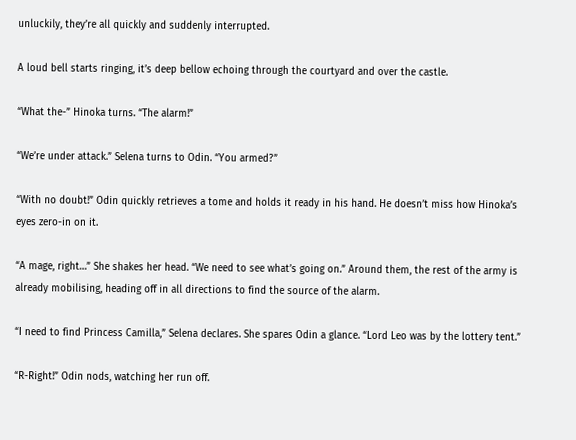unluckily, they’re all quickly and suddenly interrupted.

A loud bell starts ringing, it’s deep bellow echoing through the courtyard and over the castle.

“What the-” Hinoka turns. “The alarm!”

“We’re under attack.” Selena turns to Odin. “You armed?”

“With no doubt!” Odin quickly retrieves a tome and holds it ready in his hand. He doesn’t miss how Hinoka’s eyes zero-in on it.

“A mage, right…” She shakes her head. “We need to see what’s going on.” Around them, the rest of the army is already mobilising, heading off in all directions to find the source of the alarm.

“I need to find Princess Camilla,” Selena declares. She spares Odin a glance. “Lord Leo was by the lottery tent.”

“R-Right!” Odin nods, watching her run off.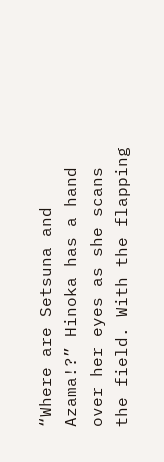“Where are Setsuna and Azama!?” Hinoka has a hand over her eyes as she scans the field. With the flapping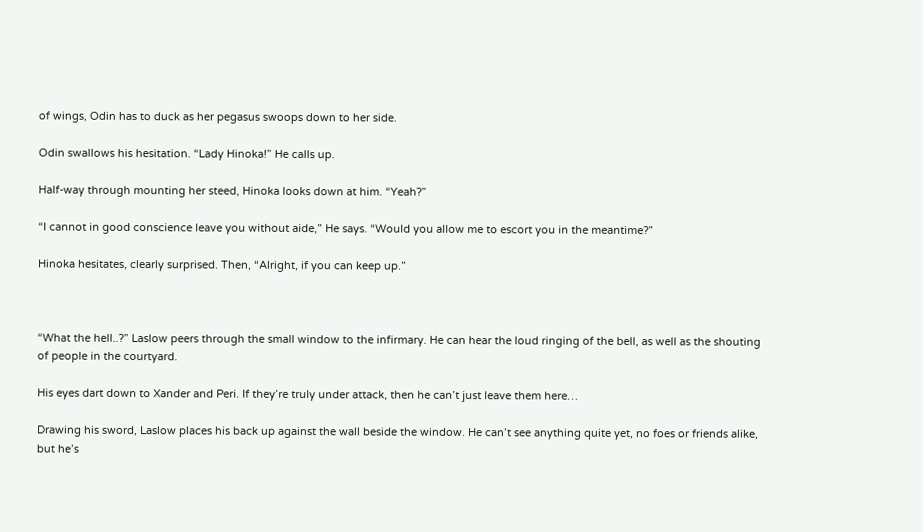of wings, Odin has to duck as her pegasus swoops down to her side.

Odin swallows his hesitation. “Lady Hinoka!” He calls up.

Half-way through mounting her steed, Hinoka looks down at him. “Yeah?”

“I cannot in good conscience leave you without aide,” He says. “Would you allow me to escort you in the meantime?”

Hinoka hesitates, clearly surprised. Then, “Alright, if you can keep up.”



“What the hell..?” Laslow peers through the small window to the infirmary. He can hear the loud ringing of the bell, as well as the shouting of people in the courtyard.

His eyes dart down to Xander and Peri. If they’re truly under attack, then he can’t just leave them here…

Drawing his sword, Laslow places his back up against the wall beside the window. He can’t see anything quite yet, no foes or friends alike, but he’s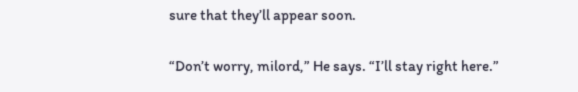sure that they’ll appear soon.

“Don’t worry, milord,” He says. “I’ll stay right here.”